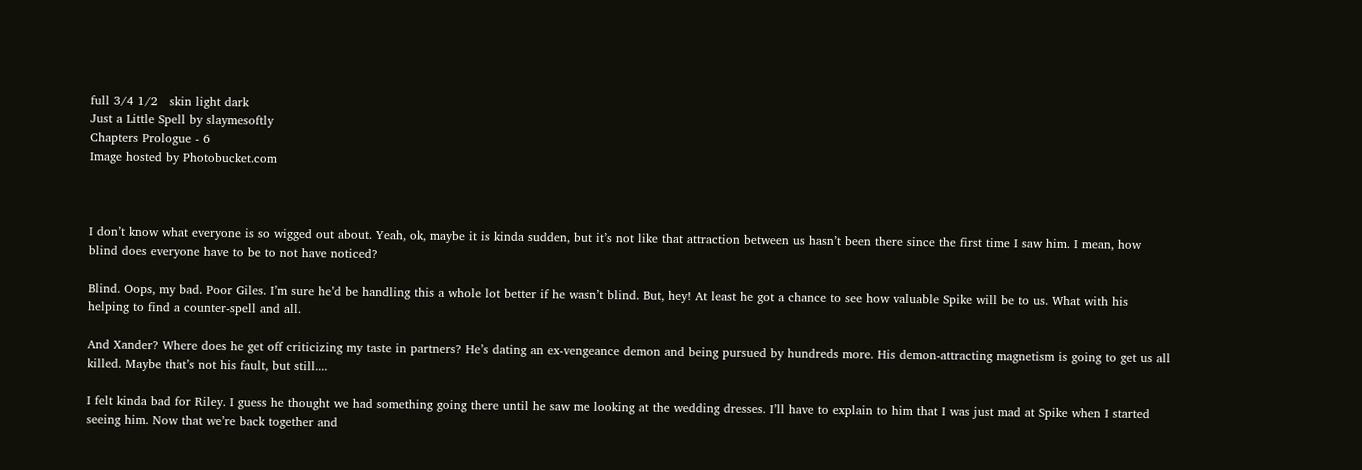full 3/4 1/2   skin light dark
Just a Little Spell by slaymesoftly
Chapters Prologue - 6
Image hosted by Photobucket.com



I don’t know what everyone is so wigged out about. Yeah, ok, maybe it is kinda sudden, but it’s not like that attraction between us hasn’t been there since the first time I saw him. I mean, how blind does everyone have to be to not have noticed?

Blind. Oops, my bad. Poor Giles. I’m sure he’d be handling this a whole lot better if he wasn’t blind. But, hey! At least he got a chance to see how valuable Spike will be to us. What with his helping to find a counter-spell and all.

And Xander? Where does he get off criticizing my taste in partners? He’s dating an ex-vengeance demon and being pursued by hundreds more. His demon-attracting magnetism is going to get us all killed. Maybe that’s not his fault, but still....

I felt kinda bad for Riley. I guess he thought we had something going there until he saw me looking at the wedding dresses. I’ll have to explain to him that I was just mad at Spike when I started seeing him. Now that we’re back together and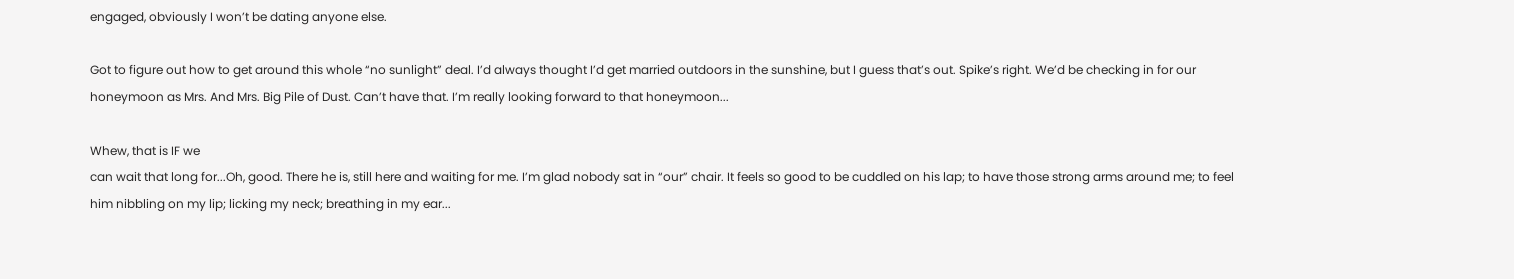engaged, obviously I won’t be dating anyone else.

Got to figure out how to get around this whole “no sunlight” deal. I’d always thought I’d get married outdoors in the sunshine, but I guess that’s out. Spike’s right. We’d be checking in for our honeymoon as Mrs. And Mrs. Big Pile of Dust. Can’t have that. I’m really looking forward to that honeymoon...

Whew, that is IF we
can wait that long for...Oh, good. There he is, still here and waiting for me. I’m glad nobody sat in “our” chair. It feels so good to be cuddled on his lap; to have those strong arms around me; to feel him nibbling on my lip; licking my neck; breathing in my ear...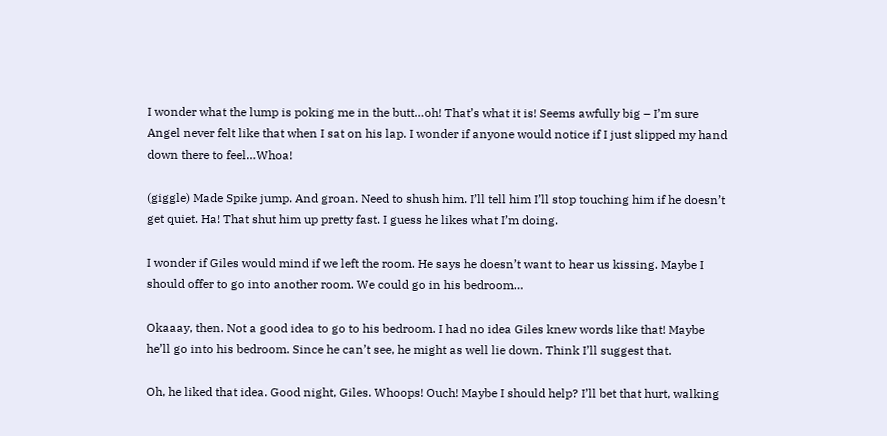I wonder what the lump is poking me in the butt…oh! That’s what it is! Seems awfully big – I’m sure Angel never felt like that when I sat on his lap. I wonder if anyone would notice if I just slipped my hand down there to feel…Whoa!

(giggle) Made Spike jump. And groan. Need to shush him. I’ll tell him I’ll stop touching him if he doesn’t get quiet. Ha! That shut him up pretty fast. I guess he likes what I’m doing.

I wonder if Giles would mind if we left the room. He says he doesn’t want to hear us kissing. Maybe I should offer to go into another room. We could go in his bedroom…

Okaaay, then. Not a good idea to go to his bedroom. I had no idea Giles knew words like that! Maybe he’ll go into his bedroom. Since he can’t see, he might as well lie down. Think I’ll suggest that.

Oh, he liked that idea. Good night, Giles. Whoops! Ouch! Maybe I should help? I’ll bet that hurt, walking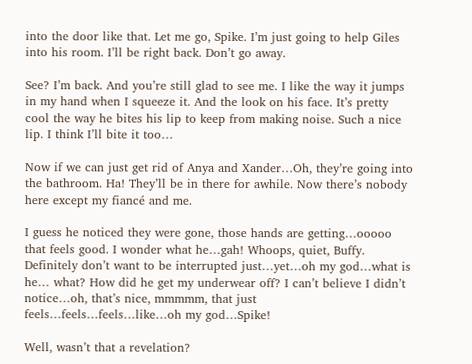into the door like that. Let me go, Spike. I’m just going to help Giles into his room. I’ll be right back. Don’t go away.

See? I’m back. And you’re still glad to see me. I like the way it jumps in my hand when I squeeze it. And the look on his face. It’s pretty cool the way he bites his lip to keep from making noise. Such a nice lip. I think I’ll bite it too…

Now if we can just get rid of Anya and Xander…Oh, they’re going into the bathroom. Ha! They’ll be in there for awhile. Now there’s nobody here except my fiancé and me.

I guess he noticed they were gone, those hands are getting…ooooo that feels good. I wonder what he…gah! Whoops, quiet, Buffy. Definitely don’t want to be interrupted just…yet…oh my god…what is he… what? How did he get my underwear off? I can’t believe I didn’t notice…oh, that’s nice, mmmmm, that just feels…feels…feels…like…oh my god…Spike!

Well, wasn’t that a revelation?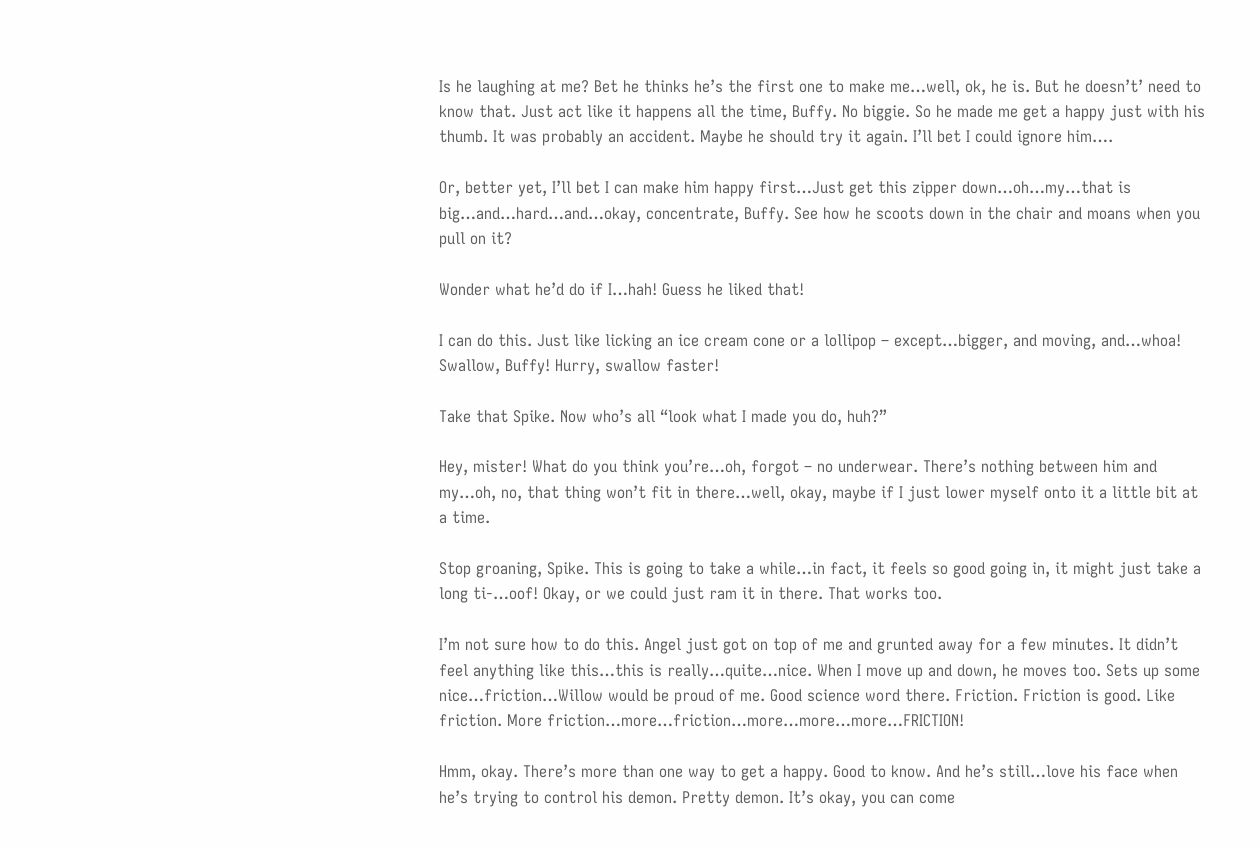Is he laughing at me? Bet he thinks he’s the first one to make me…well, ok, he is. But he doesn’t’ need to know that. Just act like it happens all the time, Buffy. No biggie. So he made me get a happy just with his thumb. It was probably an accident. Maybe he should try it again. I’ll bet I could ignore him….

Or, better yet, I’ll bet I can make him happy first…Just get this zipper down…oh…my…that is big…and…hard…and…okay, concentrate, Buffy. See how he scoots down in the chair and moans when you pull on it?

Wonder what he’d do if I…hah! Guess he liked that!

I can do this. Just like licking an ice cream cone or a lollipop – except…bigger, and moving, and…whoa! Swallow, Buffy! Hurry, swallow faster!

Take that Spike. Now who’s all “look what I made you do, huh?”

Hey, mister! What do you think you’re…oh, forgot – no underwear. There’s nothing between him and my…oh, no, that thing won’t fit in there…well, okay, maybe if I just lower myself onto it a little bit at a time.

Stop groaning, Spike. This is going to take a while…in fact, it feels so good going in, it might just take a long ti-…oof! Okay, or we could just ram it in there. That works too.

I’m not sure how to do this. Angel just got on top of me and grunted away for a few minutes. It didn’t feel anything like this…this is really…quite…nice. When I move up and down, he moves too. Sets up some nice…friction…Willow would be proud of me. Good science word there. Friction. Friction is good. Like friction. More friction…more…friction…more…more…more…FRICTION!

Hmm, okay. There’s more than one way to get a happy. Good to know. And he’s still…love his face when he’s trying to control his demon. Pretty demon. It’s okay, you can come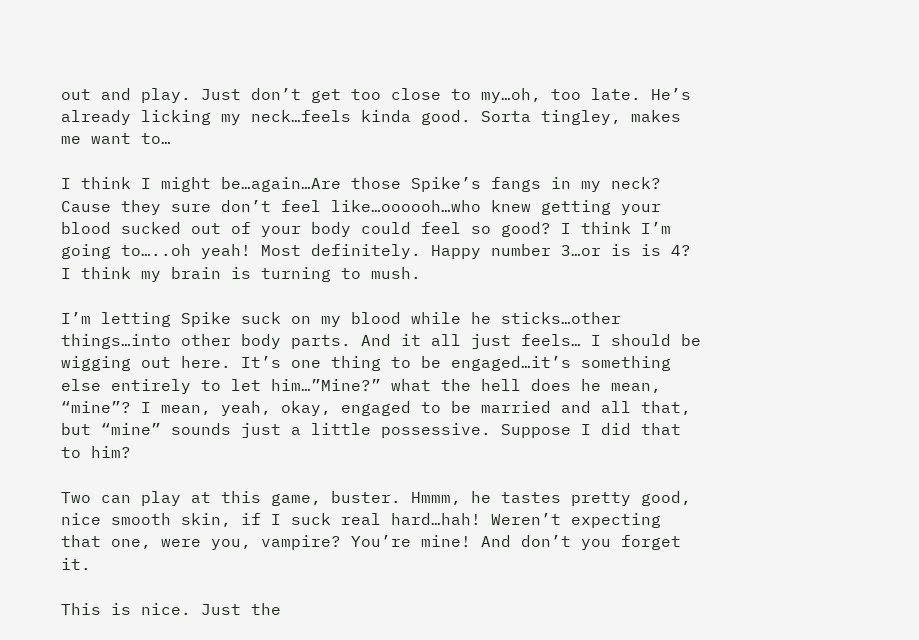out and play. Just don’t get too close to my…oh, too late. He’s already licking my neck…feels kinda good. Sorta tingley, makes me want to…

I think I might be…again…Are those Spike’s fangs in my neck? Cause they sure don’t feel like…oooooh…who knew getting your blood sucked out of your body could feel so good? I think I’m going to…..oh yeah! Most definitely. Happy number 3…or is is 4? I think my brain is turning to mush.

I’m letting Spike suck on my blood while he sticks…other things…into other body parts. And it all just feels… I should be wigging out here. It’s one thing to be engaged…it’s something else entirely to let him…”Mine?” what the hell does he mean, “mine”? I mean, yeah, okay, engaged to be married and all that, but “mine” sounds just a little possessive. Suppose I did that to him?

Two can play at this game, buster. Hmmm, he tastes pretty good, nice smooth skin, if I suck real hard…hah! Weren’t expecting that one, were you, vampire? You’re mine! And don’t you forget it.

This is nice. Just the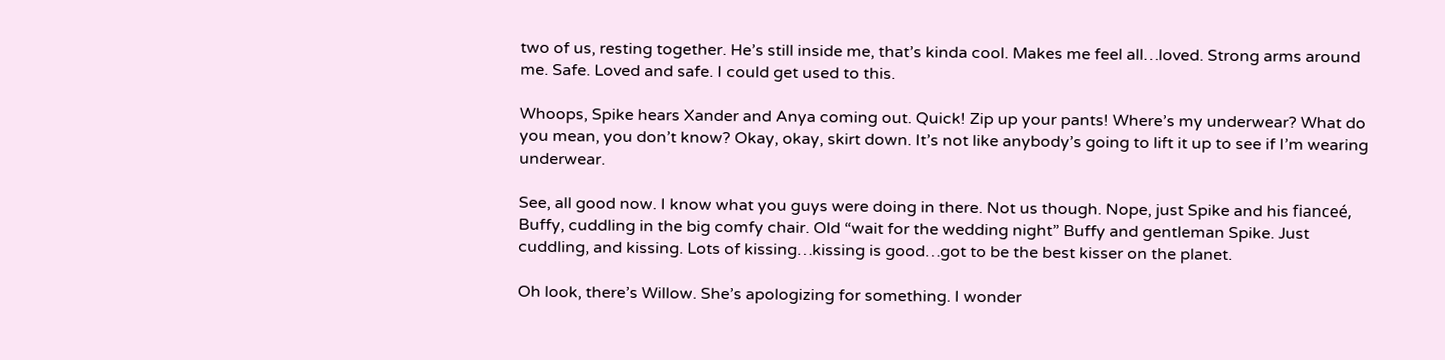two of us, resting together. He’s still inside me, that’s kinda cool. Makes me feel all…loved. Strong arms around me. Safe. Loved and safe. I could get used to this.

Whoops, Spike hears Xander and Anya coming out. Quick! Zip up your pants! Where’s my underwear? What do you mean, you don’t know? Okay, okay, skirt down. It’s not like anybody’s going to lift it up to see if I’m wearing underwear.

See, all good now. I know what you guys were doing in there. Not us though. Nope, just Spike and his fianceé, Buffy, cuddling in the big comfy chair. Old “wait for the wedding night” Buffy and gentleman Spike. Just cuddling, and kissing. Lots of kissing…kissing is good…got to be the best kisser on the planet.

Oh look, there’s Willow. She’s apologizing for something. I wonder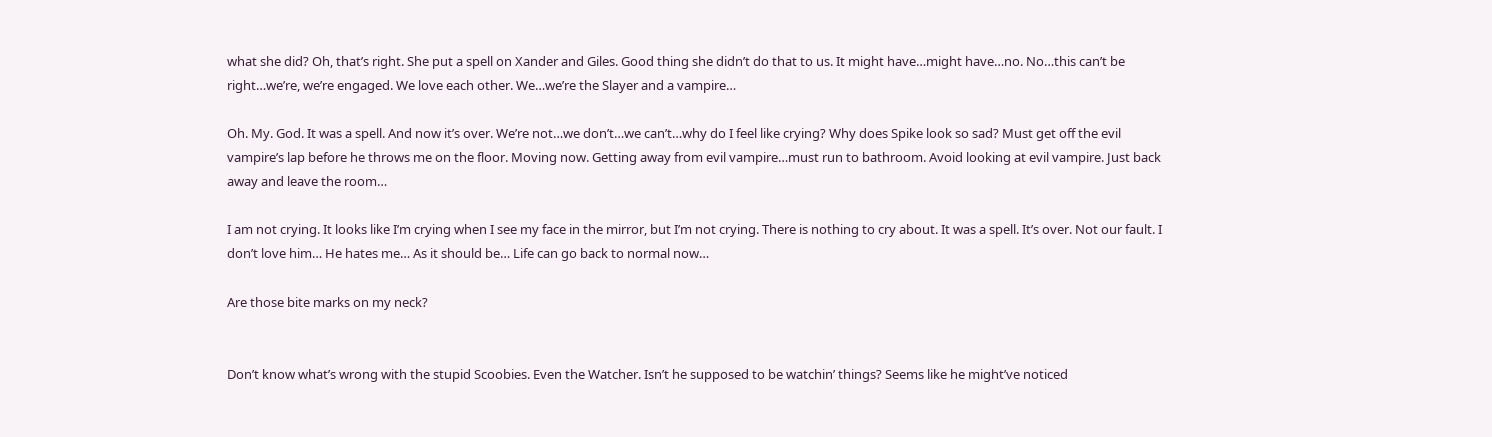what she did? Oh, that’s right. She put a spell on Xander and Giles. Good thing she didn’t do that to us. It might have…might have…no. No…this can’t be right…we’re, we’re engaged. We love each other. We…we’re the Slayer and a vampire…

Oh. My. God. It was a spell. And now it’s over. We’re not…we don’t…we can’t…why do I feel like crying? Why does Spike look so sad? Must get off the evil vampire’s lap before he throws me on the floor. Moving now. Getting away from evil vampire…must run to bathroom. Avoid looking at evil vampire. Just back away and leave the room…

I am not crying. It looks like I’m crying when I see my face in the mirror, but I’m not crying. There is nothing to cry about. It was a spell. It’s over. Not our fault. I don’t love him… He hates me… As it should be… Life can go back to normal now…

Are those bite marks on my neck?


Don’t know what’s wrong with the stupid Scoobies. Even the Watcher. Isn’t he supposed to be watchin’ things? Seems like he might’ve noticed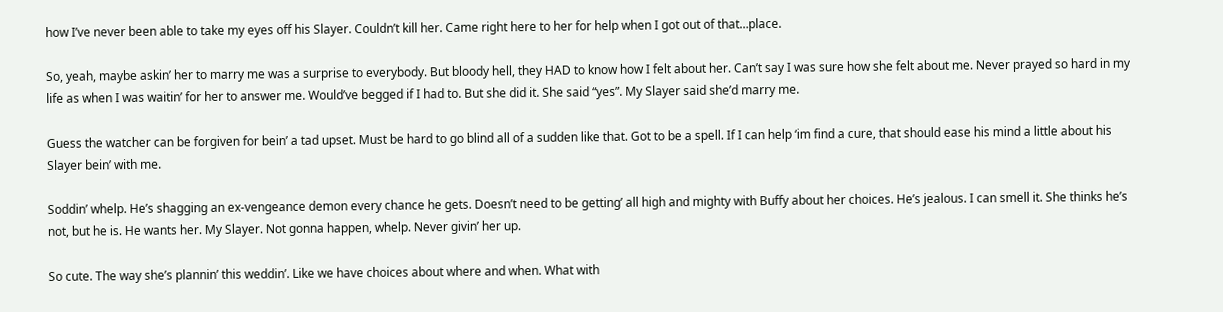how I’ve never been able to take my eyes off his Slayer. Couldn’t kill her. Came right here to her for help when I got out of that…place.

So, yeah, maybe askin’ her to marry me was a surprise to everybody. But bloody hell, they HAD to know how I felt about her. Can’t say I was sure how she felt about me. Never prayed so hard in my life as when I was waitin’ for her to answer me. Would’ve begged if I had to. But she did it. She said “yes”. My Slayer said she’d marry me.

Guess the watcher can be forgiven for bein’ a tad upset. Must be hard to go blind all of a sudden like that. Got to be a spell. If I can help ‘im find a cure, that should ease his mind a little about his Slayer bein’ with me.

Soddin’ whelp. He’s shagging an ex-vengeance demon every chance he gets. Doesn’t need to be getting’ all high and mighty with Buffy about her choices. He’s jealous. I can smell it. She thinks he’s not, but he is. He wants her. My Slayer. Not gonna happen, whelp. Never givin’ her up.

So cute. The way she’s plannin’ this weddin’. Like we have choices about where and when. What with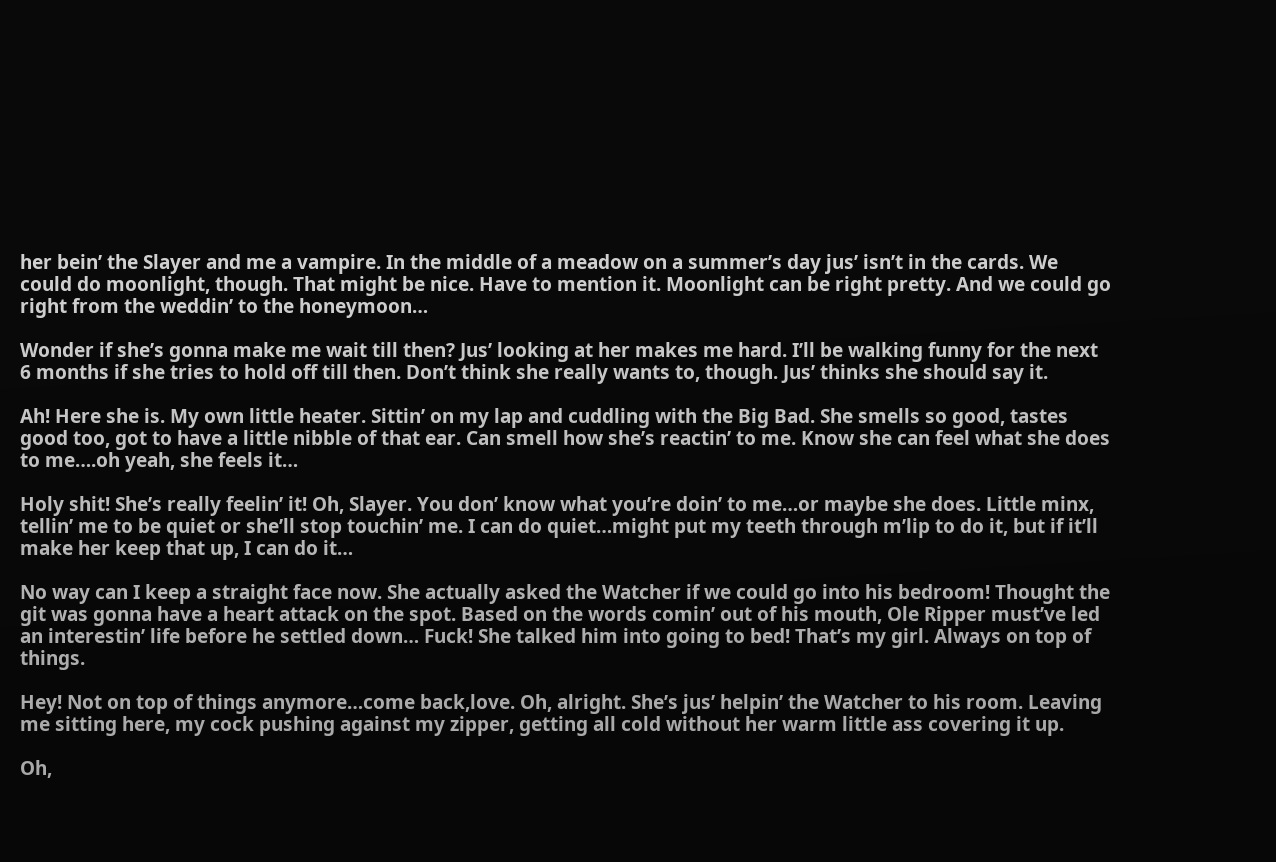her bein’ the Slayer and me a vampire. In the middle of a meadow on a summer’s day jus’ isn’t in the cards. We could do moonlight, though. That might be nice. Have to mention it. Moonlight can be right pretty. And we could go right from the weddin’ to the honeymoon…

Wonder if she’s gonna make me wait till then? Jus’ looking at her makes me hard. I’ll be walking funny for the next 6 months if she tries to hold off till then. Don’t think she really wants to, though. Jus’ thinks she should say it.

Ah! Here she is. My own little heater. Sittin’ on my lap and cuddling with the Big Bad. She smells so good, tastes good too, got to have a little nibble of that ear. Can smell how she’s reactin’ to me. Know she can feel what she does to me….oh yeah, she feels it…

Holy shit! She’s really feelin’ it! Oh, Slayer. You don’ know what you’re doin’ to me…or maybe she does. Little minx, tellin’ me to be quiet or she’ll stop touchin’ me. I can do quiet…might put my teeth through m’lip to do it, but if it’ll make her keep that up, I can do it…

No way can I keep a straight face now. She actually asked the Watcher if we could go into his bedroom! Thought the git was gonna have a heart attack on the spot. Based on the words comin’ out of his mouth, Ole Ripper must’ve led an interestin’ life before he settled down… Fuck! She talked him into going to bed! That’s my girl. Always on top of things.

Hey! Not on top of things anymore…come back,love. Oh, alright. She’s jus’ helpin’ the Watcher to his room. Leaving me sitting here, my cock pushing against my zipper, getting all cold without her warm little ass covering it up.

Oh,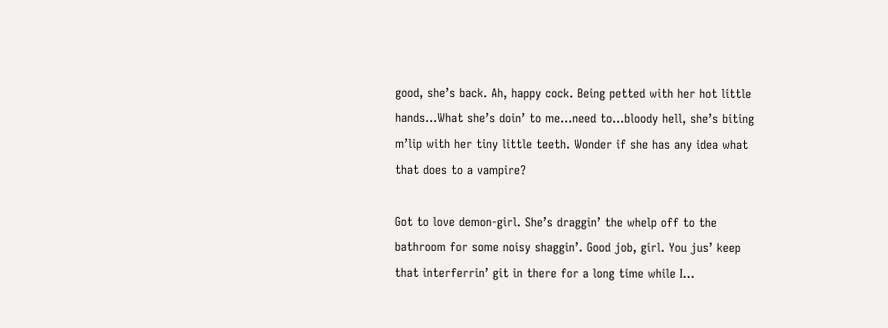good, she’s back. Ah, happy cock. Being petted with her hot little hands…What she’s doin’ to me…need to…bloody hell, she’s biting m’lip with her tiny little teeth. Wonder if she has any idea what that does to a vampire?

Got to love demon-girl. She’s draggin’ the whelp off to the bathroom for some noisy shaggin’. Good job, girl. You jus’ keep that interferrin’ git in there for a long time while I…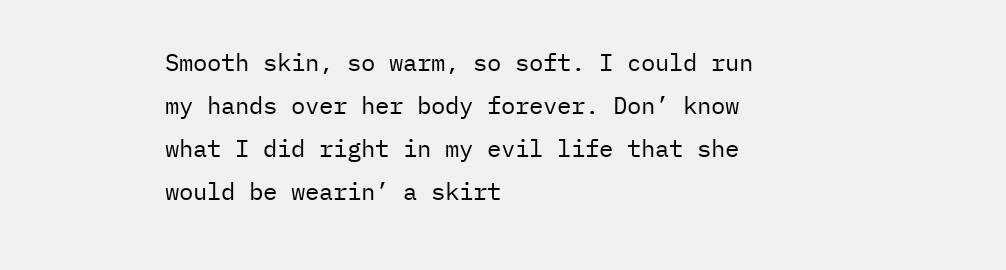Smooth skin, so warm, so soft. I could run my hands over her body forever. Don’ know what I did right in my evil life that she would be wearin’ a skirt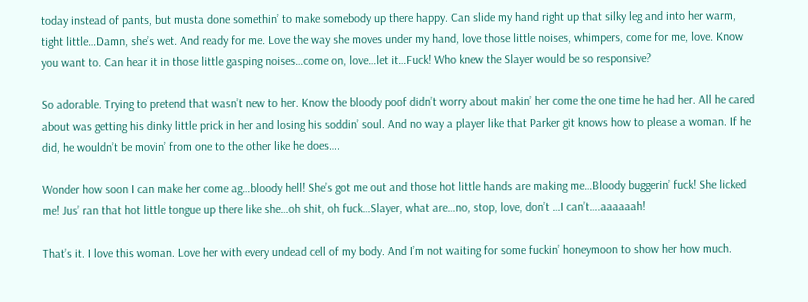today instead of pants, but musta done somethin’ to make somebody up there happy. Can slide my hand right up that silky leg and into her warm, tight little…Damn, she’s wet. And ready for me. Love the way she moves under my hand, love those little noises, whimpers, come for me, love. Know you want to. Can hear it in those little gasping noises…come on, love…let it…Fuck! Who knew the Slayer would be so responsive?

So adorable. Trying to pretend that wasn’t new to her. Know the bloody poof didn’t worry about makin’ her come the one time he had her. All he cared about was getting his dinky little prick in her and losing his soddin’ soul. And no way a player like that Parker git knows how to please a woman. If he did, he wouldn’t be movin’ from one to the other like he does….

Wonder how soon I can make her come ag…bloody hell! She’s got me out and those hot little hands are making me…Bloody buggerin’ fuck! She licked me! Jus’ ran that hot little tongue up there like she…oh shit, oh fuck…Slayer, what are…no, stop, love, don’t …I can’t….aaaaaah!

That’s it. I love this woman. Love her with every undead cell of my body. And I’m not waiting for some fuckin’ honeymoon to show her how much.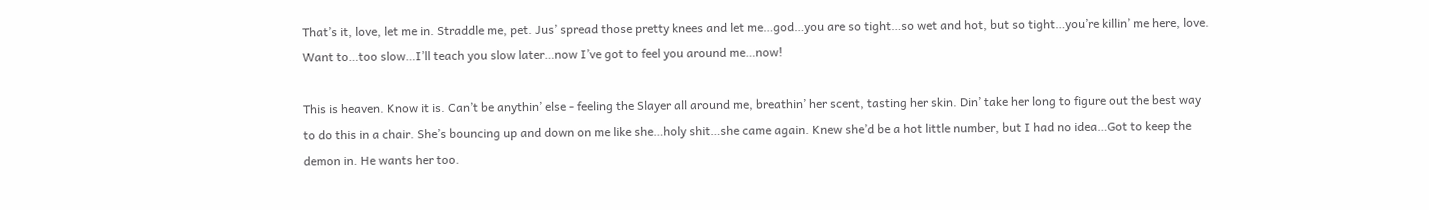That’s it, love, let me in. Straddle me, pet. Jus’ spread those pretty knees and let me…god…you are so tight…so wet and hot, but so tight…you’re killin’ me here, love. Want to…too slow…I’ll teach you slow later…now I’ve got to feel you around me…now!

This is heaven. Know it is. Can’t be anythin’ else - feeling the Slayer all around me, breathin’ her scent, tasting her skin. Din’ take her long to figure out the best way to do this in a chair. She’s bouncing up and down on me like she…holy shit…she came again. Knew she’d be a hot little number, but I had no idea…Got to keep the demon in. He wants her too.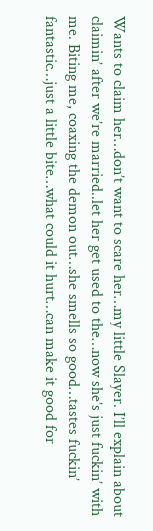Wants to claim her…don’t want to scare her…my little Slayer. I’ll explain about claimin’ after we’re married..let her get used to the…now she’s just fuckin’ with me. Biting me, coaxing the demon out…she smells so good…tastes fuckin’ fantastic…just a little bite…what could it hurt…can make it good for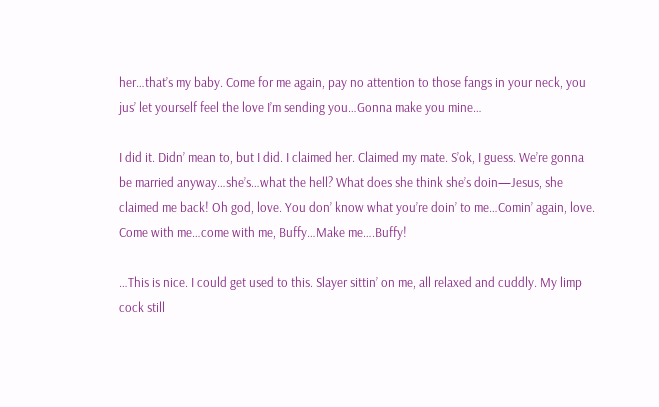her…that’s my baby. Come for me again, pay no attention to those fangs in your neck, you jus’ let yourself feel the love I’m sending you…Gonna make you mine…

I did it. Didn’ mean to, but I did. I claimed her. Claimed my mate. S’ok, I guess. We’re gonna be married anyway…she’s…what the hell? What does she think she’s doin—Jesus, she claimed me back! Oh god, love. You don’ know what you’re doin’ to me…Comin’ again, love. Come with me…come with me, Buffy…Make me….Buffy!

…This is nice. I could get used to this. Slayer sittin’ on me, all relaxed and cuddly. My limp cock still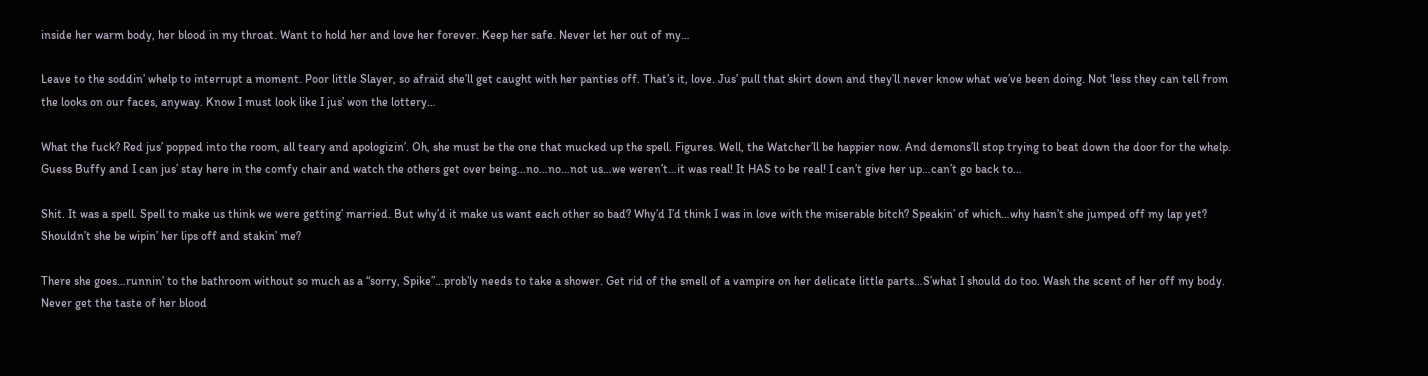inside her warm body, her blood in my throat. Want to hold her and love her forever. Keep her safe. Never let her out of my…

Leave to the soddin’ whelp to interrupt a moment. Poor little Slayer, so afraid she’ll get caught with her panties off. That’s it, love. Jus’ pull that skirt down and they’ll never know what we’ve been doing. Not ‘less they can tell from the looks on our faces, anyway. Know I must look like I jus’ won the lottery…

What the fuck? Red jus’ popped into the room, all teary and apologizin’. Oh, she must be the one that mucked up the spell. Figures. Well, the Watcher’ll be happier now. And demons’ll stop trying to beat down the door for the whelp. Guess Buffy and I can jus’ stay here in the comfy chair and watch the others get over being…no…no…not us…we weren’t…it was real! It HAS to be real! I can’t give her up…can’t go back to…

Shit. It was a spell. Spell to make us think we were getting’ married. But why’d it make us want each other so bad? Why’d I’d think I was in love with the miserable bitch? Speakin’ of which…why hasn’t she jumped off my lap yet? Shouldn’t she be wipin’ her lips off and stakin’ me?

There she goes…runnin’ to the bathroom without so much as a “sorry, Spike”…prob’ly needs to take a shower. Get rid of the smell of a vampire on her delicate little parts…S’what I should do too. Wash the scent of her off my body. Never get the taste of her blood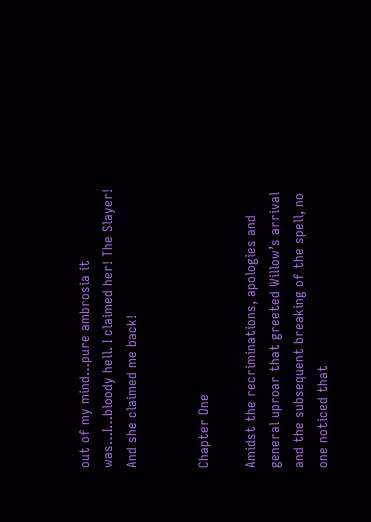out of my mind…pure ambrosia it was…I…bloody hell. I claimed her! The Slayer! And she claimed me back!


Chapter One

Amidst the recriminations, apologies and general uproar that greeted Willow’s arrival and the subsequent breaking of the spell, no one noticed that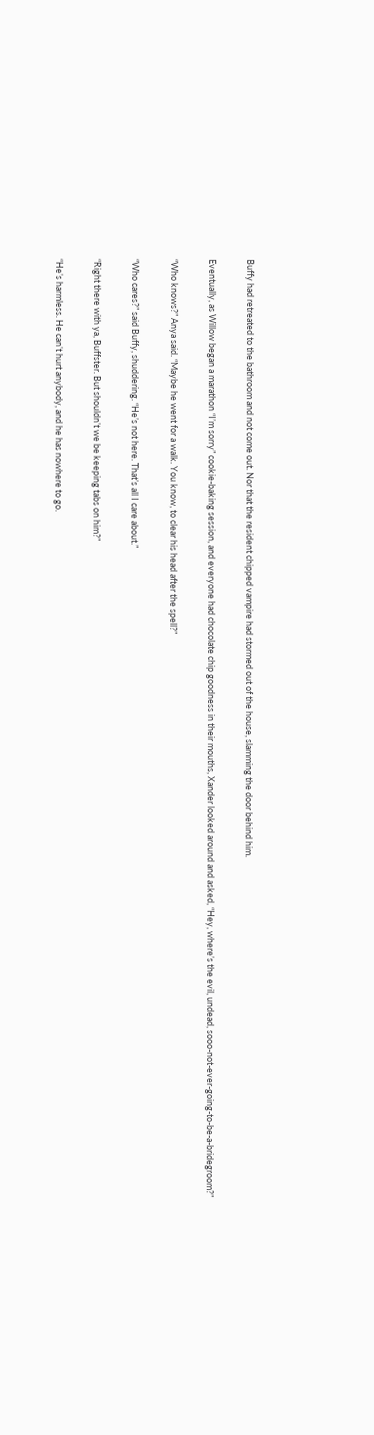Buffy had retreated to the bathroom and not come out. Nor that the resident chipped vampire had stormed out of the house, slamming the door behind him.

Eventually, as Willow began a marathon “I’m sorry” cookie-baking session, and everyone had chocolate chip goodness in their mouths, Xander looked around and asked, “Hey, where’s the evil, undead, sooo-not-ever-going-to-be-a-bridegroom?”

“Who knows?” Anya said. “Maybe he went for a walk. You know, to clear his head after the spell?”

“Who cares?” said Buffy, shuddering. “He’s not here. That’s all I care about.”

“Right there with ya, Buffster. But shouldn’t we be keeping tabs on him?”

“He’s harmless. He can’t hurt anybody, and he has nowhere to go.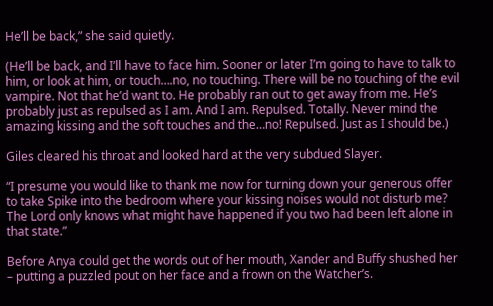He’ll be back,” she said quietly.

(He’ll be back, and I’ll have to face him. Sooner or later I’m going to have to talk to him, or look at him, or touch….no, no touching. There will be no touching of the evil vampire. Not that he’d want to. He probably ran out to get away from me. He’s probably just as repulsed as I am. And I am. Repulsed. Totally. Never mind the amazing kissing and the soft touches and the…no! Repulsed. Just as I should be.)

Giles cleared his throat and looked hard at the very subdued Slayer.

“I presume you would like to thank me now for turning down your generous offer to take Spike into the bedroom where your kissing noises would not disturb me? The Lord only knows what might have happened if you two had been left alone in that state.”

Before Anya could get the words out of her mouth, Xander and Buffy shushed her – putting a puzzled pout on her face and a frown on the Watcher’s.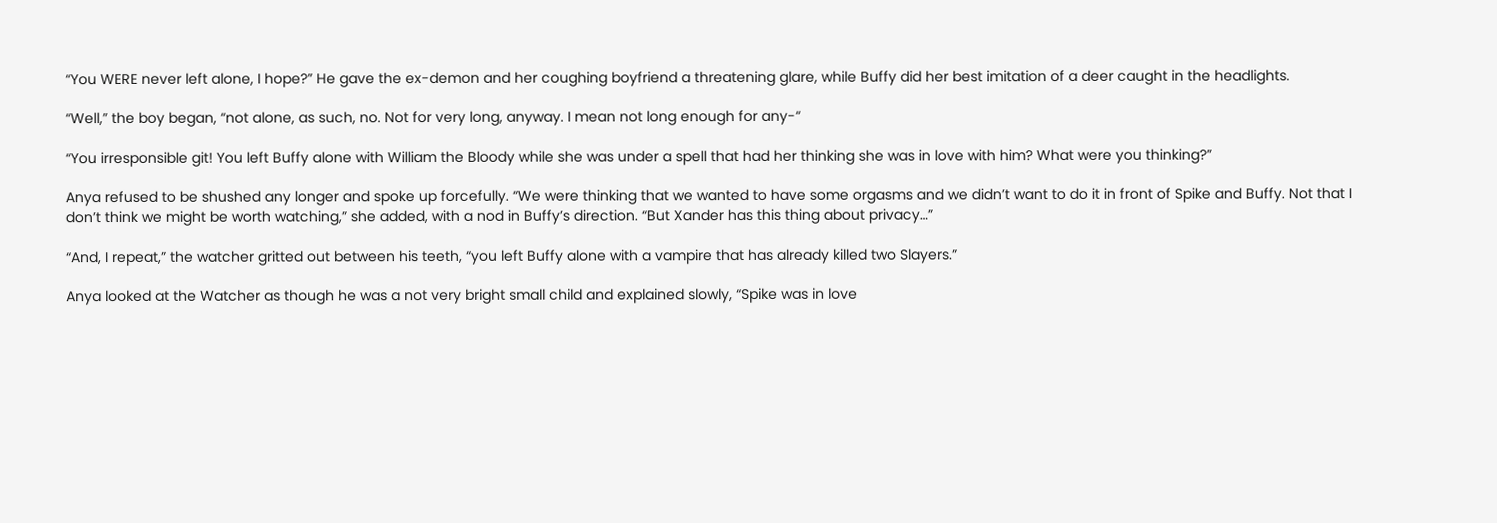“You WERE never left alone, I hope?” He gave the ex-demon and her coughing boyfriend a threatening glare, while Buffy did her best imitation of a deer caught in the headlights.

“Well,” the boy began, “not alone, as such, no. Not for very long, anyway. I mean not long enough for any-“

“You irresponsible git! You left Buffy alone with William the Bloody while she was under a spell that had her thinking she was in love with him? What were you thinking?”

Anya refused to be shushed any longer and spoke up forcefully. “We were thinking that we wanted to have some orgasms and we didn’t want to do it in front of Spike and Buffy. Not that I don’t think we might be worth watching,” she added, with a nod in Buffy’s direction. “But Xander has this thing about privacy…”

“And, I repeat,” the watcher gritted out between his teeth, “you left Buffy alone with a vampire that has already killed two Slayers.”

Anya looked at the Watcher as though he was a not very bright small child and explained slowly, “Spike was in love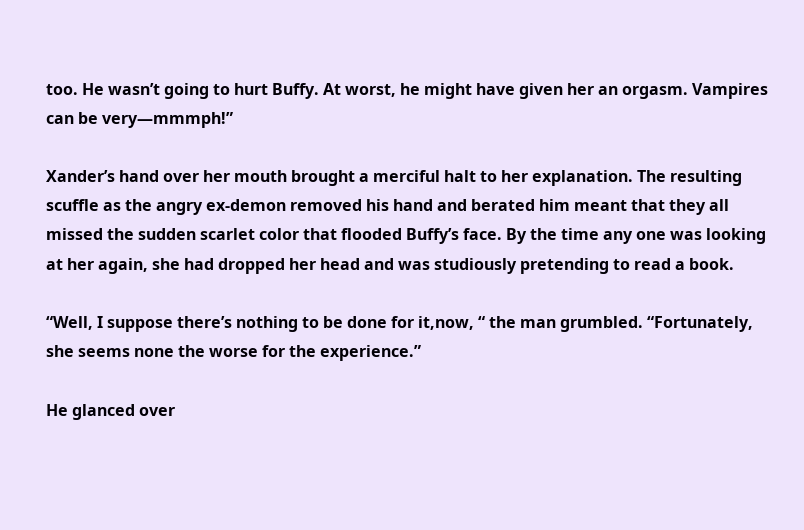too. He wasn’t going to hurt Buffy. At worst, he might have given her an orgasm. Vampires can be very—mmmph!”

Xander’s hand over her mouth brought a merciful halt to her explanation. The resulting scuffle as the angry ex-demon removed his hand and berated him meant that they all missed the sudden scarlet color that flooded Buffy’s face. By the time any one was looking at her again, she had dropped her head and was studiously pretending to read a book.

“Well, I suppose there’s nothing to be done for it,now, “ the man grumbled. “Fortunately, she seems none the worse for the experience.”

He glanced over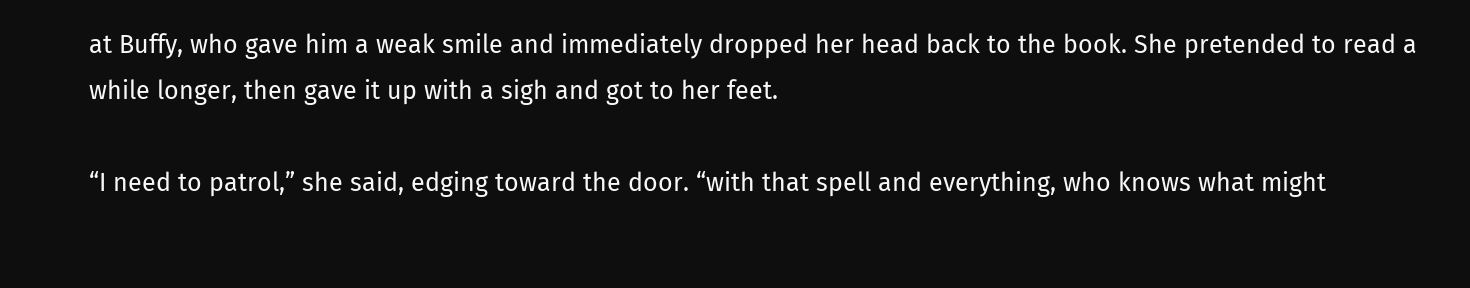at Buffy, who gave him a weak smile and immediately dropped her head back to the book. She pretended to read a while longer, then gave it up with a sigh and got to her feet.

“I need to patrol,” she said, edging toward the door. “with that spell and everything, who knows what might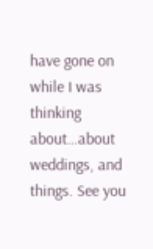have gone on while I was thinking about…about weddings, and things. See you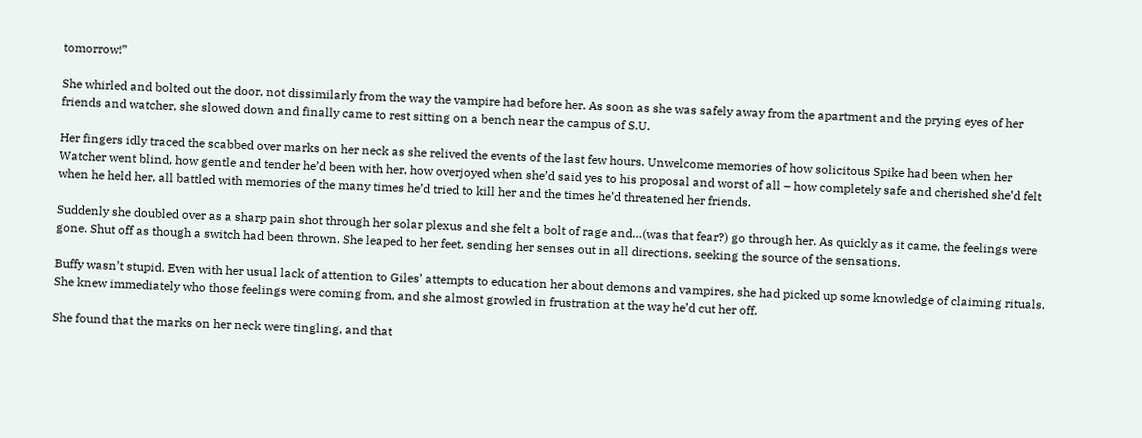tomorrow!”

She whirled and bolted out the door, not dissimilarly from the way the vampire had before her. As soon as she was safely away from the apartment and the prying eyes of her friends and watcher, she slowed down and finally came to rest sitting on a bench near the campus of S.U.

Her fingers idly traced the scabbed over marks on her neck as she relived the events of the last few hours. Unwelcome memories of how solicitous Spike had been when her Watcher went blind, how gentle and tender he’d been with her, how overjoyed when she’d said yes to his proposal and worst of all – how completely safe and cherished she’d felt when he held her, all battled with memories of the many times he’d tried to kill her and the times he’d threatened her friends.

Suddenly she doubled over as a sharp pain shot through her solar plexus and she felt a bolt of rage and…(was that fear?) go through her. As quickly as it came, the feelings were gone. Shut off as though a switch had been thrown. She leaped to her feet, sending her senses out in all directions, seeking the source of the sensations.

Buffy wasn’t stupid. Even with her usual lack of attention to Giles’ attempts to education her about demons and vampires, she had picked up some knowledge of claiming rituals. She knew immediately who those feelings were coming from, and she almost growled in frustration at the way he’d cut her off.

She found that the marks on her neck were tingling, and that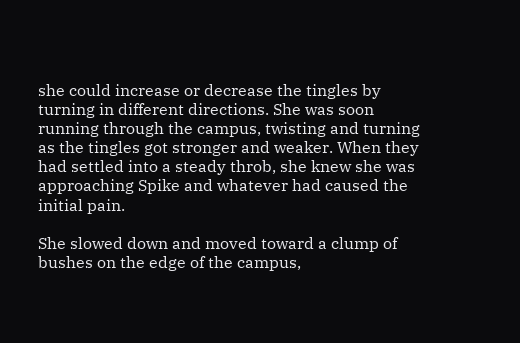she could increase or decrease the tingles by turning in different directions. She was soon running through the campus, twisting and turning as the tingles got stronger and weaker. When they had settled into a steady throb, she knew she was approaching Spike and whatever had caused the initial pain.

She slowed down and moved toward a clump of bushes on the edge of the campus,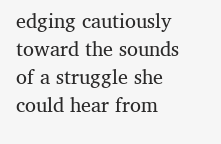edging cautiously toward the sounds of a struggle she could hear from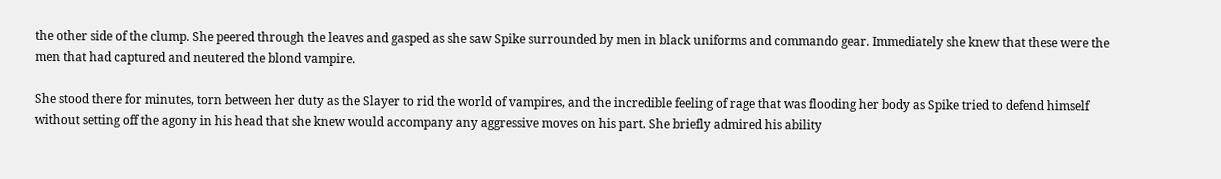the other side of the clump. She peered through the leaves and gasped as she saw Spike surrounded by men in black uniforms and commando gear. Immediately she knew that these were the men that had captured and neutered the blond vampire.

She stood there for minutes, torn between her duty as the Slayer to rid the world of vampires, and the incredible feeling of rage that was flooding her body as Spike tried to defend himself without setting off the agony in his head that she knew would accompany any aggressive moves on his part. She briefly admired his ability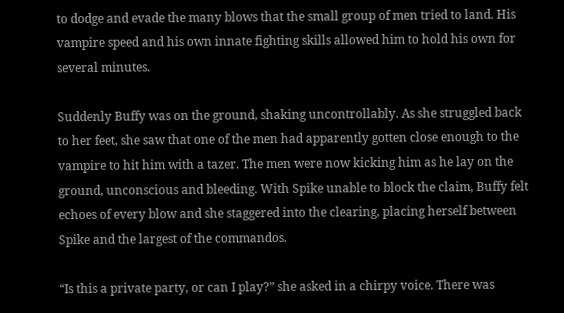to dodge and evade the many blows that the small group of men tried to land. His vampire speed and his own innate fighting skills allowed him to hold his own for several minutes.

Suddenly Buffy was on the ground, shaking uncontrollably. As she struggled back to her feet, she saw that one of the men had apparently gotten close enough to the vampire to hit him with a tazer. The men were now kicking him as he lay on the ground, unconscious and bleeding. With Spike unable to block the claim, Buffy felt echoes of every blow and she staggered into the clearing, placing herself between Spike and the largest of the commandos.

“Is this a private party, or can I play?” she asked in a chirpy voice. There was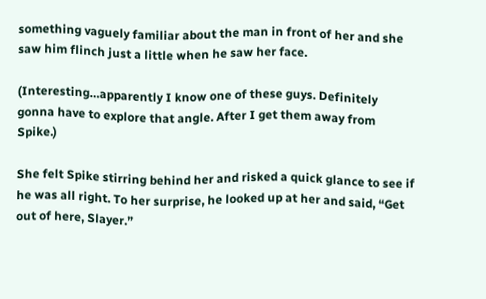something vaguely familiar about the man in front of her and she saw him flinch just a little when he saw her face.

(Interesting…apparently I know one of these guys. Definitely gonna have to explore that angle. After I get them away from Spike.)

She felt Spike stirring behind her and risked a quick glance to see if he was all right. To her surprise, he looked up at her and said, “Get out of here, Slayer.”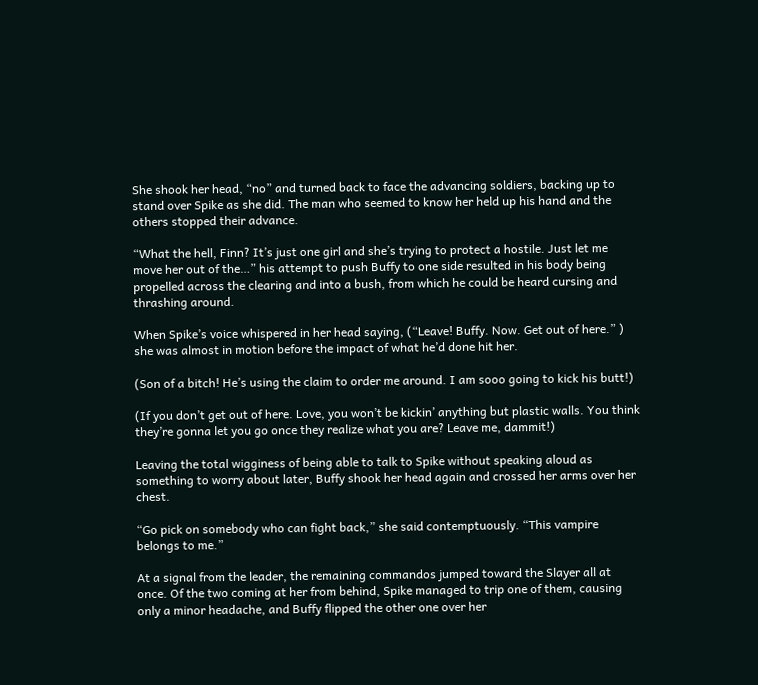She shook her head, “no” and turned back to face the advancing soldiers, backing up to stand over Spike as she did. The man who seemed to know her held up his hand and the others stopped their advance.

“What the hell, Finn? It’s just one girl and she’s trying to protect a hostile. Just let me move her out of the…” his attempt to push Buffy to one side resulted in his body being propelled across the clearing and into a bush, from which he could be heard cursing and thrashing around.

When Spike’s voice whispered in her head saying, (“Leave! Buffy. Now. Get out of here.” ) she was almost in motion before the impact of what he’d done hit her.

(Son of a bitch! He’s using the claim to order me around. I am sooo going to kick his butt!)

(If you don’t get out of here. Love, you won’t be kickin’ anything but plastic walls. You think they’re gonna let you go once they realize what you are? Leave me, dammit!)

Leaving the total wigginess of being able to talk to Spike without speaking aloud as something to worry about later, Buffy shook her head again and crossed her arms over her chest.

“Go pick on somebody who can fight back,” she said contemptuously. “This vampire belongs to me.”

At a signal from the leader, the remaining commandos jumped toward the Slayer all at once. Of the two coming at her from behind, Spike managed to trip one of them, causing only a minor headache, and Buffy flipped the other one over her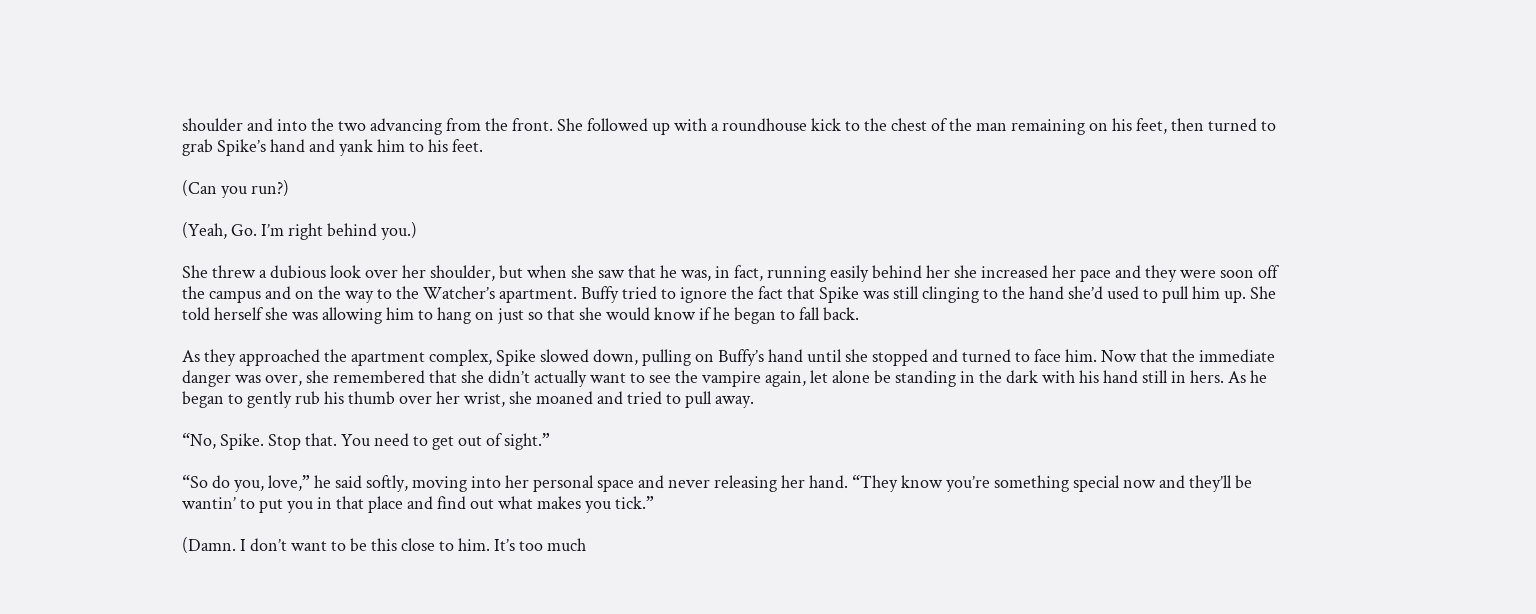shoulder and into the two advancing from the front. She followed up with a roundhouse kick to the chest of the man remaining on his feet, then turned to grab Spike’s hand and yank him to his feet.

(Can you run?)

(Yeah, Go. I’m right behind you.)

She threw a dubious look over her shoulder, but when she saw that he was, in fact, running easily behind her she increased her pace and they were soon off the campus and on the way to the Watcher’s apartment. Buffy tried to ignore the fact that Spike was still clinging to the hand she’d used to pull him up. She told herself she was allowing him to hang on just so that she would know if he began to fall back.

As they approached the apartment complex, Spike slowed down, pulling on Buffy’s hand until she stopped and turned to face him. Now that the immediate danger was over, she remembered that she didn’t actually want to see the vampire again, let alone be standing in the dark with his hand still in hers. As he began to gently rub his thumb over her wrist, she moaned and tried to pull away.

“No, Spike. Stop that. You need to get out of sight.”

“So do you, love,” he said softly, moving into her personal space and never releasing her hand. “They know you’re something special now and they’ll be wantin’ to put you in that place and find out what makes you tick.”

(Damn. I don’t want to be this close to him. It’s too much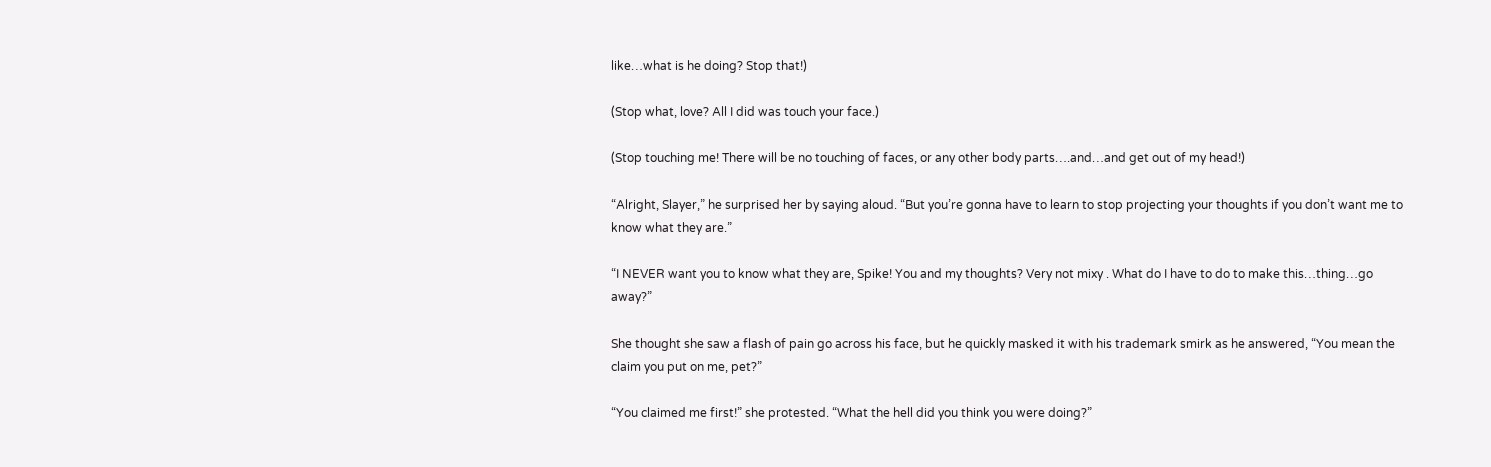like…what is he doing? Stop that!)

(Stop what, love? All I did was touch your face.)

(Stop touching me! There will be no touching of faces, or any other body parts….and…and get out of my head!)

“Alright, Slayer,” he surprised her by saying aloud. “But you’re gonna have to learn to stop projecting your thoughts if you don’t want me to know what they are.”

“I NEVER want you to know what they are, Spike! You and my thoughts? Very not mixy . What do I have to do to make this…thing…go away?”

She thought she saw a flash of pain go across his face, but he quickly masked it with his trademark smirk as he answered, “You mean the claim you put on me, pet?”

“You claimed me first!” she protested. “What the hell did you think you were doing?”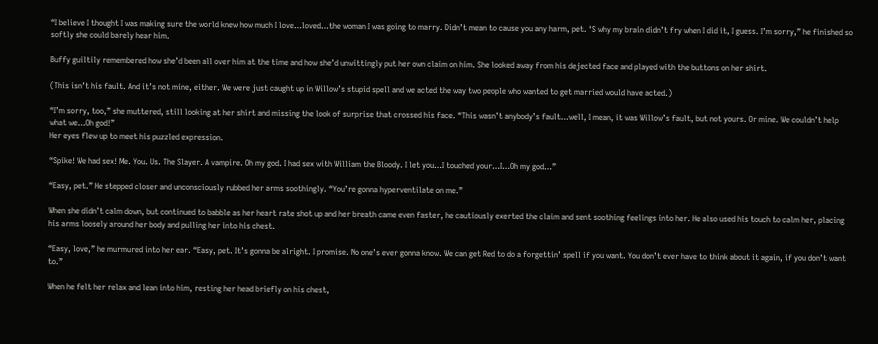“I believe I thought I was making sure the world knew how much I love…loved…the woman I was going to marry. Didn’t mean to cause you any harm, pet. ‘S why my brain didn’t fry when I did it, I guess. I’m sorry,” he finished so softly she could barely hear him.

Buffy guiltily remembered how she’d been all over him at the time and how she’d unwittingly put her own claim on him. She looked away from his dejected face and played with the buttons on her shirt.

(This isn’t his fault. And it’s not mine, either. We were just caught up in Willow’s stupid spell and we acted the way two people who wanted to get married would have acted.)

“I’m sorry, too,” she muttered, still looking at her shirt and missing the look of surprise that crossed his face. “This wasn’t anybody’s fault…well, I mean, it was Willow’s fault, but not yours. Or mine. We couldn’t help what we…Oh god!”
Her eyes flew up to meet his puzzled expression.

“Spike! We had sex! Me. You. Us. The Slayer. A vampire. Oh my god. I had sex with William the Bloody. I let you…I touched your…I…Oh my god…”

“Easy, pet.” He stepped closer and unconsciously rubbed her arms soothingly. “You’re gonna hyperventilate on me.”

When she didn’t calm down, but continued to babble as her heart rate shot up and her breath came even faster, he cautiously exerted the claim and sent soothing feelings into her. He also used his touch to calm her, placing his arms loosely around her body and pulling her into his chest.

“Easy, love,” he murmured into her ear. “Easy, pet. It’s gonna be alright. I promise. No one’s ever gonna know. We can get Red to do a forgettin’ spell if you want. You don’t ever have to think about it again, if you don’t want to.”

When he felt her relax and lean into him, resting her head briefly on his chest,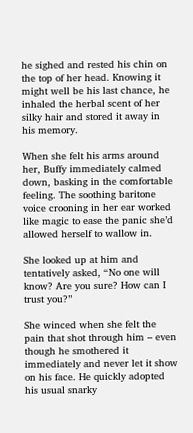he sighed and rested his chin on the top of her head. Knowing it might well be his last chance, he inhaled the herbal scent of her silky hair and stored it away in his memory.

When she felt his arms around her, Buffy immediately calmed down, basking in the comfortable feeling. The soothing baritone voice crooning in her ear worked like magic to ease the panic she’d allowed herself to wallow in.

She looked up at him and tentatively asked, “No one will know? Are you sure? How can I trust you?”

She winced when she felt the pain that shot through him – even though he smothered it immediately and never let it show on his face. He quickly adopted his usual snarky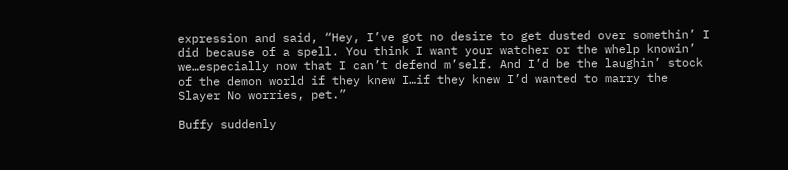expression and said, “Hey, I’ve got no desire to get dusted over somethin’ I did because of a spell. You think I want your watcher or the whelp knowin’ we…especially now that I can’t defend m’self. And I’d be the laughin’ stock of the demon world if they knew I…if they knew I’d wanted to marry the Slayer No worries, pet.”

Buffy suddenly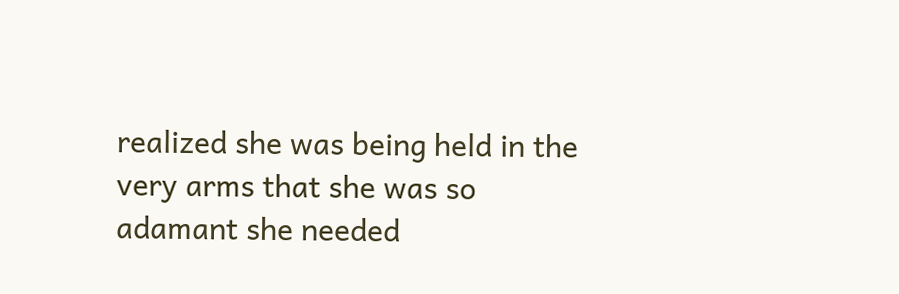realized she was being held in the very arms that she was so adamant she needed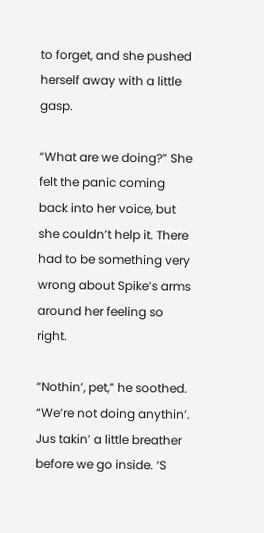to forget, and she pushed herself away with a little gasp.

“What are we doing?” She felt the panic coming back into her voice, but she couldn’t help it. There had to be something very wrong about Spike’s arms around her feeling so right.

“Nothin’, pet,” he soothed. “We’re not doing anythin’. Jus takin’ a little breather before we go inside. ‘S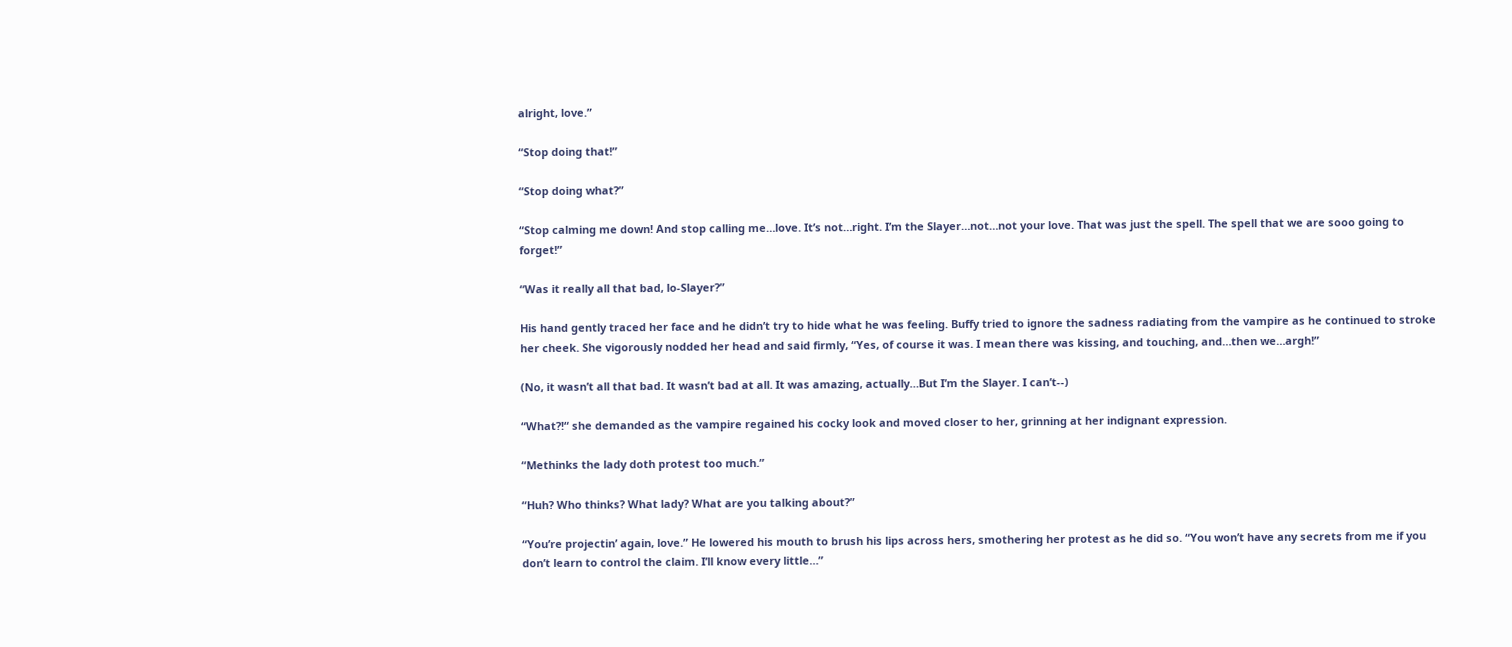alright, love.”

“Stop doing that!”

“Stop doing what?”

“Stop calming me down! And stop calling me…love. It’s not…right. I’m the Slayer…not…not your love. That was just the spell. The spell that we are sooo going to forget!”

“Was it really all that bad, lo-Slayer?”

His hand gently traced her face and he didn’t try to hide what he was feeling. Buffy tried to ignore the sadness radiating from the vampire as he continued to stroke her cheek. She vigorously nodded her head and said firmly, “Yes, of course it was. I mean there was kissing, and touching, and…then we…argh!”

(No, it wasn’t all that bad. It wasn’t bad at all. It was amazing, actually…But I’m the Slayer. I can’t--)

“What?!“ she demanded as the vampire regained his cocky look and moved closer to her, grinning at her indignant expression.

“Methinks the lady doth protest too much.”

“Huh? Who thinks? What lady? What are you talking about?”

“You’re projectin’ again, love.” He lowered his mouth to brush his lips across hers, smothering her protest as he did so. “You won’t have any secrets from me if you don’t learn to control the claim. I’ll know every little…”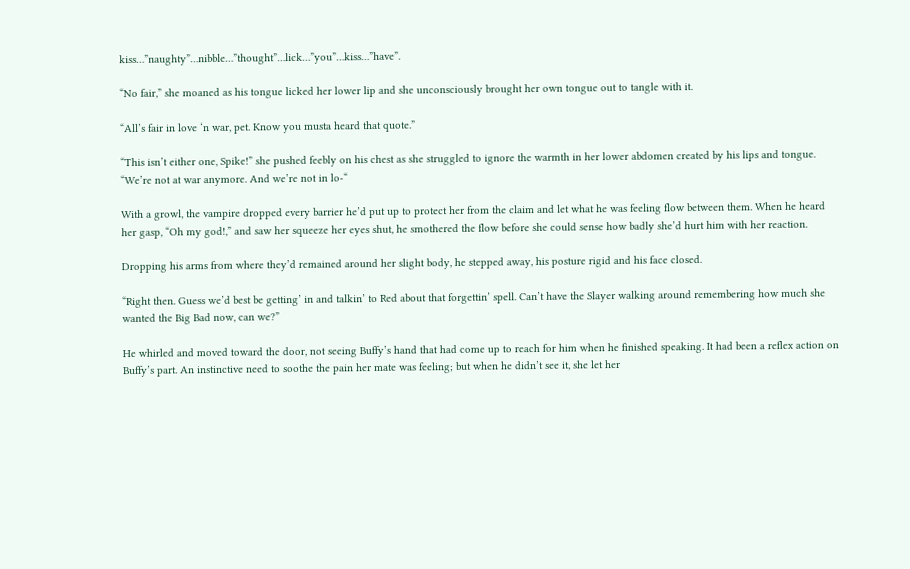kiss…”naughty”…nibble…”thought”…lick…”you”…kiss…”have”.

“No fair,” she moaned as his tongue licked her lower lip and she unconsciously brought her own tongue out to tangle with it.

“All’s fair in love ‘n war, pet. Know you musta heard that quote.”

“This isn’t either one, Spike!” she pushed feebly on his chest as she struggled to ignore the warmth in her lower abdomen created by his lips and tongue. “We’re not at war anymore. And we’re not in lo-“

With a growl, the vampire dropped every barrier he’d put up to protect her from the claim and let what he was feeling flow between them. When he heard her gasp, “Oh my god!,” and saw her squeeze her eyes shut, he smothered the flow before she could sense how badly she’d hurt him with her reaction.

Dropping his arms from where they’d remained around her slight body, he stepped away, his posture rigid and his face closed.

“Right then. Guess we’d best be getting’ in and talkin’ to Red about that forgettin’ spell. Can’t have the Slayer walking around remembering how much she wanted the Big Bad now, can we?”

He whirled and moved toward the door, not seeing Buffy’s hand that had come up to reach for him when he finished speaking. It had been a reflex action on Buffy’s part. An instinctive need to soothe the pain her mate was feeling; but when he didn’t see it, she let her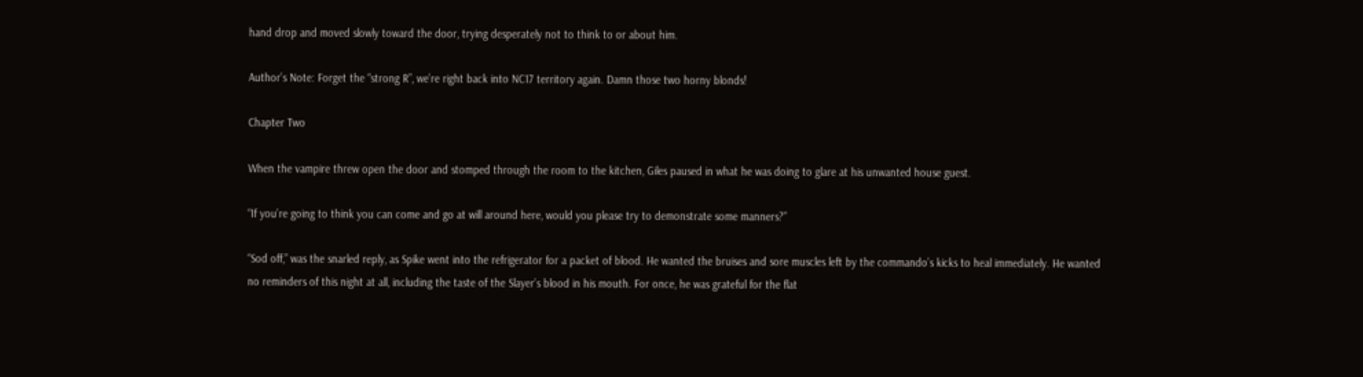hand drop and moved slowly toward the door, trying desperately not to think to or about him.

Author’s Note: Forget the “strong R”, we’re right back into NC17 territory again. Damn those two horny blonds!

Chapter Two

When the vampire threw open the door and stomped through the room to the kitchen, Giles paused in what he was doing to glare at his unwanted house guest.

“If you’re going to think you can come and go at will around here, would you please try to demonstrate some manners?”

“Sod off,” was the snarled reply, as Spike went into the refrigerator for a packet of blood. He wanted the bruises and sore muscles left by the commando’s kicks to heal immediately. He wanted no reminders of this night at all, including the taste of the Slayer’s blood in his mouth. For once, he was grateful for the flat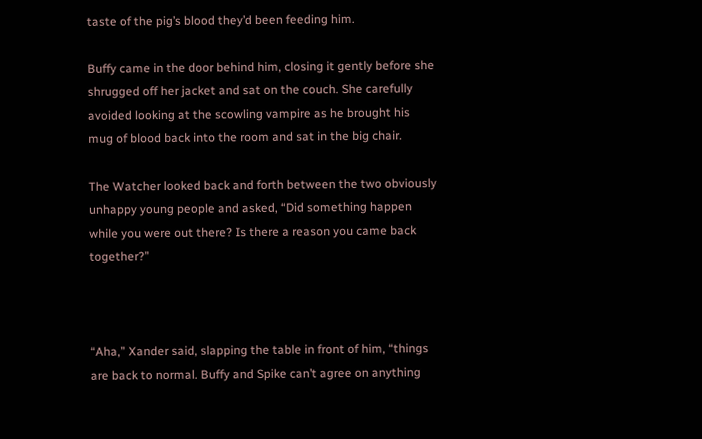taste of the pig’s blood they’d been feeding him.

Buffy came in the door behind him, closing it gently before she shrugged off her jacket and sat on the couch. She carefully avoided looking at the scowling vampire as he brought his mug of blood back into the room and sat in the big chair.

The Watcher looked back and forth between the two obviously unhappy young people and asked, “Did something happen while you were out there? Is there a reason you came back together?”



“Aha,” Xander said, slapping the table in front of him, “things are back to normal. Buffy and Spike can’t agree on anything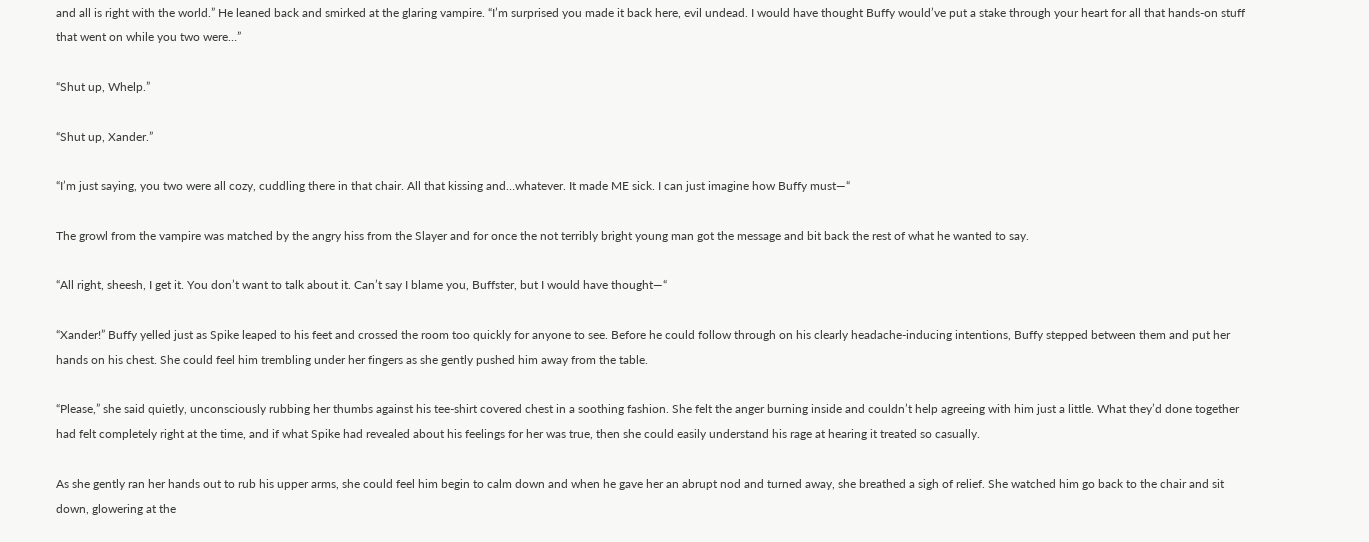and all is right with the world.” He leaned back and smirked at the glaring vampire. “I’m surprised you made it back here, evil undead. I would have thought Buffy would’ve put a stake through your heart for all that hands-on stuff that went on while you two were…”

“Shut up, Whelp.”

“Shut up, Xander.”

“I’m just saying, you two were all cozy, cuddling there in that chair. All that kissing and…whatever. It made ME sick. I can just imagine how Buffy must—“

The growl from the vampire was matched by the angry hiss from the Slayer and for once the not terribly bright young man got the message and bit back the rest of what he wanted to say.

“All right, sheesh, I get it. You don’t want to talk about it. Can’t say I blame you, Buffster, but I would have thought—“

“Xander!” Buffy yelled just as Spike leaped to his feet and crossed the room too quickly for anyone to see. Before he could follow through on his clearly headache-inducing intentions, Buffy stepped between them and put her hands on his chest. She could feel him trembling under her fingers as she gently pushed him away from the table.

“Please,” she said quietly, unconsciously rubbing her thumbs against his tee-shirt covered chest in a soothing fashion. She felt the anger burning inside and couldn’t help agreeing with him just a little. What they’d done together had felt completely right at the time, and if what Spike had revealed about his feelings for her was true, then she could easily understand his rage at hearing it treated so casually.

As she gently ran her hands out to rub his upper arms, she could feel him begin to calm down and when he gave her an abrupt nod and turned away, she breathed a sigh of relief. She watched him go back to the chair and sit down, glowering at the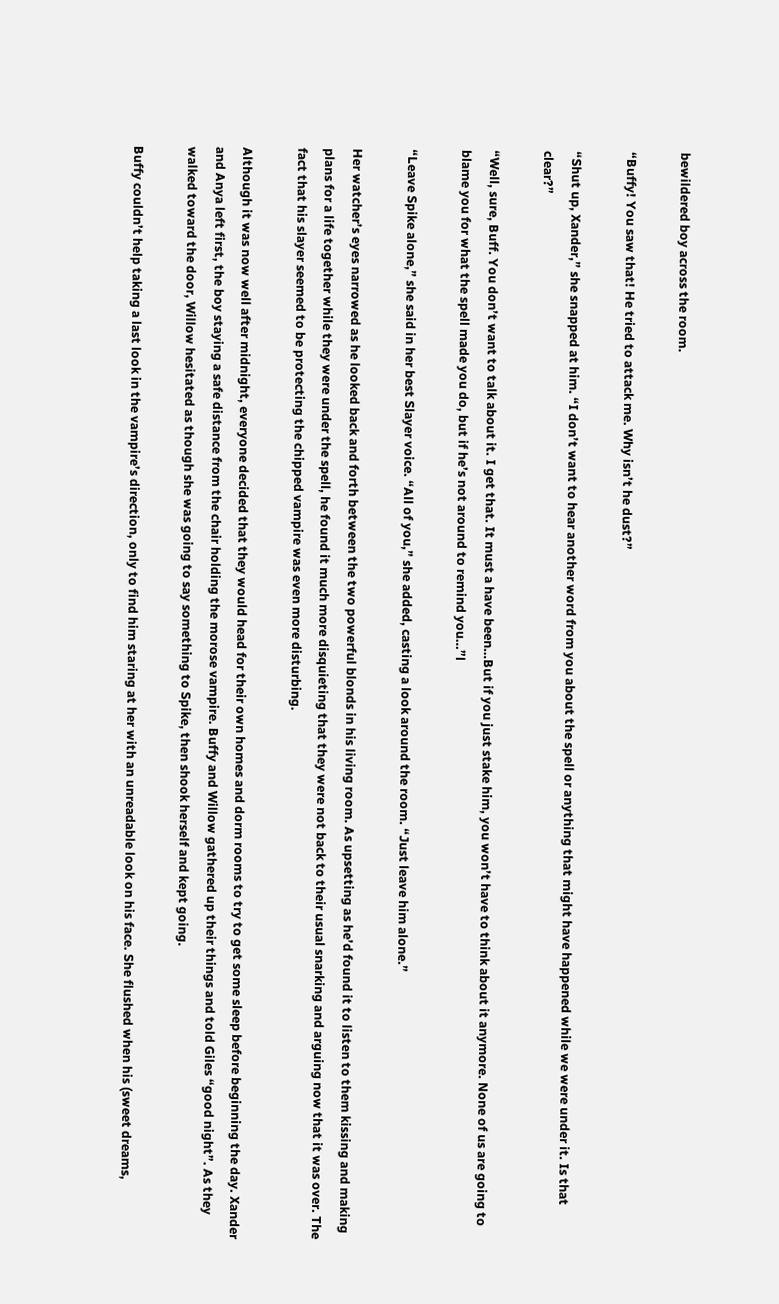bewildered boy across the room.

“Buffy! You saw that! He tried to attack me. Why isn’t he dust?”

“Shut up, Xander,” she snapped at him. “I don’t want to hear another word from you about the spell or anything that might have happened while we were under it. Is that clear?”

“Well, sure, Buff. You don’t want to talk about it. I get that. It must a have been…But if you just stake him, you won’t have to think about it anymore. None of us are going to blame you for what the spell made you do, but if he’s not around to remind you…”l

“Leave Spike alone,” she said in her best Slayer voice. “All of you,” she added, casting a look around the room. “Just leave him alone.”

Her watcher’s eyes narrowed as he looked back and forth between the two powerful blonds in his living room. As upsetting as he’d found it to listen to them kissing and making plans for a life together while they were under the spell, he found it much more disquieting that they were not back to their usual snarking and arguing now that it was over. The fact that his slayer seemed to be protecting the chipped vampire was even more disturbing.

Although it was now well after midnight, everyone decided that they would head for their own homes and dorm rooms to try to get some sleep before beginning the day. Xander and Anya left first, the boy staying a safe distance from the chair holding the morose vampire. Buffy and Willow gathered up their things and told Giles “good night”. As they walked toward the door, Willow hesitated as though she was going to say something to Spike, then shook herself and kept going.

Buffy couldn’t help taking a last look in the vampire’s direction, only to find him staring at her with an unreadable look on his face. She flushed when his (sweet dreams,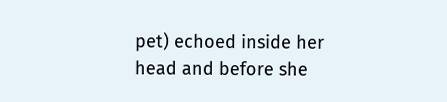pet) echoed inside her head and before she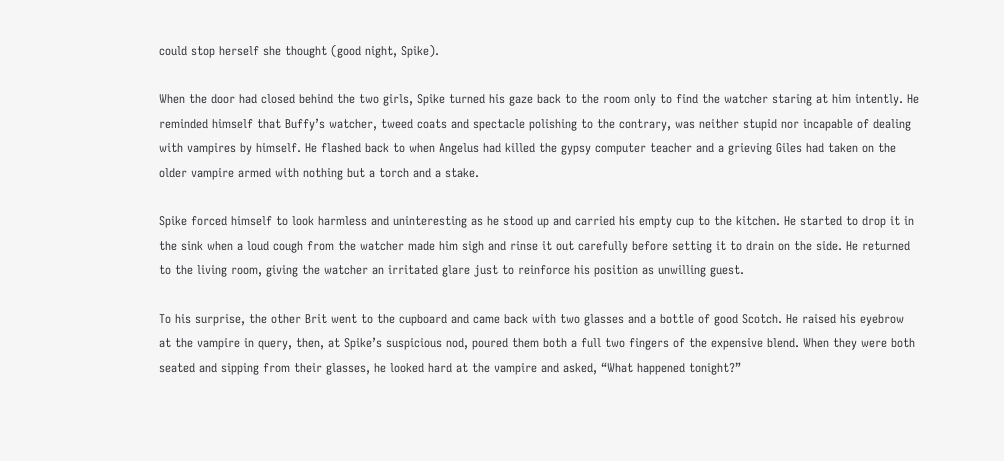could stop herself she thought (good night, Spike).

When the door had closed behind the two girls, Spike turned his gaze back to the room only to find the watcher staring at him intently. He reminded himself that Buffy’s watcher, tweed coats and spectacle polishing to the contrary, was neither stupid nor incapable of dealing with vampires by himself. He flashed back to when Angelus had killed the gypsy computer teacher and a grieving Giles had taken on the older vampire armed with nothing but a torch and a stake.

Spike forced himself to look harmless and uninteresting as he stood up and carried his empty cup to the kitchen. He started to drop it in the sink when a loud cough from the watcher made him sigh and rinse it out carefully before setting it to drain on the side. He returned to the living room, giving the watcher an irritated glare just to reinforce his position as unwilling guest.

To his surprise, the other Brit went to the cupboard and came back with two glasses and a bottle of good Scotch. He raised his eyebrow at the vampire in query, then, at Spike’s suspicious nod, poured them both a full two fingers of the expensive blend. When they were both seated and sipping from their glasses, he looked hard at the vampire and asked, “What happened tonight?”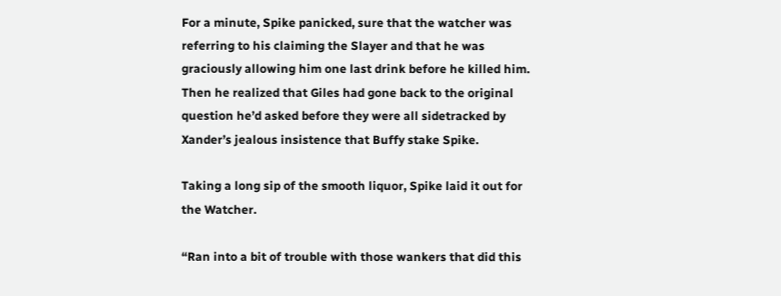For a minute, Spike panicked, sure that the watcher was referring to his claiming the Slayer and that he was graciously allowing him one last drink before he killed him. Then he realized that Giles had gone back to the original question he’d asked before they were all sidetracked by Xander’s jealous insistence that Buffy stake Spike.

Taking a long sip of the smooth liquor, Spike laid it out for the Watcher.

“Ran into a bit of trouble with those wankers that did this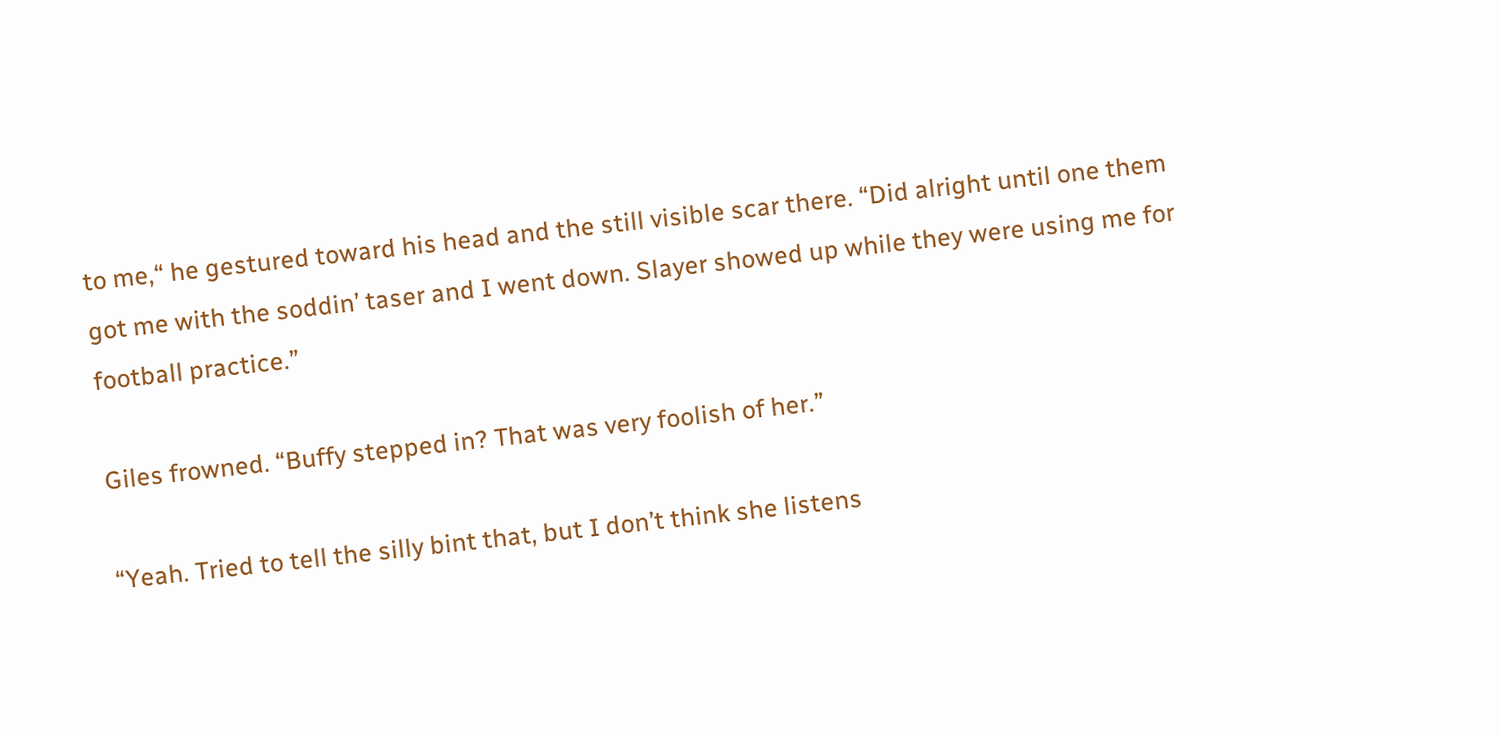to me,“ he gestured toward his head and the still visible scar there. “Did alright until one them got me with the soddin’ taser and I went down. Slayer showed up while they were using me for football practice.”

Giles frowned. “Buffy stepped in? That was very foolish of her.”

“Yeah. Tried to tell the silly bint that, but I don’t think she listens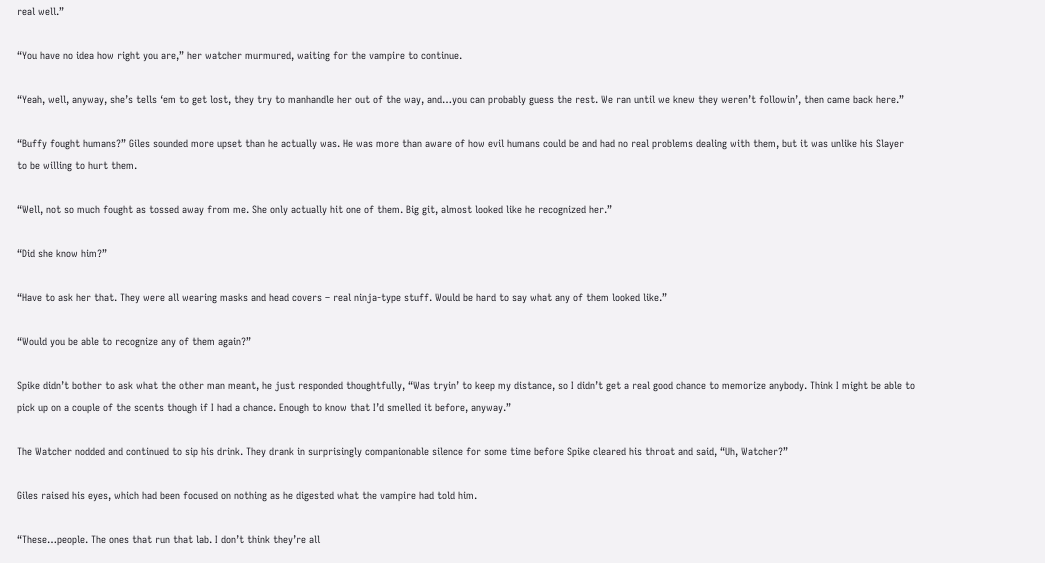real well.”

“You have no idea how right you are,” her watcher murmured, waiting for the vampire to continue.

“Yeah, well, anyway, she’s tells ‘em to get lost, they try to manhandle her out of the way, and…you can probably guess the rest. We ran until we knew they weren’t followin’, then came back here.”

“Buffy fought humans?” Giles sounded more upset than he actually was. He was more than aware of how evil humans could be and had no real problems dealing with them, but it was unlike his Slayer to be willing to hurt them.

“Well, not so much fought as tossed away from me. She only actually hit one of them. Big git, almost looked like he recognized her.”

“Did she know him?”

“Have to ask her that. They were all wearing masks and head covers – real ninja-type stuff. Would be hard to say what any of them looked like.”

“Would you be able to recognize any of them again?”

Spike didn’t bother to ask what the other man meant, he just responded thoughtfully, “Was tryin’ to keep my distance, so I didn’t get a real good chance to memorize anybody. Think I might be able to pick up on a couple of the scents though if I had a chance. Enough to know that I’d smelled it before, anyway.”

The Watcher nodded and continued to sip his drink. They drank in surprisingly companionable silence for some time before Spike cleared his throat and said, “Uh, Watcher?”

Giles raised his eyes, which had been focused on nothing as he digested what the vampire had told him.

“These…people. The ones that run that lab. I don’t think they’re all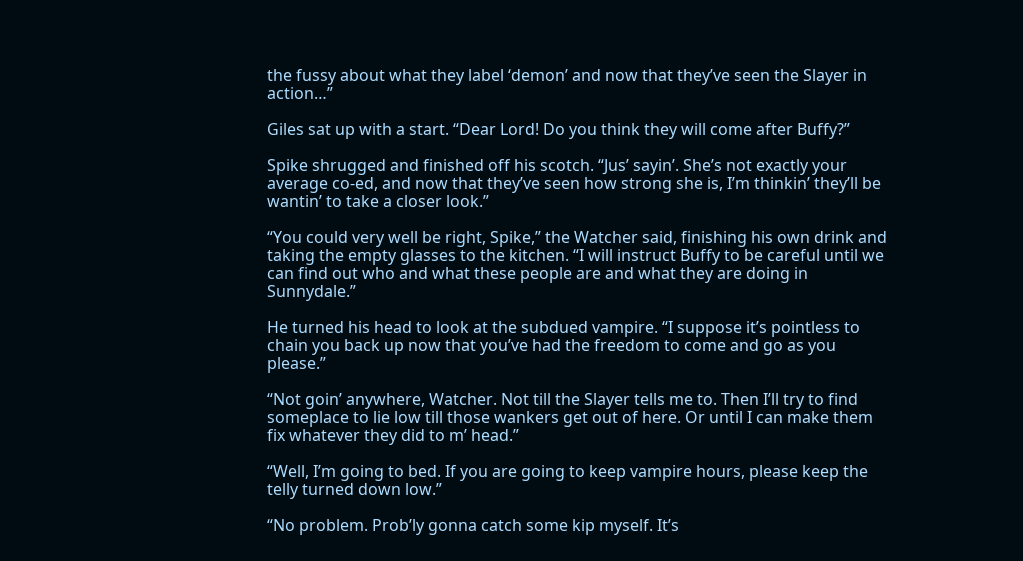the fussy about what they label ‘demon’ and now that they’ve seen the Slayer in action…”

Giles sat up with a start. “Dear Lord! Do you think they will come after Buffy?”

Spike shrugged and finished off his scotch. “Jus’ sayin’. She’s not exactly your average co-ed, and now that they’ve seen how strong she is, I’m thinkin’ they’ll be wantin’ to take a closer look.”

“You could very well be right, Spike,” the Watcher said, finishing his own drink and taking the empty glasses to the kitchen. “I will instruct Buffy to be careful until we can find out who and what these people are and what they are doing in Sunnydale.”

He turned his head to look at the subdued vampire. “I suppose it’s pointless to chain you back up now that you’ve had the freedom to come and go as you please.”

“Not goin’ anywhere, Watcher. Not till the Slayer tells me to. Then I’ll try to find someplace to lie low till those wankers get out of here. Or until I can make them fix whatever they did to m’ head.”

“Well, I’m going to bed. If you are going to keep vampire hours, please keep the telly turned down low.”

“No problem. Prob’ly gonna catch some kip myself. It’s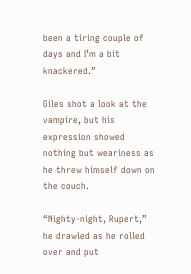been a tiring couple of days and I’m a bit knackered.”

Giles shot a look at the vampire, but his expression showed nothing but weariness as he threw himself down on the couch.

“Nighty-night, Rupert,” he drawled as he rolled over and put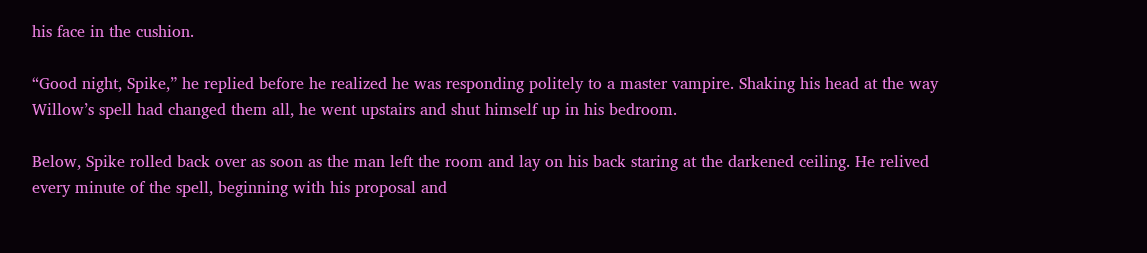his face in the cushion.

“Good night, Spike,” he replied before he realized he was responding politely to a master vampire. Shaking his head at the way Willow’s spell had changed them all, he went upstairs and shut himself up in his bedroom.

Below, Spike rolled back over as soon as the man left the room and lay on his back staring at the darkened ceiling. He relived every minute of the spell, beginning with his proposal and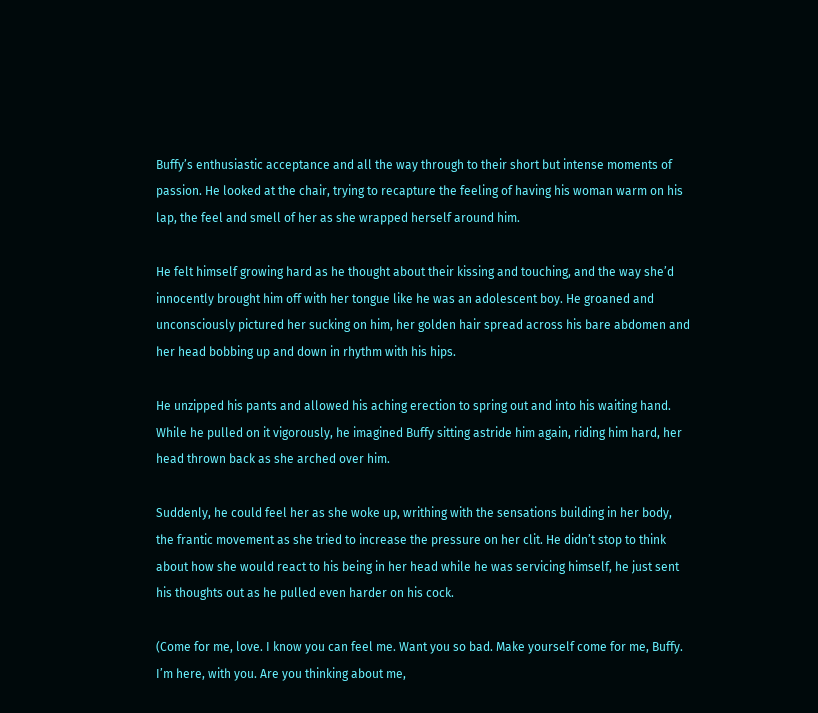Buffy’s enthusiastic acceptance and all the way through to their short but intense moments of passion. He looked at the chair, trying to recapture the feeling of having his woman warm on his lap, the feel and smell of her as she wrapped herself around him.

He felt himself growing hard as he thought about their kissing and touching, and the way she’d innocently brought him off with her tongue like he was an adolescent boy. He groaned and unconsciously pictured her sucking on him, her golden hair spread across his bare abdomen and her head bobbing up and down in rhythm with his hips.

He unzipped his pants and allowed his aching erection to spring out and into his waiting hand. While he pulled on it vigorously, he imagined Buffy sitting astride him again, riding him hard, her head thrown back as she arched over him.

Suddenly, he could feel her as she woke up, writhing with the sensations building in her body, the frantic movement as she tried to increase the pressure on her clit. He didn’t stop to think about how she would react to his being in her head while he was servicing himself, he just sent his thoughts out as he pulled even harder on his cock.

(Come for me, love. I know you can feel me. Want you so bad. Make yourself come for me, Buffy. I’m here, with you. Are you thinking about me,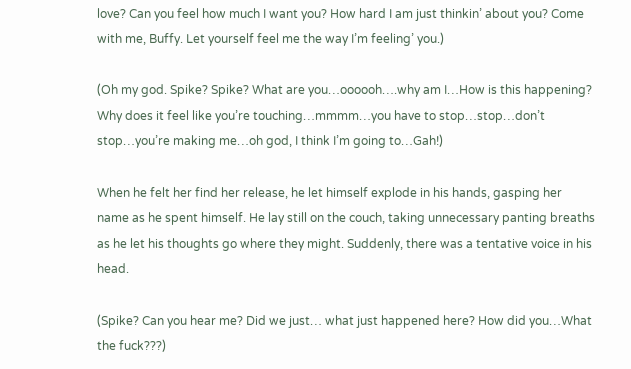love? Can you feel how much I want you? How hard I am just thinkin’ about you? Come with me, Buffy. Let yourself feel me the way I’m feeling’ you.)

(Oh my god. Spike? Spike? What are you…oooooh….why am I…How is this happening? Why does it feel like you’re touching…mmmm…you have to stop…stop…don’t stop…you’re making me…oh god, I think I’m going to…Gah!)

When he felt her find her release, he let himself explode in his hands, gasping her name as he spent himself. He lay still on the couch, taking unnecessary panting breaths as he let his thoughts go where they might. Suddenly, there was a tentative voice in his head.

(Spike? Can you hear me? Did we just… what just happened here? How did you…What the fuck???)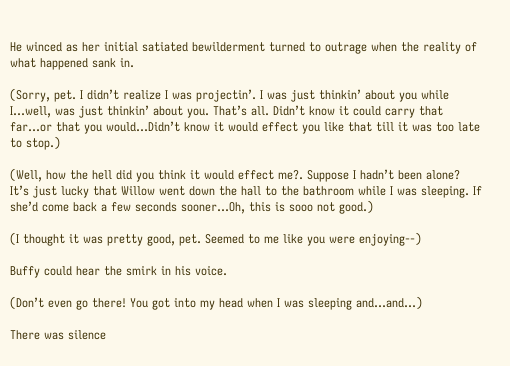He winced as her initial satiated bewilderment turned to outrage when the reality of what happened sank in.

(Sorry, pet. I didn’t realize I was projectin’. I was just thinkin’ about you while I…well, was just thinkin’ about you. That’s all. Didn’t know it could carry that far…or that you would…Didn’t know it would effect you like that till it was too late to stop.)

(Well, how the hell did you think it would effect me?. Suppose I hadn’t been alone? It’s just lucky that Willow went down the hall to the bathroom while I was sleeping. If she’d come back a few seconds sooner…Oh, this is sooo not good.)

(I thought it was pretty good, pet. Seemed to me like you were enjoying--)

Buffy could hear the smirk in his voice.

(Don’t even go there! You got into my head when I was sleeping and…and…)

There was silence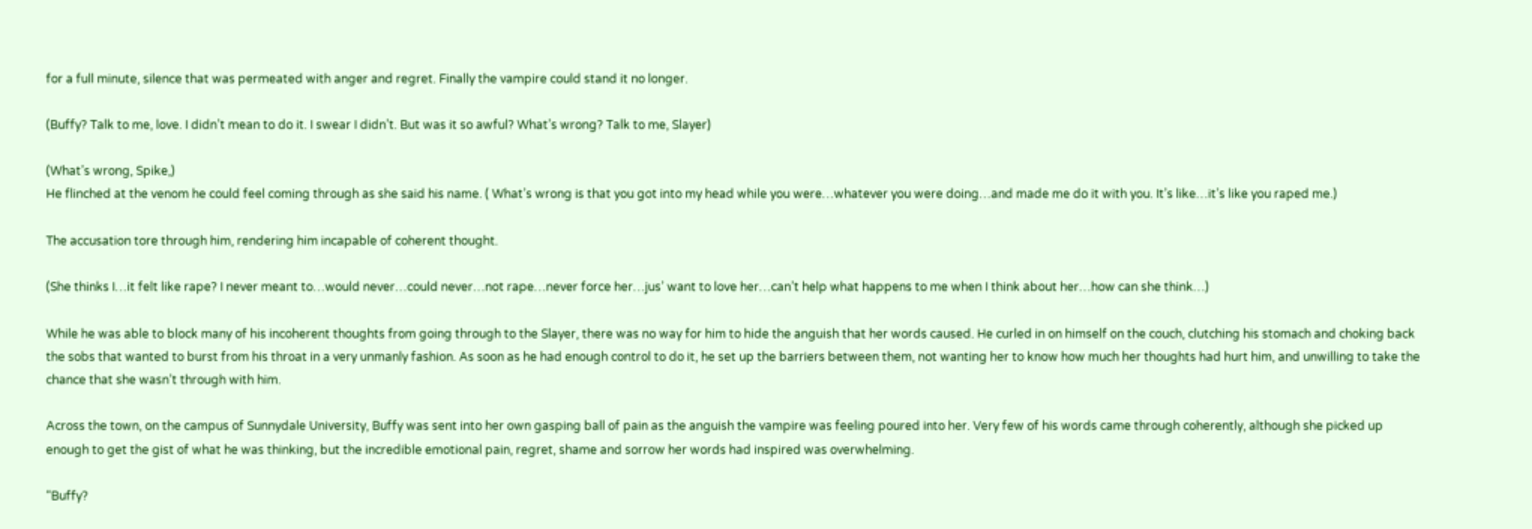for a full minute, silence that was permeated with anger and regret. Finally the vampire could stand it no longer.

(Buffy? Talk to me, love. I didn’t mean to do it. I swear I didn’t. But was it so awful? What’s wrong? Talk to me, Slayer)

(What’s wrong, Spike,)
He flinched at the venom he could feel coming through as she said his name. ( What’s wrong is that you got into my head while you were…whatever you were doing…and made me do it with you. It’s like…it’s like you raped me.)

The accusation tore through him, rendering him incapable of coherent thought.

(She thinks I…it felt like rape? I never meant to…would never…could never…not rape…never force her…jus’ want to love her…can’t help what happens to me when I think about her…how can she think…)

While he was able to block many of his incoherent thoughts from going through to the Slayer, there was no way for him to hide the anguish that her words caused. He curled in on himself on the couch, clutching his stomach and choking back the sobs that wanted to burst from his throat in a very unmanly fashion. As soon as he had enough control to do it, he set up the barriers between them, not wanting her to know how much her thoughts had hurt him, and unwilling to take the chance that she wasn’t through with him.

Across the town, on the campus of Sunnydale University, Buffy was sent into her own gasping ball of pain as the anguish the vampire was feeling poured into her. Very few of his words came through coherently, although she picked up enough to get the gist of what he was thinking, but the incredible emotional pain, regret, shame and sorrow her words had inspired was overwhelming.

“Buffy?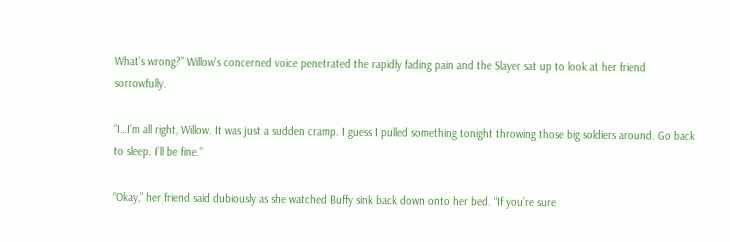What’s wrong?” Willow’s concerned voice penetrated the rapidly fading pain and the Slayer sat up to look at her friend sorrowfully.

“I…I’m all right, Willow. It was just a sudden cramp. I guess I pulled something tonight throwing those big soldiers around. Go back to sleep. I’ll be fine.”

“Okay,” her friend said dubiously as she watched Buffy sink back down onto her bed. “If you’re sure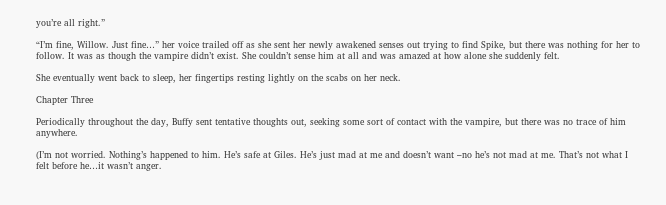you’re all right.”

“I’m fine, Willow. Just fine…” her voice trailed off as she sent her newly awakened senses out trying to find Spike, but there was nothing for her to follow. It was as though the vampire didn’t exist. She couldn’t sense him at all and was amazed at how alone she suddenly felt.

She eventually went back to sleep, her fingertips resting lightly on the scabs on her neck.

Chapter Three

Periodically throughout the day, Buffy sent tentative thoughts out, seeking some sort of contact with the vampire, but there was no trace of him anywhere.

(I’m not worried. Nothing’s happened to him. He’s safe at Giles. He’s just mad at me and doesn’t want –no he’s not mad at me. That’s not what I felt before he…it wasn’t anger.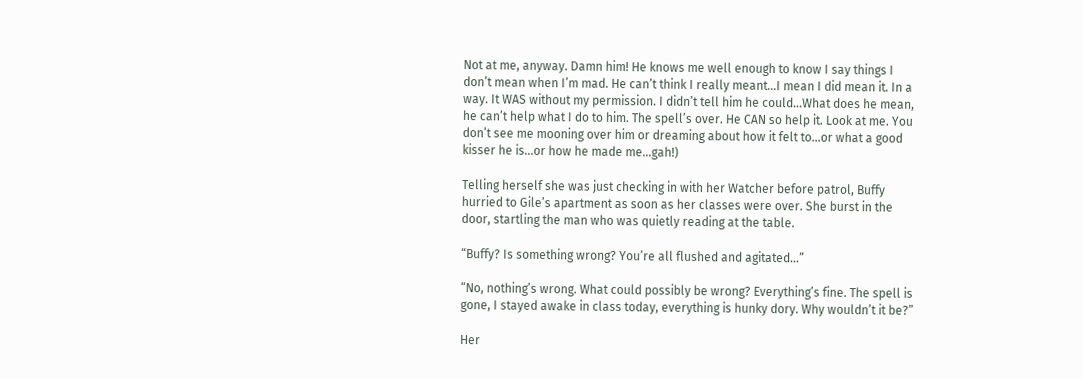Not at me, anyway. Damn him! He knows me well enough to know I say things I don’t mean when I’m mad. He can’t think I really meant…I mean I did mean it. In a way. It WAS without my permission. I didn’t tell him he could…What does he mean, he can’t help what I do to him. The spell’s over. He CAN so help it. Look at me. You don’t see me mooning over him or dreaming about how it felt to…or what a good kisser he is…or how he made me…gah!)

Telling herself she was just checking in with her Watcher before patrol, Buffy hurried to Gile’s apartment as soon as her classes were over. She burst in the door, startling the man who was quietly reading at the table.

“Buffy? Is something wrong? You’re all flushed and agitated…”

“No, nothing’s wrong. What could possibly be wrong? Everything’s fine. The spell is gone, I stayed awake in class today, everything is hunky dory. Why wouldn’t it be?”

Her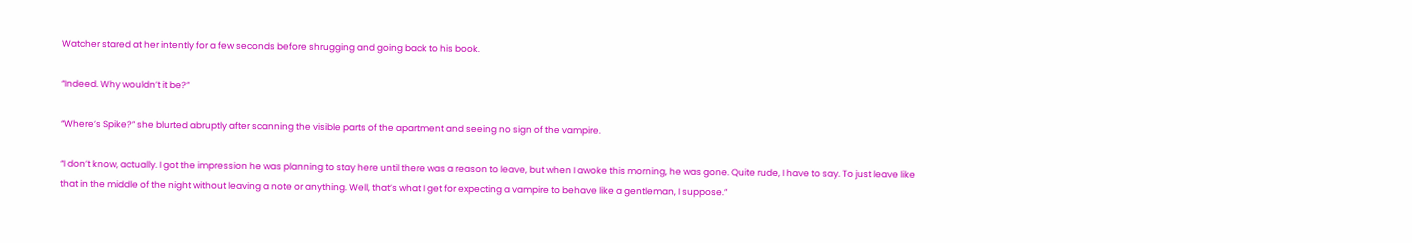Watcher stared at her intently for a few seconds before shrugging and going back to his book.

“Indeed. Why wouldn’t it be?”

“Where’s Spike?” she blurted abruptly after scanning the visible parts of the apartment and seeing no sign of the vampire.

“I don’t know, actually. I got the impression he was planning to stay here until there was a reason to leave, but when I awoke this morning, he was gone. Quite rude, I have to say. To just leave like that in the middle of the night without leaving a note or anything. Well, that’s what I get for expecting a vampire to behave like a gentleman, I suppose.”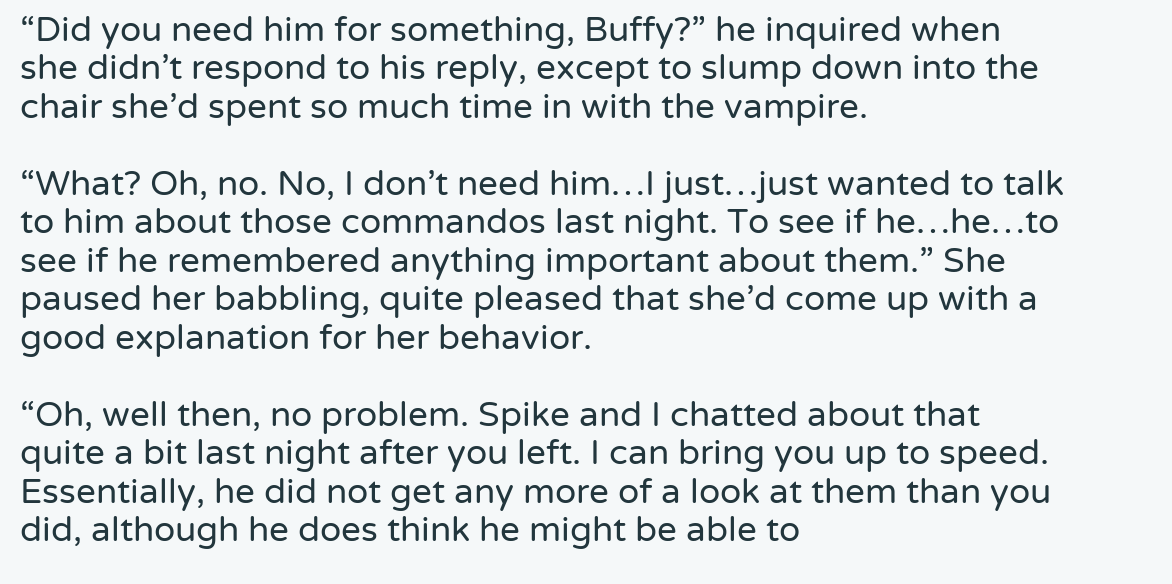“Did you need him for something, Buffy?” he inquired when she didn’t respond to his reply, except to slump down into the chair she’d spent so much time in with the vampire.

“What? Oh, no. No, I don’t need him…I just…just wanted to talk to him about those commandos last night. To see if he…he…to see if he remembered anything important about them.” She paused her babbling, quite pleased that she’d come up with a good explanation for her behavior.

“Oh, well then, no problem. Spike and I chatted about that quite a bit last night after you left. I can bring you up to speed. Essentially, he did not get any more of a look at them than you did, although he does think he might be able to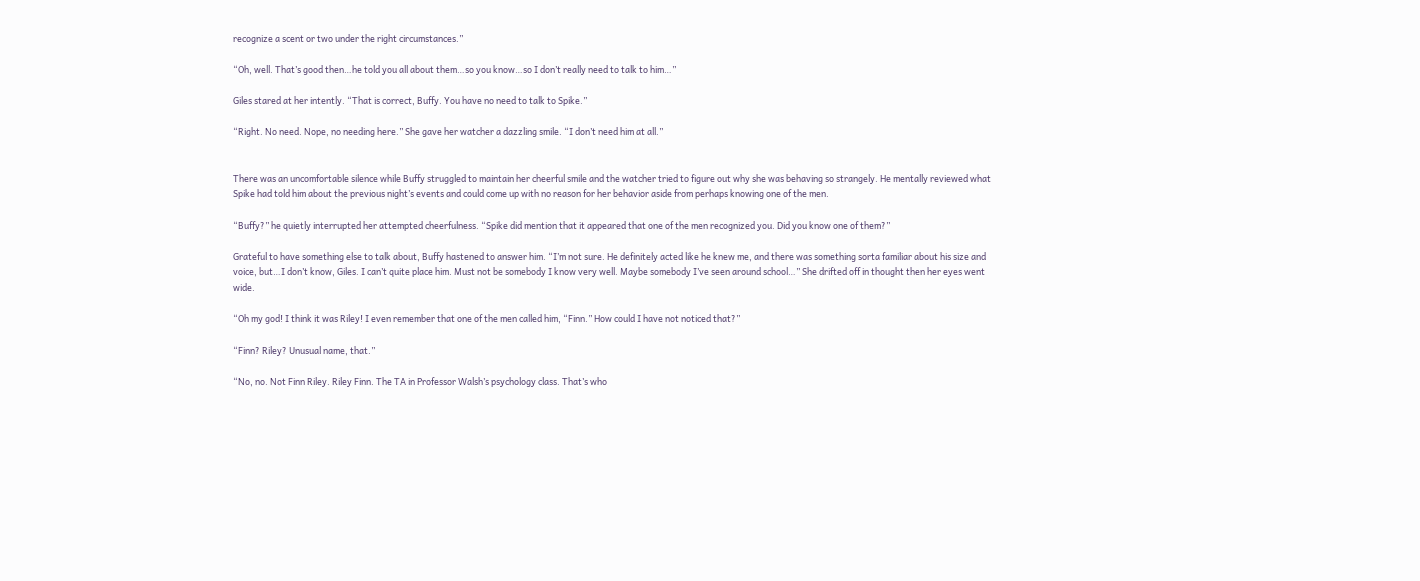recognize a scent or two under the right circumstances.”

“Oh, well. That’s good then…he told you all about them…so you know…so I don’t really need to talk to him…”

Giles stared at her intently. “That is correct, Buffy. You have no need to talk to Spike.”

“Right. No need. Nope, no needing here.” She gave her watcher a dazzling smile. “I don’t need him at all.”


There was an uncomfortable silence while Buffy struggled to maintain her cheerful smile and the watcher tried to figure out why she was behaving so strangely. He mentally reviewed what Spike had told him about the previous night’s events and could come up with no reason for her behavior aside from perhaps knowing one of the men.

“Buffy?” he quietly interrupted her attempted cheerfulness. “Spike did mention that it appeared that one of the men recognized you. Did you know one of them?”

Grateful to have something else to talk about, Buffy hastened to answer him. “I’m not sure. He definitely acted like he knew me, and there was something sorta familiar about his size and voice, but…I don’t know, Giles. I can’t quite place him. Must not be somebody I know very well. Maybe somebody I’ve seen around school…” She drifted off in thought then her eyes went wide.

“Oh my god! I think it was Riley! I even remember that one of the men called him, “Finn.” How could I have not noticed that?”

“Finn? Riley? Unusual name, that.”

“No, no. Not Finn Riley. Riley Finn. The TA in Professor Walsh’s psychology class. That’s who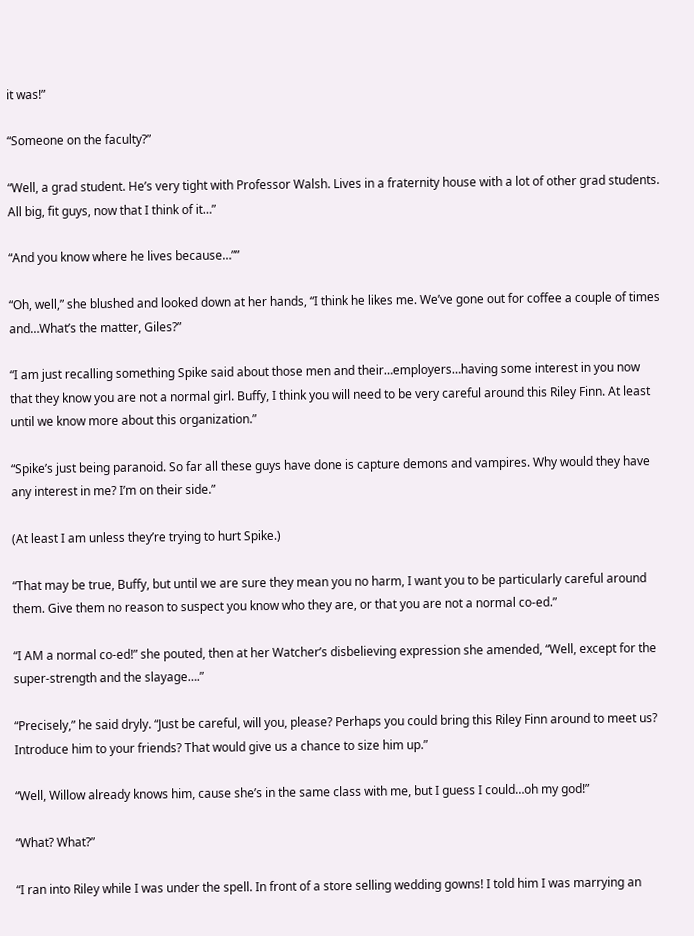it was!”

“Someone on the faculty?”

“Well, a grad student. He’s very tight with Professor Walsh. Lives in a fraternity house with a lot of other grad students. All big, fit guys, now that I think of it…”

“And you know where he lives because…””

“Oh, well,” she blushed and looked down at her hands, “I think he likes me. We’ve gone out for coffee a couple of times and…What’s the matter, Giles?”

“I am just recalling something Spike said about those men and their…employers…having some interest in you now that they know you are not a normal girl. Buffy, I think you will need to be very careful around this Riley Finn. At least until we know more about this organization.”

“Spike’s just being paranoid. So far all these guys have done is capture demons and vampires. Why would they have any interest in me? I’m on their side.”

(At least I am unless they’re trying to hurt Spike.)

“That may be true, Buffy, but until we are sure they mean you no harm, I want you to be particularly careful around them. Give them no reason to suspect you know who they are, or that you are not a normal co-ed.”

“I AM a normal co-ed!” she pouted, then at her Watcher’s disbelieving expression she amended, “Well, except for the super-strength and the slayage….”

“Precisely,” he said dryly. “Just be careful, will you, please? Perhaps you could bring this Riley Finn around to meet us? Introduce him to your friends? That would give us a chance to size him up.”

“Well, Willow already knows him, cause she’s in the same class with me, but I guess I could…oh my god!”

“What? What?”

“I ran into Riley while I was under the spell. In front of a store selling wedding gowns! I told him I was marrying an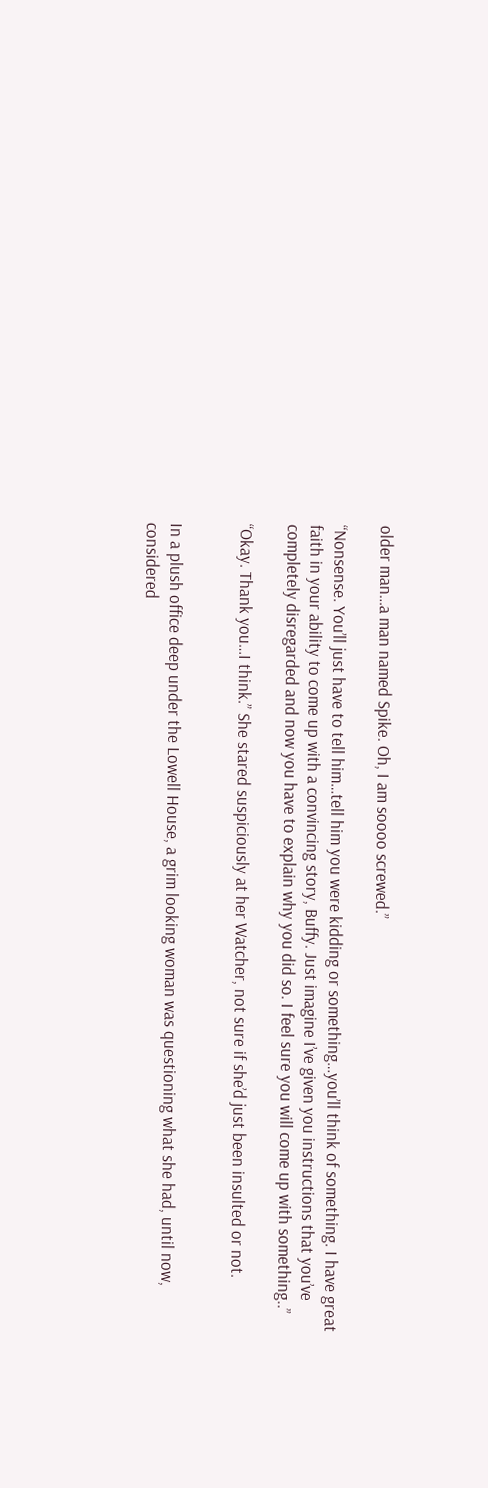older man…a man named Spike. Oh, I am soooo screwed.”

“Nonsense. You’ll just have to tell him…tell him you were kidding or something…you’ll think of something. I have great faith in your ability to come up with a convincing story, Buffy. Just imagine I’ve given you instructions that you’ve completely disregarded and now you have to explain why you did so. I feel sure you will come up with something..”

“Okay. Thank you…I think.” She stared suspiciously at her Watcher, not sure if she’d just been insulted or not.


In a plush office deep under the Lowell House, a grim looking woman was questioning what she had, until now, considered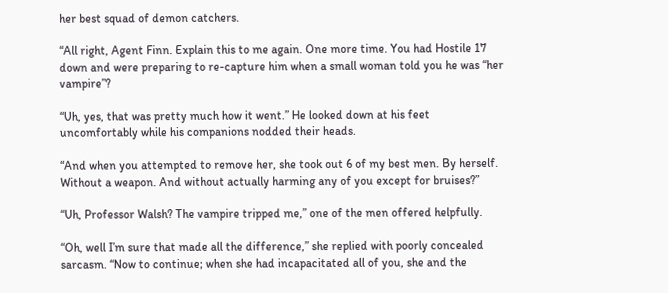her best squad of demon catchers.

“All right, Agent Finn. Explain this to me again. One more time. You had Hostile 17 down and were preparing to re-capture him when a small woman told you he was “her vampire”?

“Uh, yes, that was pretty much how it went.” He looked down at his feet uncomfortably while his companions nodded their heads.

“And when you attempted to remove her, she took out 6 of my best men. By herself. Without a weapon. And without actually harming any of you except for bruises?”

“Uh, Professor Walsh? The vampire tripped me,” one of the men offered helpfully.

“Oh, well I’m sure that made all the difference,” she replied with poorly concealed sarcasm. “Now to continue; when she had incapacitated all of you, she and the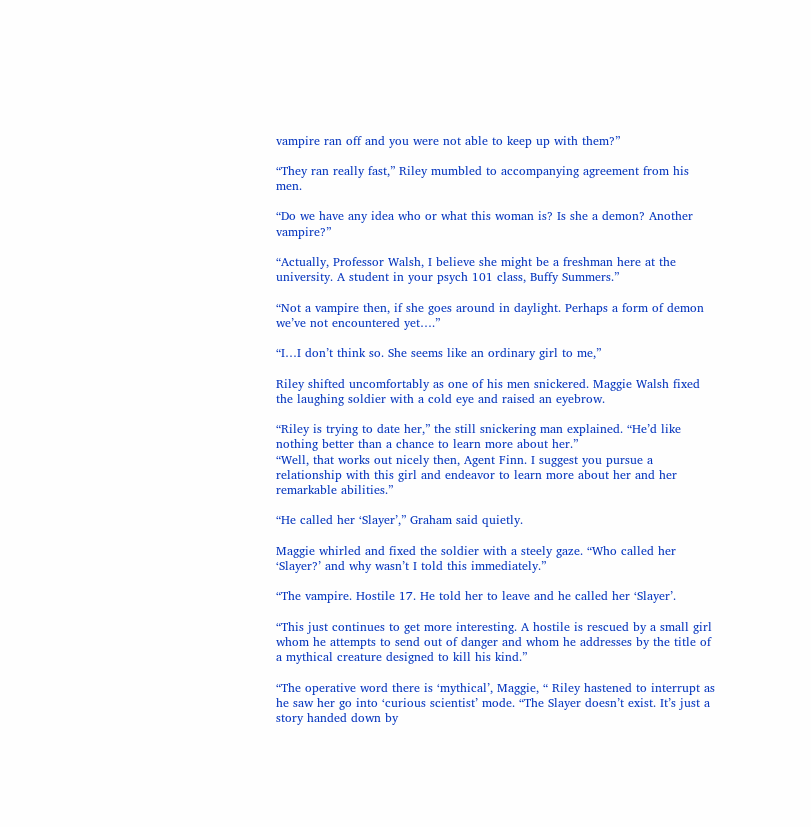vampire ran off and you were not able to keep up with them?”

“They ran really fast,” Riley mumbled to accompanying agreement from his men.

“Do we have any idea who or what this woman is? Is she a demon? Another vampire?”

“Actually, Professor Walsh, I believe she might be a freshman here at the university. A student in your psych 101 class, Buffy Summers.”

“Not a vampire then, if she goes around in daylight. Perhaps a form of demon we’ve not encountered yet….”

“I…I don’t think so. She seems like an ordinary girl to me,”

Riley shifted uncomfortably as one of his men snickered. Maggie Walsh fixed the laughing soldier with a cold eye and raised an eyebrow.

“Riley is trying to date her,” the still snickering man explained. “He’d like nothing better than a chance to learn more about her.”
“Well, that works out nicely then, Agent Finn. I suggest you pursue a relationship with this girl and endeavor to learn more about her and her remarkable abilities.”

“He called her ‘Slayer’,” Graham said quietly.

Maggie whirled and fixed the soldier with a steely gaze. “Who called her ‘Slayer?’ and why wasn’t I told this immediately.”

“The vampire. Hostile 17. He told her to leave and he called her ‘Slayer’.

“This just continues to get more interesting. A hostile is rescued by a small girl whom he attempts to send out of danger and whom he addresses by the title of a mythical creature designed to kill his kind.”

“The operative word there is ‘mythical’, Maggie, “ Riley hastened to interrupt as he saw her go into ‘curious scientist’ mode. “The Slayer doesn’t exist. It’s just a story handed down by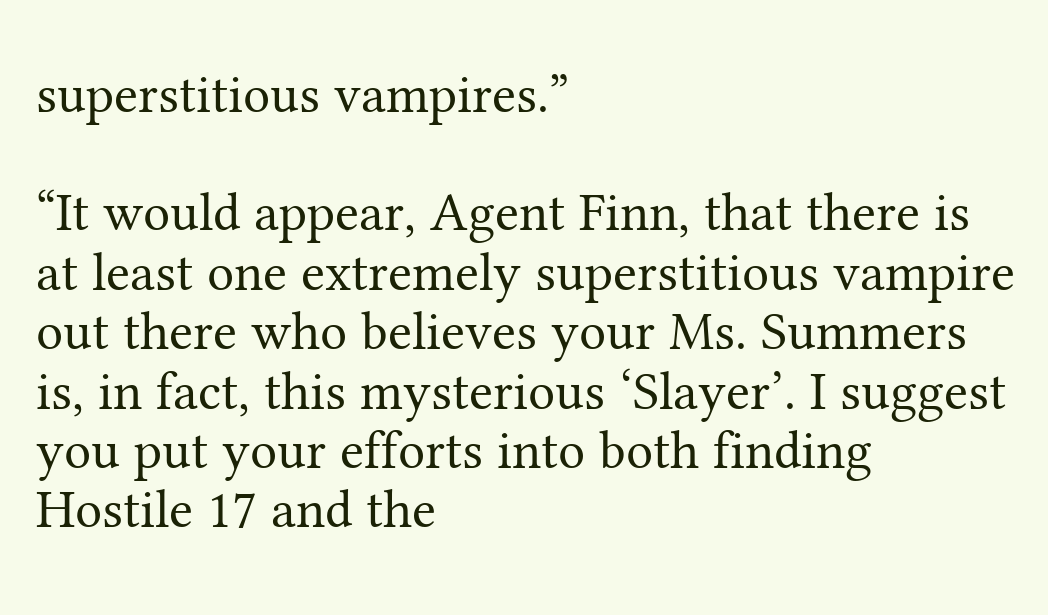superstitious vampires.”

“It would appear, Agent Finn, that there is at least one extremely superstitious vampire out there who believes your Ms. Summers is, in fact, this mysterious ‘Slayer’. I suggest you put your efforts into both finding Hostile 17 and the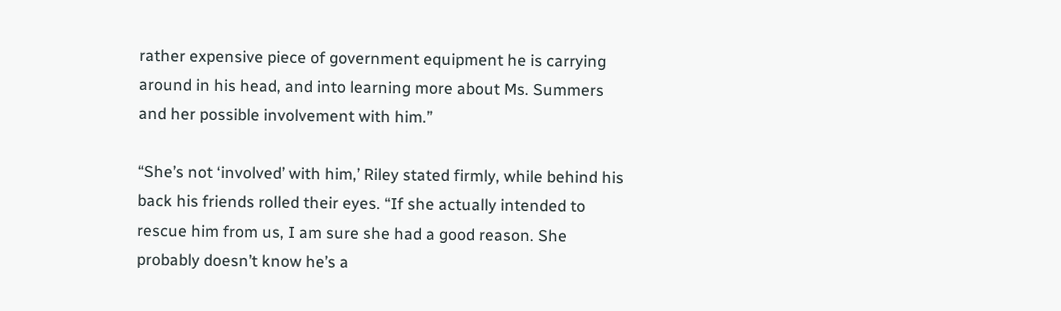rather expensive piece of government equipment he is carrying around in his head, and into learning more about Ms. Summers and her possible involvement with him.”

“She’s not ‘involved’ with him,’ Riley stated firmly, while behind his back his friends rolled their eyes. “If she actually intended to rescue him from us, I am sure she had a good reason. She probably doesn’t know he’s a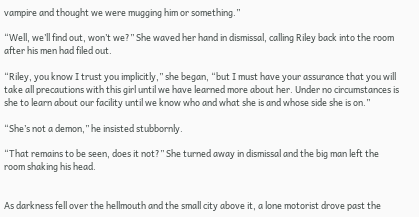vampire and thought we were mugging him or something.”

“Well, we’ll find out, won’t we?” She waved her hand in dismissal, calling Riley back into the room after his men had filed out.

“Riley, you know I trust you implicitly,” she began, “but I must have your assurance that you will take all precautions with this girl until we have learned more about her. Under no circumstances is she to learn about our facility until we know who and what she is and whose side she is on.”

“She’s not a demon,” he insisted stubbornly.

“That remains to be seen, does it not?” She turned away in dismissal and the big man left the room shaking his head.


As darkness fell over the hellmouth and the small city above it, a lone motorist drove past the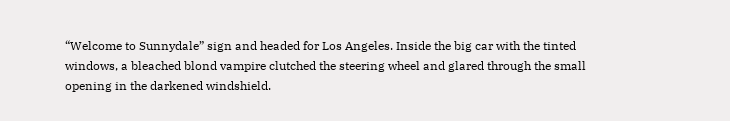“Welcome to Sunnydale” sign and headed for Los Angeles. Inside the big car with the tinted windows, a bleached blond vampire clutched the steering wheel and glared through the small opening in the darkened windshield.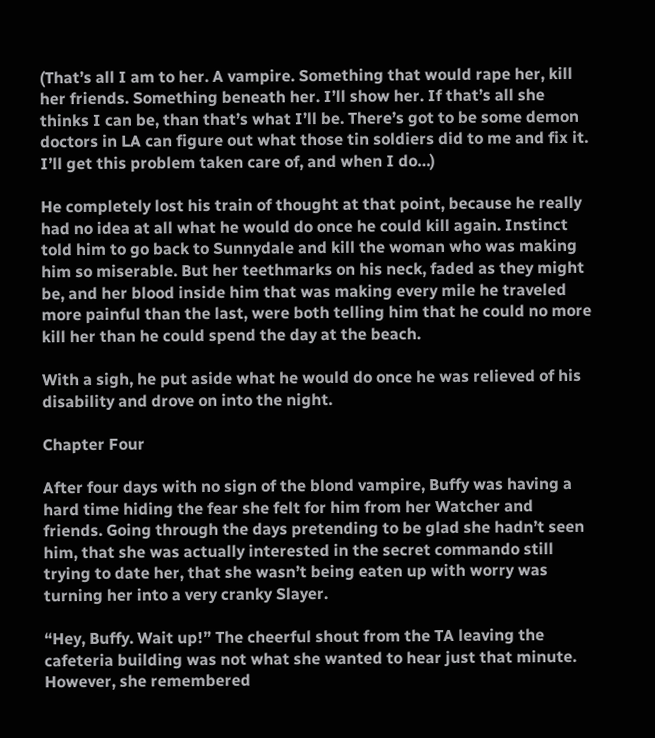(That’s all I am to her. A vampire. Something that would rape her, kill her friends. Something beneath her. I’ll show her. If that’s all she thinks I can be, than that’s what I’ll be. There’s got to be some demon doctors in LA can figure out what those tin soldiers did to me and fix it. I’ll get this problem taken care of, and when I do…)

He completely lost his train of thought at that point, because he really had no idea at all what he would do once he could kill again. Instinct told him to go back to Sunnydale and kill the woman who was making him so miserable. But her teethmarks on his neck, faded as they might be, and her blood inside him that was making every mile he traveled more painful than the last, were both telling him that he could no more kill her than he could spend the day at the beach.

With a sigh, he put aside what he would do once he was relieved of his disability and drove on into the night.

Chapter Four

After four days with no sign of the blond vampire, Buffy was having a hard time hiding the fear she felt for him from her Watcher and friends. Going through the days pretending to be glad she hadn’t seen him, that she was actually interested in the secret commando still trying to date her, that she wasn’t being eaten up with worry was turning her into a very cranky Slayer.

“Hey, Buffy. Wait up!” The cheerful shout from the TA leaving the cafeteria building was not what she wanted to hear just that minute. However, she remembered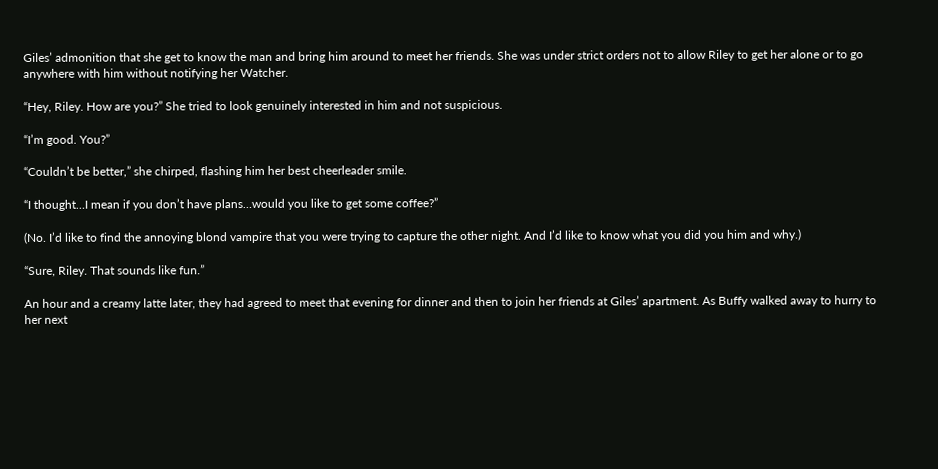Giles’ admonition that she get to know the man and bring him around to meet her friends. She was under strict orders not to allow Riley to get her alone or to go anywhere with him without notifying her Watcher.

“Hey, Riley. How are you?” She tried to look genuinely interested in him and not suspicious.

“I’m good. You?”

“Couldn’t be better,” she chirped, flashing him her best cheerleader smile.

“I thought…I mean if you don’t have plans…would you like to get some coffee?”

(No. I’d like to find the annoying blond vampire that you were trying to capture the other night. And I’d like to know what you did you him and why.)

“Sure, Riley. That sounds like fun.”

An hour and a creamy latte later, they had agreed to meet that evening for dinner and then to join her friends at Giles’ apartment. As Buffy walked away to hurry to her next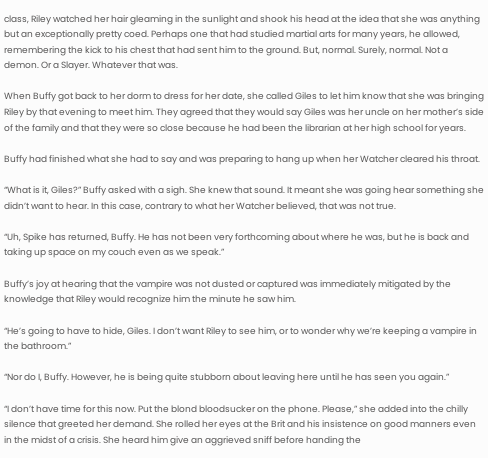class, Riley watched her hair gleaming in the sunlight and shook his head at the idea that she was anything but an exceptionally pretty coed. Perhaps one that had studied martial arts for many years, he allowed, remembering the kick to his chest that had sent him to the ground. But, normal. Surely, normal. Not a demon. Or a Slayer. Whatever that was.

When Buffy got back to her dorm to dress for her date, she called Giles to let him know that she was bringing Riley by that evening to meet him. They agreed that they would say Giles was her uncle on her mother’s side of the family and that they were so close because he had been the librarian at her high school for years.

Buffy had finished what she had to say and was preparing to hang up when her Watcher cleared his throat.

“What is it, Giles?” Buffy asked with a sigh. She knew that sound. It meant she was going hear something she didn’t want to hear. In this case, contrary to what her Watcher believed, that was not true.

“Uh, Spike has returned, Buffy. He has not been very forthcoming about where he was, but he is back and taking up space on my couch even as we speak.”

Buffy’s joy at hearing that the vampire was not dusted or captured was immediately mitigated by the knowledge that Riley would recognize him the minute he saw him.

“He’s going to have to hide, Giles. I don’t want Riley to see him, or to wonder why we’re keeping a vampire in the bathroom.”

“Nor do I, Buffy. However, he is being quite stubborn about leaving here until he has seen you again.”

“I don’t have time for this now. Put the blond bloodsucker on the phone. Please,” she added into the chilly silence that greeted her demand. She rolled her eyes at the Brit and his insistence on good manners even in the midst of a crisis. She heard him give an aggrieved sniff before handing the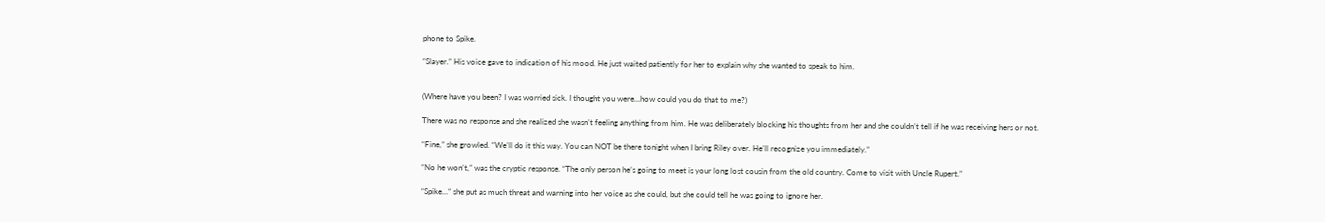phone to Spike.

“Slayer.” His voice gave to indication of his mood. He just waited patiently for her to explain why she wanted to speak to him.


(Where have you been? I was worried sick. I thought you were…how could you do that to me?)

There was no response and she realized she wasn’t feeling anything from him. He was deliberately blocking his thoughts from her and she couldn’t tell if he was receiving hers or not.

“Fine,” she growled. “We’ll do it this way. You can NOT be there tonight when I bring Riley over. He’ll recognize you immediately.”

“No he won’t,” was the cryptic response. “The only person he’s going to meet is your long lost cousin from the old country. Come to visit with Uncle Rupert.”

“Spike…” she put as much threat and warning into her voice as she could, but she could tell he was going to ignore her.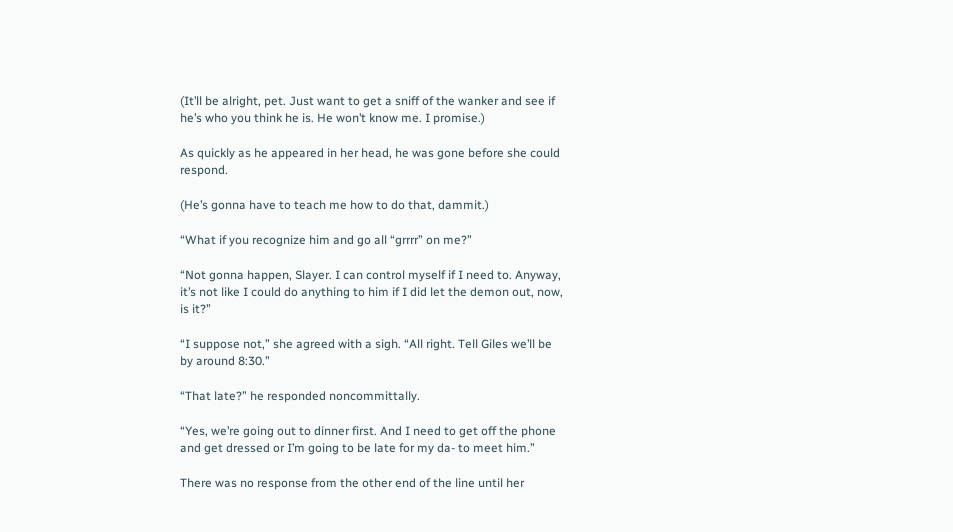(It’ll be alright, pet. Just want to get a sniff of the wanker and see if he’s who you think he is. He won’t know me. I promise.)

As quickly as he appeared in her head, he was gone before she could respond.

(He’s gonna have to teach me how to do that, dammit.)

“What if you recognize him and go all “grrrr” on me?”

“Not gonna happen, Slayer. I can control myself if I need to. Anyway, it’s not like I could do anything to him if I did let the demon out, now, is it?”

“I suppose not,” she agreed with a sigh. “All right. Tell Giles we’ll be by around 8:30.”

“That late?” he responded noncommittally.

“Yes, we’re going out to dinner first. And I need to get off the phone and get dressed or I’m going to be late for my da- to meet him.”

There was no response from the other end of the line until her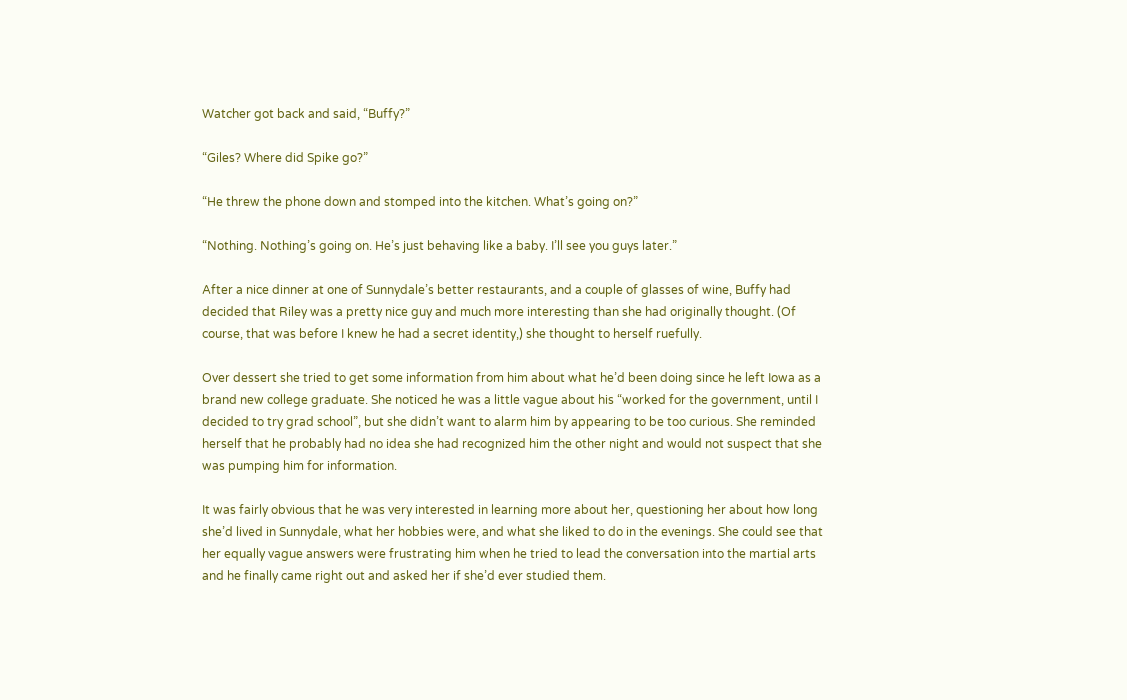Watcher got back and said, “Buffy?”

“Giles? Where did Spike go?”

“He threw the phone down and stomped into the kitchen. What’s going on?”

“Nothing. Nothing’s going on. He’s just behaving like a baby. I’ll see you guys later.”

After a nice dinner at one of Sunnydale’s better restaurants, and a couple of glasses of wine, Buffy had decided that Riley was a pretty nice guy and much more interesting than she had originally thought. (Of course, that was before I knew he had a secret identity,) she thought to herself ruefully.

Over dessert she tried to get some information from him about what he’d been doing since he left Iowa as a brand new college graduate. She noticed he was a little vague about his “worked for the government, until I decided to try grad school”, but she didn’t want to alarm him by appearing to be too curious. She reminded herself that he probably had no idea she had recognized him the other night and would not suspect that she was pumping him for information.

It was fairly obvious that he was very interested in learning more about her, questioning her about how long she’d lived in Sunnydale, what her hobbies were, and what she liked to do in the evenings. She could see that her equally vague answers were frustrating him when he tried to lead the conversation into the martial arts and he finally came right out and asked her if she’d ever studied them.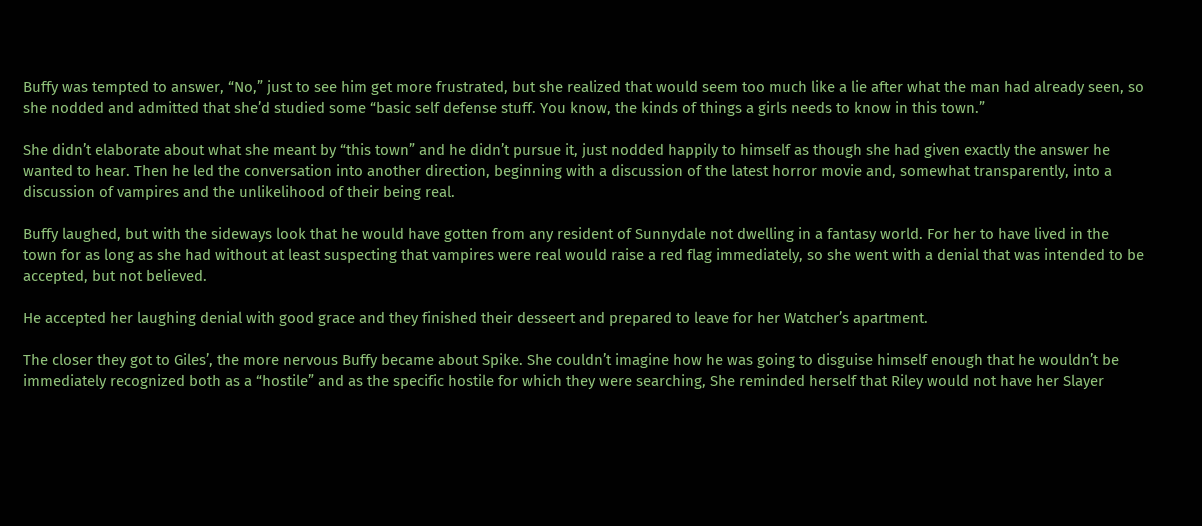Buffy was tempted to answer, “No,” just to see him get more frustrated, but she realized that would seem too much like a lie after what the man had already seen, so she nodded and admitted that she’d studied some “basic self defense stuff. You know, the kinds of things a girls needs to know in this town.”

She didn’t elaborate about what she meant by “this town” and he didn’t pursue it, just nodded happily to himself as though she had given exactly the answer he wanted to hear. Then he led the conversation into another direction, beginning with a discussion of the latest horror movie and, somewhat transparently, into a discussion of vampires and the unlikelihood of their being real.

Buffy laughed, but with the sideways look that he would have gotten from any resident of Sunnydale not dwelling in a fantasy world. For her to have lived in the town for as long as she had without at least suspecting that vampires were real would raise a red flag immediately, so she went with a denial that was intended to be accepted, but not believed.

He accepted her laughing denial with good grace and they finished their desseert and prepared to leave for her Watcher’s apartment.

The closer they got to Giles’, the more nervous Buffy became about Spike. She couldn’t imagine how he was going to disguise himself enough that he wouldn’t be immediately recognized both as a “hostile” and as the specific hostile for which they were searching, She reminded herself that Riley would not have her Slayer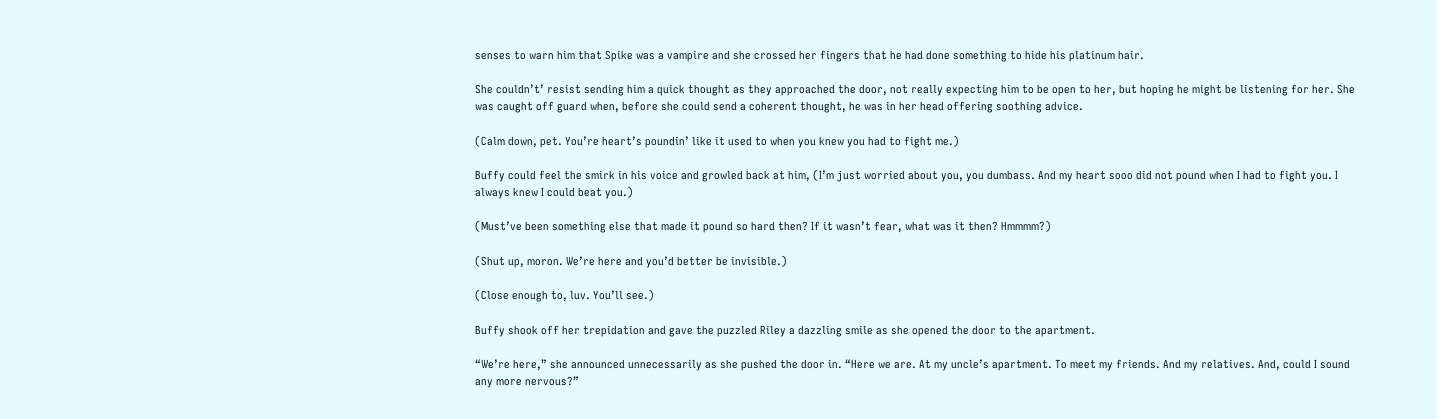senses to warn him that Spike was a vampire and she crossed her fingers that he had done something to hide his platinum hair.

She couldn’t’ resist sending him a quick thought as they approached the door, not really expecting him to be open to her, but hoping he might be listening for her. She was caught off guard when, before she could send a coherent thought, he was in her head offering soothing advice.

(Calm down, pet. You’re heart’s poundin’ like it used to when you knew you had to fight me.)

Buffy could feel the smirk in his voice and growled back at him, (I’m just worried about you, you dumbass. And my heart sooo did not pound when I had to fight you. I always knew I could beat you.)

(Must’ve been something else that made it pound so hard then? If it wasn’t fear, what was it then? Hmmmm?)

(Shut up, moron. We’re here and you’d better be invisible.)

(Close enough to, luv. You’ll see.)

Buffy shook off her trepidation and gave the puzzled Riley a dazzling smile as she opened the door to the apartment.

“We’re here,” she announced unnecessarily as she pushed the door in. “Here we are. At my uncle’s apartment. To meet my friends. And my relatives. And, could I sound any more nervous?”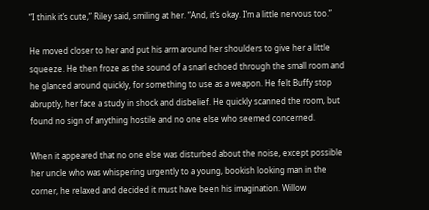“I think it’s cute,” Riley said, smiling at her. “And, it’s okay. I’m a little nervous too.”

He moved closer to her and put his arm around her shoulders to give her a little squeeze. He then froze as the sound of a snarl echoed through the small room and he glanced around quickly, for something to use as a weapon. He felt Buffy stop abruptly, her face a study in shock and disbelief. He quickly scanned the room, but found no sign of anything hostile and no one else who seemed concerned.

When it appeared that no one else was disturbed about the noise, except possible her uncle who was whispering urgently to a young, bookish looking man in the corner, he relaxed and decided it must have been his imagination. Willow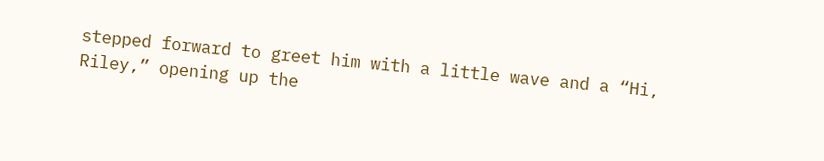stepped forward to greet him with a little wave and a “Hi, Riley,” opening up the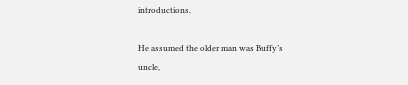introductions.

He assumed the older man was Buffy’s uncle,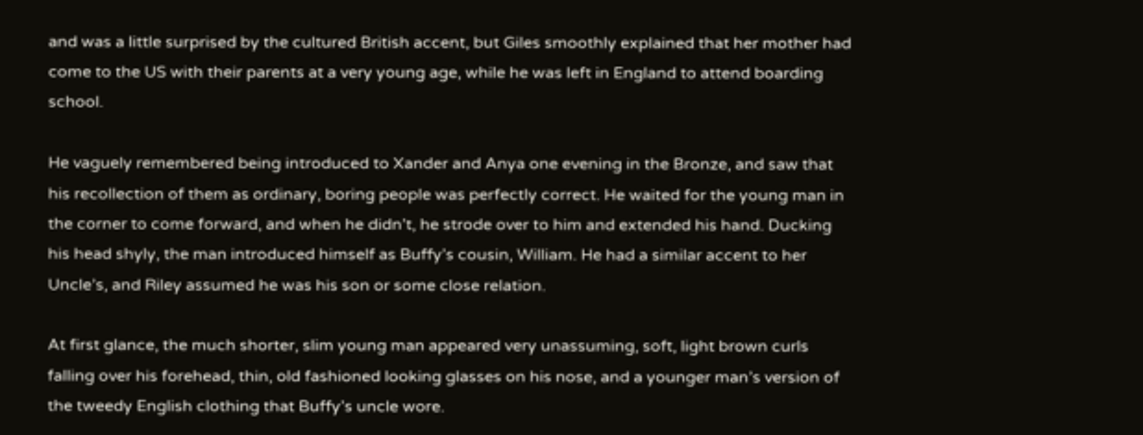and was a little surprised by the cultured British accent, but Giles smoothly explained that her mother had come to the US with their parents at a very young age, while he was left in England to attend boarding school.

He vaguely remembered being introduced to Xander and Anya one evening in the Bronze, and saw that his recollection of them as ordinary, boring people was perfectly correct. He waited for the young man in the corner to come forward, and when he didn’t, he strode over to him and extended his hand. Ducking his head shyly, the man introduced himself as Buffy’s cousin, William. He had a similar accent to her Uncle’s, and Riley assumed he was his son or some close relation.

At first glance, the much shorter, slim young man appeared very unassuming, soft, light brown curls falling over his forehead, thin, old fashioned looking glasses on his nose, and a younger man’s version of the tweedy English clothing that Buffy’s uncle wore.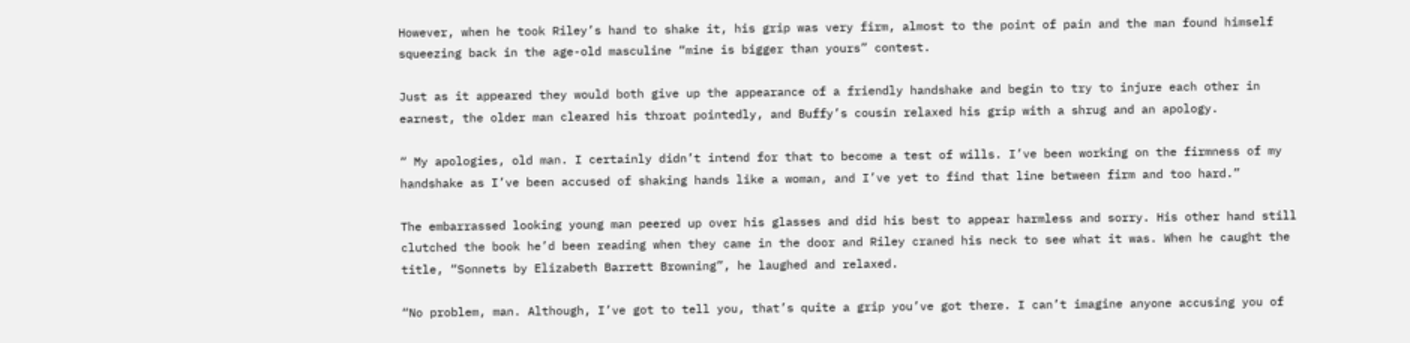However, when he took Riley’s hand to shake it, his grip was very firm, almost to the point of pain and the man found himself squeezing back in the age-old masculine “mine is bigger than yours” contest.

Just as it appeared they would both give up the appearance of a friendly handshake and begin to try to injure each other in earnest, the older man cleared his throat pointedly, and Buffy’s cousin relaxed his grip with a shrug and an apology.

“ My apologies, old man. I certainly didn’t intend for that to become a test of wills. I’ve been working on the firmness of my handshake as I’ve been accused of shaking hands like a woman, and I’ve yet to find that line between firm and too hard.”

The embarrassed looking young man peered up over his glasses and did his best to appear harmless and sorry. His other hand still clutched the book he’d been reading when they came in the door and Riley craned his neck to see what it was. When he caught the title, “Sonnets by Elizabeth Barrett Browning”, he laughed and relaxed.

“No problem, man. Although, I’ve got to tell you, that’s quite a grip you’ve got there. I can’t imagine anyone accusing you of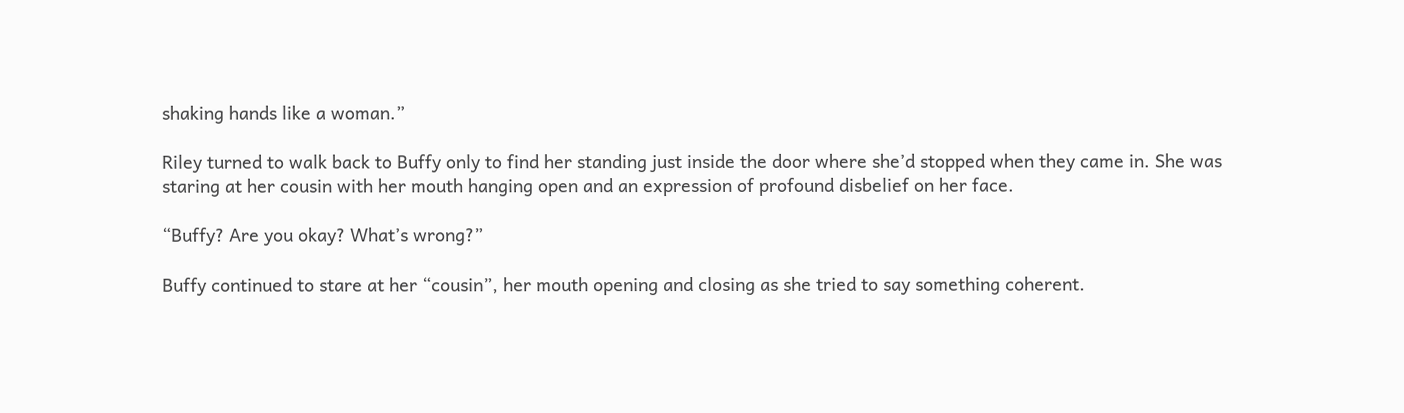shaking hands like a woman.”

Riley turned to walk back to Buffy only to find her standing just inside the door where she’d stopped when they came in. She was staring at her cousin with her mouth hanging open and an expression of profound disbelief on her face.

“Buffy? Are you okay? What’s wrong?”

Buffy continued to stare at her “cousin”, her mouth opening and closing as she tried to say something coherent.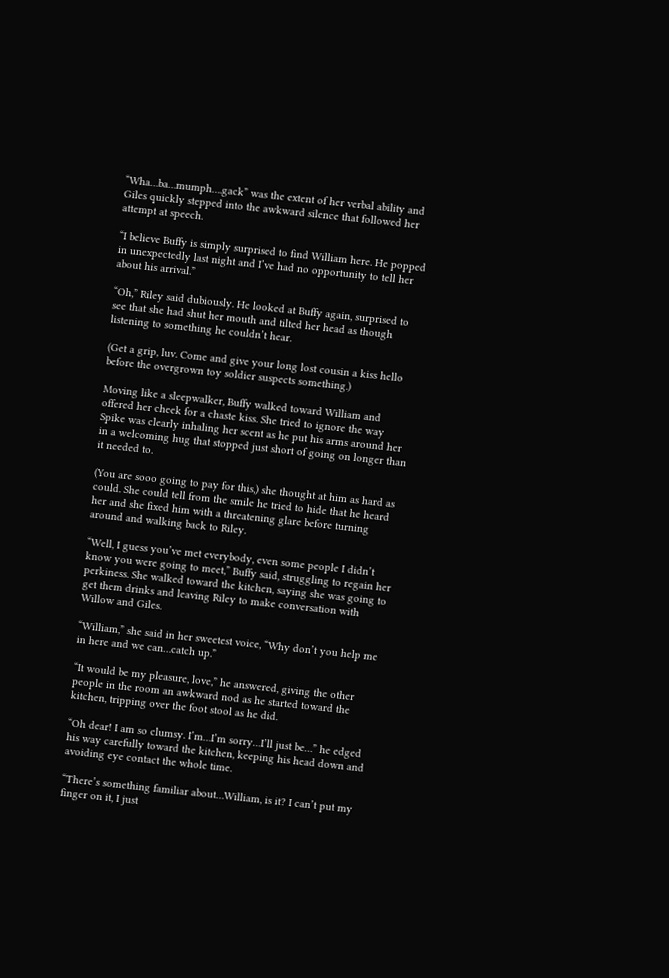“Wha…ba…mumph….gack” was the extent of her verbal ability and Giles quickly stepped into the awkward silence that followed her attempt at speech.

“I believe Buffy is simply surprised to find William here. He popped in unexpectedly last night and I’ve had no opportunity to tell her about his arrival.”

“Oh,” Riley said dubiously. He looked at Buffy again, surprised to see that she had shut her mouth and tilted her head as though listening to something he couldn’t hear.

(Get a grip, luv. Come and give your long lost cousin a kiss hello before the overgrown toy soldier suspects something.)

Moving like a sleepwalker, Buffy walked toward William and offered her cheek for a chaste kiss. She tried to ignore the way Spike was clearly inhaling her scent as he put his arms around her in a welcoming hug that stopped just short of going on longer than it needed to.

(You are sooo going to pay for this,) she thought at him as hard as could. She could tell from the smile he tried to hide that he heard her and she fixed him with a threatening glare before turning around and walking back to Riley.

“Well, I guess you’ve met everybody, even some people I didn’t know you were going to meet,” Buffy said, struggling to regain her perkiness. She walked toward the kitchen, saying she was going to get them drinks and leaving Riley to make conversation with Willow and Giles.

“William,” she said in her sweetest voice, “Why don’t you help me in here and we can…catch up.”

“It would be my pleasure, love,” he answered, giving the other people in the room an awkward nod as he started toward the kitchen, tripping over the foot stool as he did.

“Oh dear! I am so clumsy. I’m…I’m sorry…I’ll just be…” he edged his way carefully toward the kitchen, keeping his head down and avoiding eye contact the whole time.

“There’s something familiar about…William, is it? I can’t put my finger on it, I just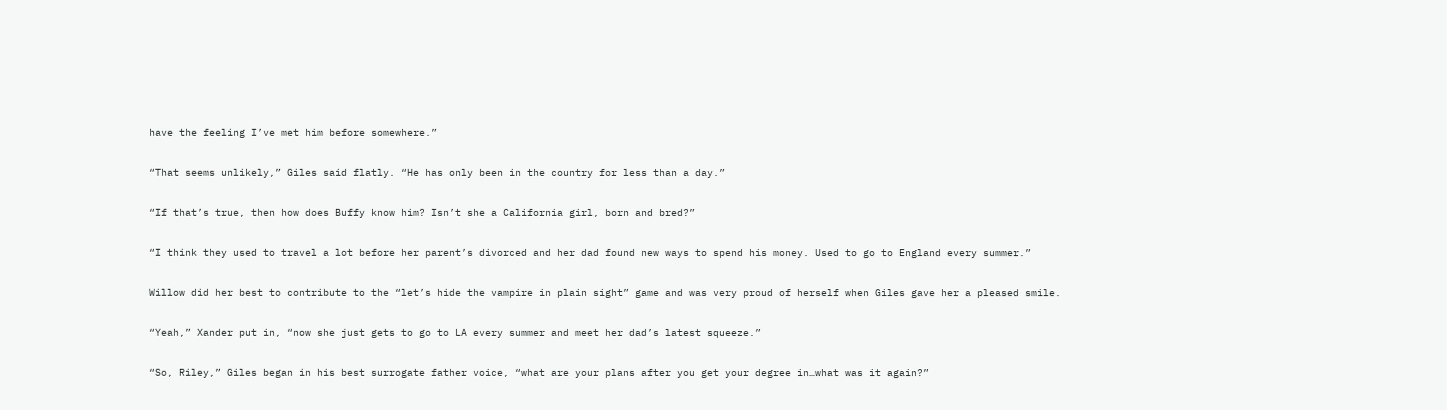have the feeling I’ve met him before somewhere.”

“That seems unlikely,” Giles said flatly. “He has only been in the country for less than a day.”

“If that’s true, then how does Buffy know him? Isn’t she a California girl, born and bred?”

“I think they used to travel a lot before her parent’s divorced and her dad found new ways to spend his money. Used to go to England every summer.”

Willow did her best to contribute to the “let’s hide the vampire in plain sight” game and was very proud of herself when Giles gave her a pleased smile.

“Yeah,” Xander put in, “now she just gets to go to LA every summer and meet her dad’s latest squeeze.”

“So, Riley,” Giles began in his best surrogate father voice, “what are your plans after you get your degree in…what was it again?”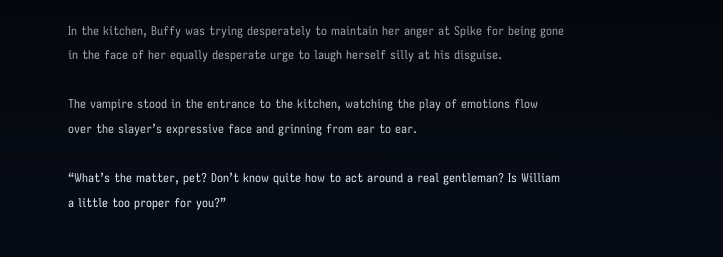In the kitchen, Buffy was trying desperately to maintain her anger at Spike for being gone in the face of her equally desperate urge to laugh herself silly at his disguise.

The vampire stood in the entrance to the kitchen, watching the play of emotions flow over the slayer’s expressive face and grinning from ear to ear.

“What’s the matter, pet? Don’t know quite how to act around a real gentleman? Is William a little too proper for you?”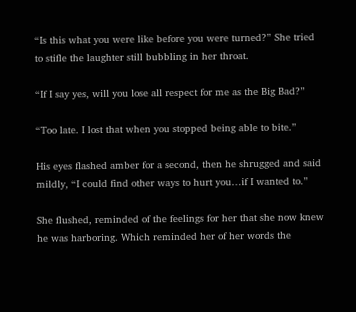“Is this what you were like before you were turned?” She tried to stifle the laughter still bubbling in her throat.

“If I say yes, will you lose all respect for me as the Big Bad?”

“Too late. I lost that when you stopped being able to bite.”

His eyes flashed amber for a second, then he shrugged and said mildly, “I could find other ways to hurt you…if I wanted to.”

She flushed, reminded of the feelings for her that she now knew he was harboring. Which reminded her of her words the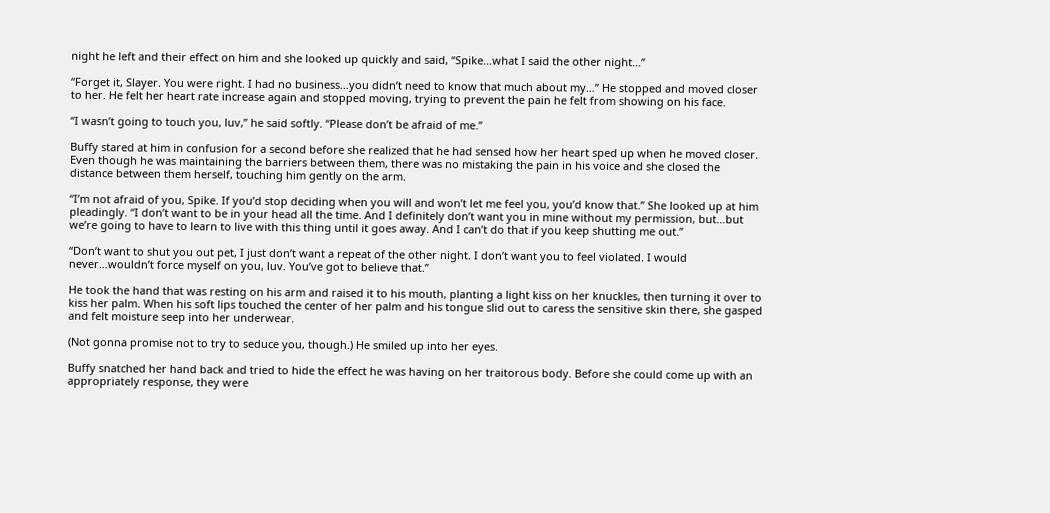night he left and their effect on him and she looked up quickly and said, “Spike…what I said the other night…”

“Forget it, Slayer. You were right. I had no business…you didn’t need to know that much about my…” He stopped and moved closer to her. He felt her heart rate increase again and stopped moving, trying to prevent the pain he felt from showing on his face.

“I wasn’t going to touch you, luv,” he said softly. “Please don’t be afraid of me.”

Buffy stared at him in confusion for a second before she realized that he had sensed how her heart sped up when he moved closer. Even though he was maintaining the barriers between them, there was no mistaking the pain in his voice and she closed the distance between them herself, touching him gently on the arm.

“I’m not afraid of you, Spike. If you’d stop deciding when you will and won’t let me feel you, you’d know that.” She looked up at him pleadingly. “I don’t want to be in your head all the time. And I definitely don’t want you in mine without my permission, but…but we’re going to have to learn to live with this thing until it goes away. And I can’t do that if you keep shutting me out.”

“Don’t want to shut you out pet, I just don’t want a repeat of the other night. I don’t want you to feel violated. I would never…wouldn’t force myself on you, luv. You’ve got to believe that.”

He took the hand that was resting on his arm and raised it to his mouth, planting a light kiss on her knuckles, then turning it over to kiss her palm. When his soft lips touched the center of her palm and his tongue slid out to caress the sensitive skin there, she gasped and felt moisture seep into her underwear.

(Not gonna promise not to try to seduce you, though.) He smiled up into her eyes.

Buffy snatched her hand back and tried to hide the effect he was having on her traitorous body. Before she could come up with an appropriately response, they were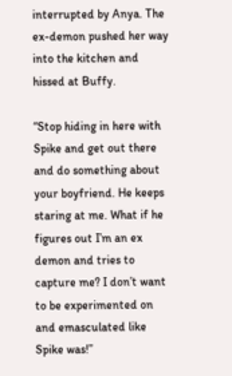interrupted by Anya. The ex-demon pushed her way into the kitchen and hissed at Buffy.

“Stop hiding in here with Spike and get out there and do something about your boyfriend. He keeps staring at me. What if he figures out I’m an ex demon and tries to capture me? I don’t want to be experimented on and emasculated like Spike was!”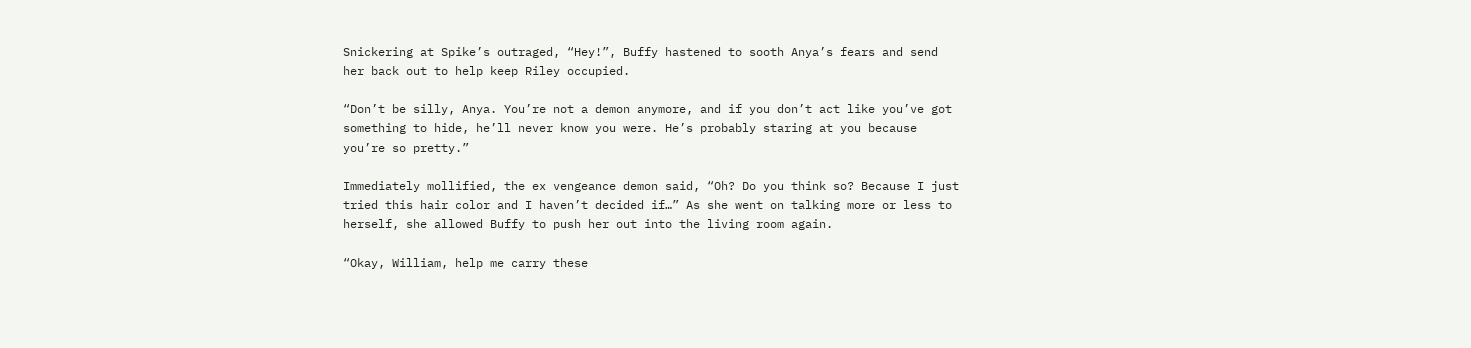Snickering at Spike’s outraged, “Hey!”, Buffy hastened to sooth Anya’s fears and send her back out to help keep Riley occupied.

“Don’t be silly, Anya. You’re not a demon anymore, and if you don’t act like you’ve got something to hide, he’ll never know you were. He’s probably staring at you because you’re so pretty.”

Immediately mollified, the ex vengeance demon said, “Oh? Do you think so? Because I just tried this hair color and I haven’t decided if…” As she went on talking more or less to herself, she allowed Buffy to push her out into the living room again.

“Okay, William, help me carry these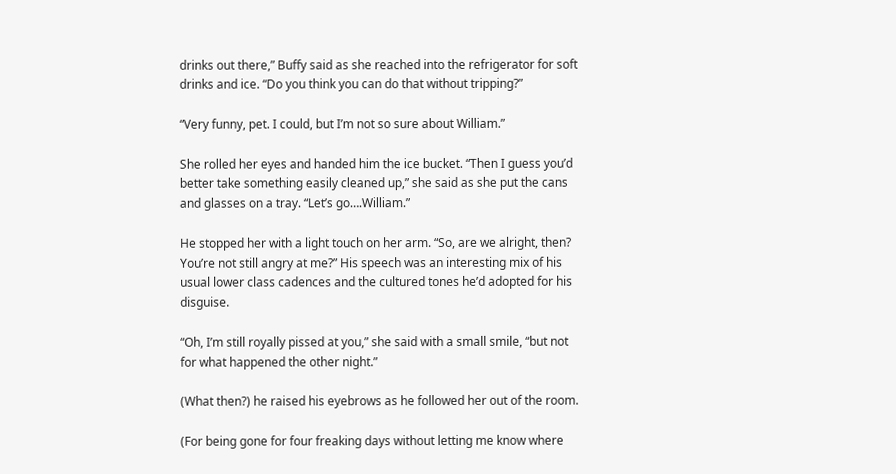drinks out there,” Buffy said as she reached into the refrigerator for soft drinks and ice. “Do you think you can do that without tripping?”

“Very funny, pet. I could, but I’m not so sure about William.”

She rolled her eyes and handed him the ice bucket. “Then I guess you’d better take something easily cleaned up,” she said as she put the cans and glasses on a tray. “Let’s go….William.”

He stopped her with a light touch on her arm. “So, are we alright, then? You’re not still angry at me?” His speech was an interesting mix of his usual lower class cadences and the cultured tones he’d adopted for his disguise.

“Oh, I’m still royally pissed at you,” she said with a small smile, “but not for what happened the other night.”

(What then?) he raised his eyebrows as he followed her out of the room.

(For being gone for four freaking days without letting me know where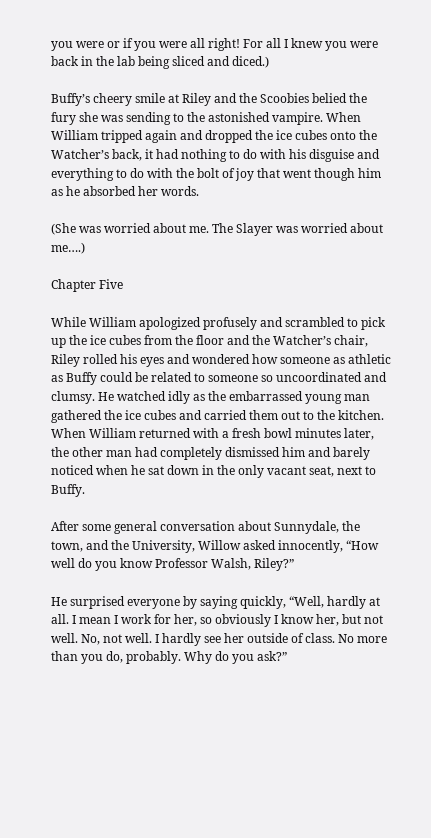you were or if you were all right! For all I knew you were back in the lab being sliced and diced.)

Buffy’s cheery smile at Riley and the Scoobies belied the fury she was sending to the astonished vampire. When William tripped again and dropped the ice cubes onto the Watcher’s back, it had nothing to do with his disguise and everything to do with the bolt of joy that went though him as he absorbed her words.

(She was worried about me. The Slayer was worried about me….)

Chapter Five

While William apologized profusely and scrambled to pick up the ice cubes from the floor and the Watcher’s chair, Riley rolled his eyes and wondered how someone as athletic as Buffy could be related to someone so uncoordinated and clumsy. He watched idly as the embarrassed young man gathered the ice cubes and carried them out to the kitchen. When William returned with a fresh bowl minutes later, the other man had completely dismissed him and barely noticed when he sat down in the only vacant seat, next to Buffy.

After some general conversation about Sunnydale, the town, and the University, Willow asked innocently, “How well do you know Professor Walsh, Riley?”

He surprised everyone by saying quickly, “Well, hardly at all. I mean I work for her, so obviously I know her, but not well. No, not well. I hardly see her outside of class. No more than you do, probably. Why do you ask?”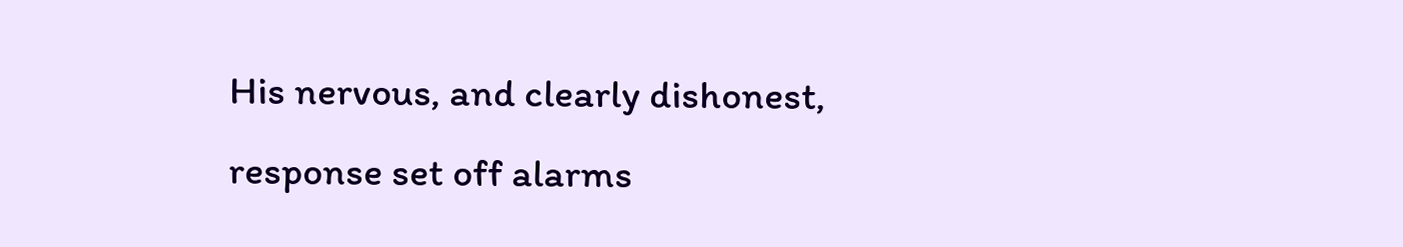His nervous, and clearly dishonest, response set off alarms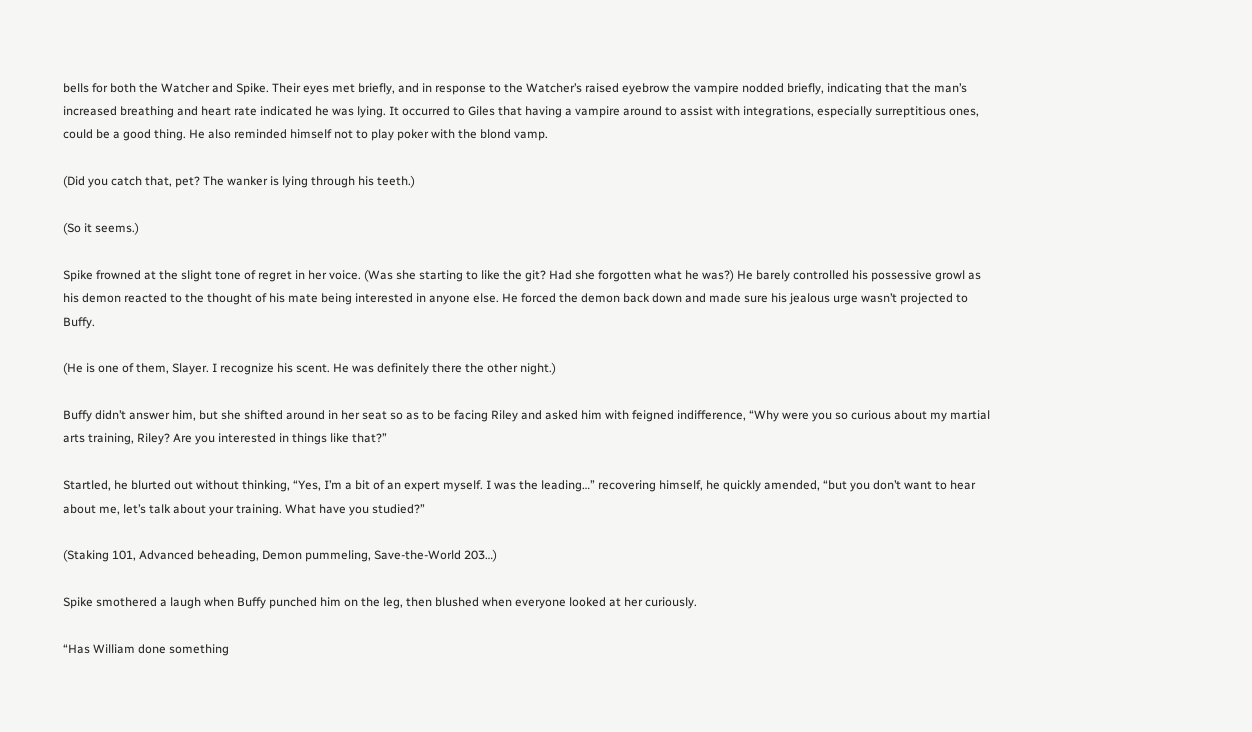bells for both the Watcher and Spike. Their eyes met briefly, and in response to the Watcher’s raised eyebrow the vampire nodded briefly, indicating that the man’s increased breathing and heart rate indicated he was lying. It occurred to Giles that having a vampire around to assist with integrations, especially surreptitious ones, could be a good thing. He also reminded himself not to play poker with the blond vamp.

(Did you catch that, pet? The wanker is lying through his teeth.)

(So it seems.)

Spike frowned at the slight tone of regret in her voice. (Was she starting to like the git? Had she forgotten what he was?) He barely controlled his possessive growl as his demon reacted to the thought of his mate being interested in anyone else. He forced the demon back down and made sure his jealous urge wasn’t projected to Buffy.

(He is one of them, Slayer. I recognize his scent. He was definitely there the other night.)

Buffy didn’t answer him, but she shifted around in her seat so as to be facing Riley and asked him with feigned indifference, “Why were you so curious about my martial arts training, Riley? Are you interested in things like that?”

Startled, he blurted out without thinking, “Yes, I’m a bit of an expert myself. I was the leading…” recovering himself, he quickly amended, “but you don’t want to hear about me, let’s talk about your training. What have you studied?”

(Staking 101, Advanced beheading, Demon pummeling, Save-the-World 203…)

Spike smothered a laugh when Buffy punched him on the leg, then blushed when everyone looked at her curiously.

“Has William done something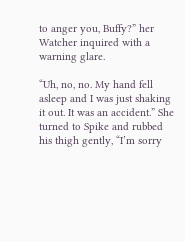to anger you, Buffy?” her Watcher inquired with a warning glare.

“Uh, no, no. My hand fell asleep and I was just shaking it out. It was an accident.” She turned to Spike and rubbed his thigh gently, “I’m sorry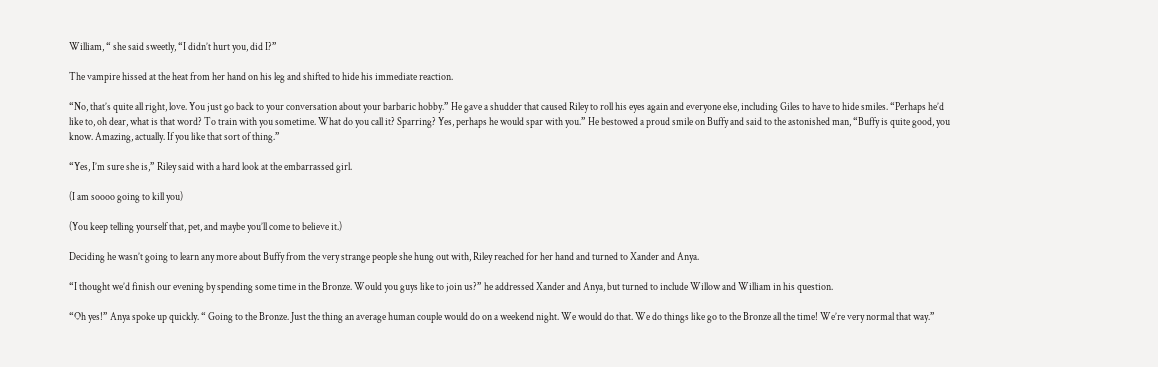William, “ she said sweetly, “I didn’t hurt you, did I?”

The vampire hissed at the heat from her hand on his leg and shifted to hide his immediate reaction.

“No, that’s quite all right, love. You just go back to your conversation about your barbaric hobby.” He gave a shudder that caused Riley to roll his eyes again and everyone else, including Giles to have to hide smiles. “Perhaps he’d like to, oh dear, what is that word? To train with you sometime. What do you call it? Sparring? Yes, perhaps he would spar with you.” He bestowed a proud smile on Buffy and said to the astonished man, “Buffy is quite good, you know. Amazing, actually. If you like that sort of thing.”

“Yes, I’m sure she is,” Riley said with a hard look at the embarrassed girl.

(I am soooo going to kill you)

(You keep telling yourself that, pet, and maybe you’ll come to believe it.)

Deciding he wasn’t going to learn any more about Buffy from the very strange people she hung out with, Riley reached for her hand and turned to Xander and Anya.

“I thought we’d finish our evening by spending some time in the Bronze. Would you guys like to join us?” he addressed Xander and Anya, but turned to include Willow and William in his question.

“Oh yes!” Anya spoke up quickly. “ Going to the Bronze. Just the thing an average human couple would do on a weekend night. We would do that. We do things like go to the Bronze all the time! We’re very normal that way.”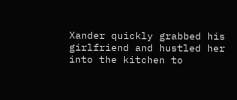Xander quickly grabbed his girlfriend and hustled her into the kitchen to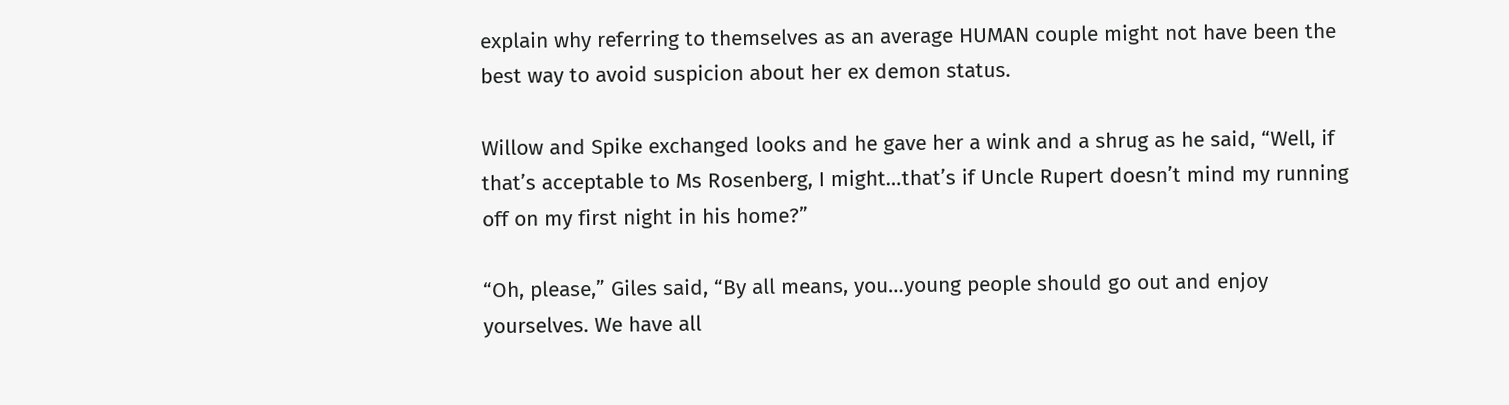explain why referring to themselves as an average HUMAN couple might not have been the best way to avoid suspicion about her ex demon status.

Willow and Spike exchanged looks and he gave her a wink and a shrug as he said, “Well, if that’s acceptable to Ms Rosenberg, I might…that’s if Uncle Rupert doesn’t mind my running off on my first night in his home?”

“Oh, please,” Giles said, “By all means, you…young people should go out and enjoy yourselves. We have all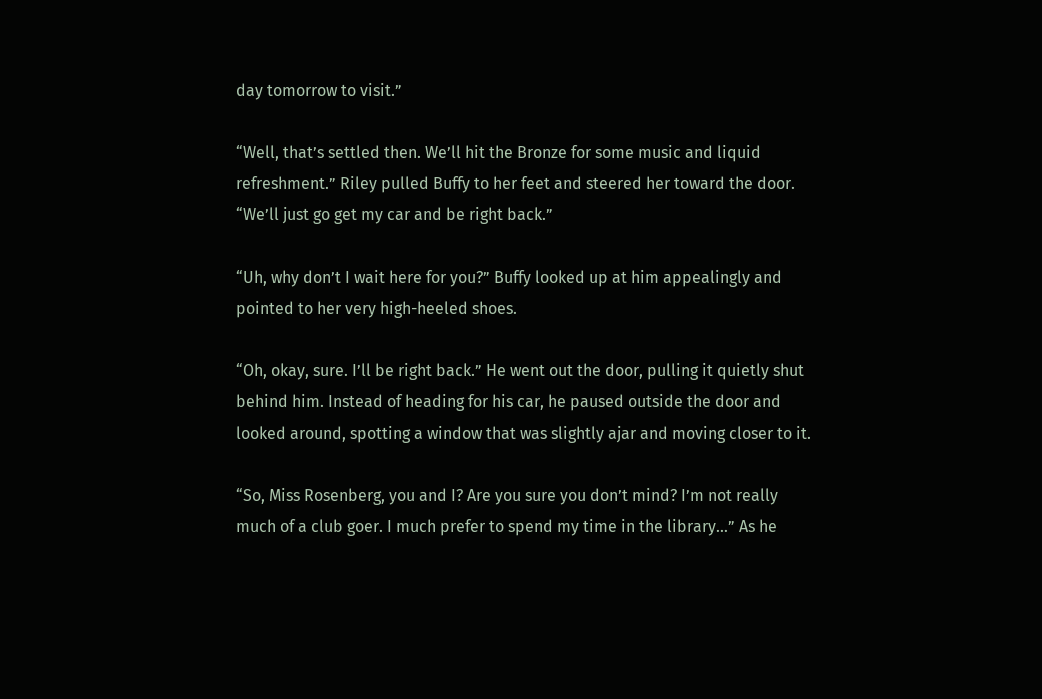day tomorrow to visit.”

“Well, that’s settled then. We’ll hit the Bronze for some music and liquid refreshment.” Riley pulled Buffy to her feet and steered her toward the door. “We’ll just go get my car and be right back.”

“Uh, why don’t I wait here for you?” Buffy looked up at him appealingly and pointed to her very high-heeled shoes.

“Oh, okay, sure. I’ll be right back.” He went out the door, pulling it quietly shut behind him. Instead of heading for his car, he paused outside the door and looked around, spotting a window that was slightly ajar and moving closer to it.

“So, Miss Rosenberg, you and I? Are you sure you don’t mind? I’m not really much of a club goer. I much prefer to spend my time in the library…” As he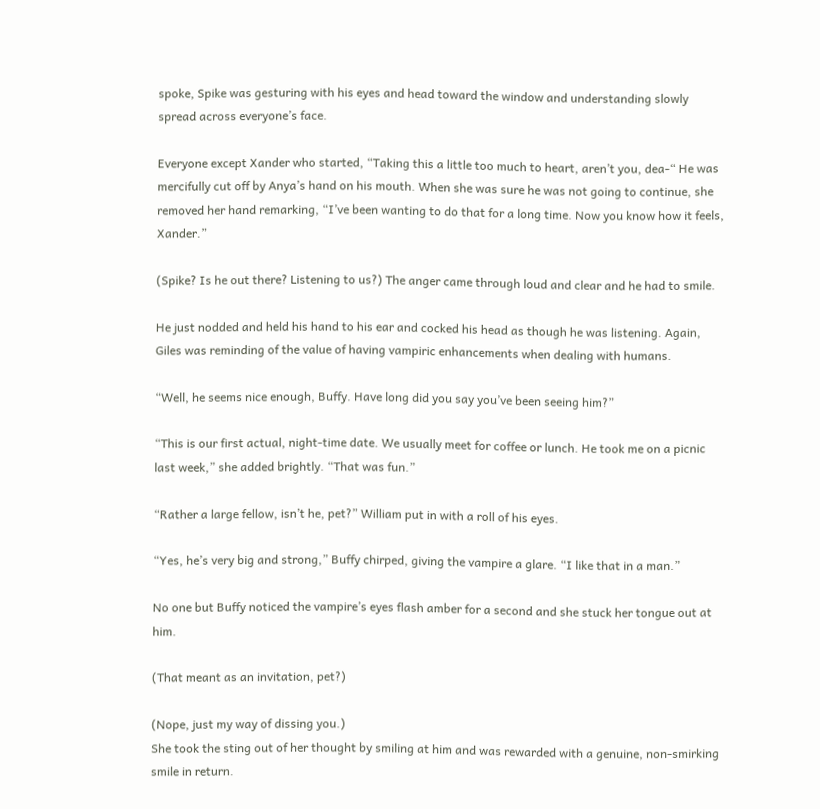spoke, Spike was gesturing with his eyes and head toward the window and understanding slowly spread across everyone’s face.

Everyone except Xander who started, “Taking this a little too much to heart, aren’t you, dea-“ He was mercifully cut off by Anya’s hand on his mouth. When she was sure he was not going to continue, she removed her hand remarking, “I’ve been wanting to do that for a long time. Now you know how it feels, Xander.”

(Spike? Is he out there? Listening to us?) The anger came through loud and clear and he had to smile.

He just nodded and held his hand to his ear and cocked his head as though he was listening. Again, Giles was reminding of the value of having vampiric enhancements when dealing with humans.

“Well, he seems nice enough, Buffy. Have long did you say you’ve been seeing him?”

“This is our first actual, night-time date. We usually meet for coffee or lunch. He took me on a picnic last week,” she added brightly. “That was fun.”

“Rather a large fellow, isn’t he, pet?” William put in with a roll of his eyes.

“Yes, he’s very big and strong,” Buffy chirped, giving the vampire a glare. “I like that in a man.”

No one but Buffy noticed the vampire’s eyes flash amber for a second and she stuck her tongue out at him.

(That meant as an invitation, pet?)

(Nope, just my way of dissing you.)
She took the sting out of her thought by smiling at him and was rewarded with a genuine, non-smirking smile in return.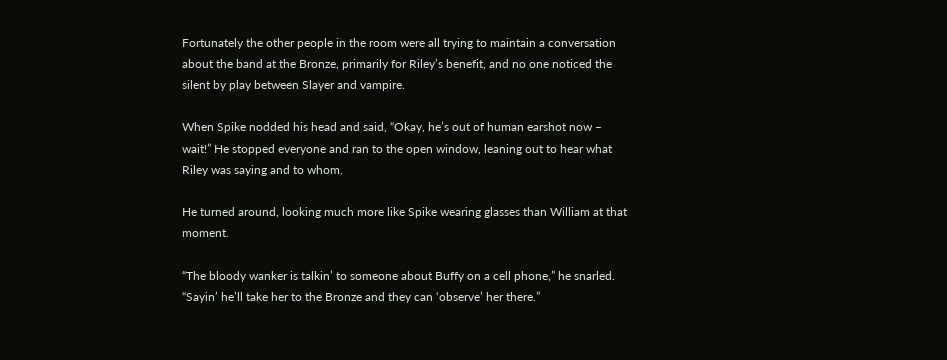Fortunately the other people in the room were all trying to maintain a conversation about the band at the Bronze, primarily for Riley’s benefit, and no one noticed the silent by play between Slayer and vampire.

When Spike nodded his head and said, “Okay, he’s out of human earshot now – wait!” He stopped everyone and ran to the open window, leaning out to hear what Riley was saying and to whom.

He turned around, looking much more like Spike wearing glasses than William at that moment.

“The bloody wanker is talkin’ to someone about Buffy on a cell phone,” he snarled. “Sayin’ he’ll take her to the Bronze and they can ‘observe’ her there.”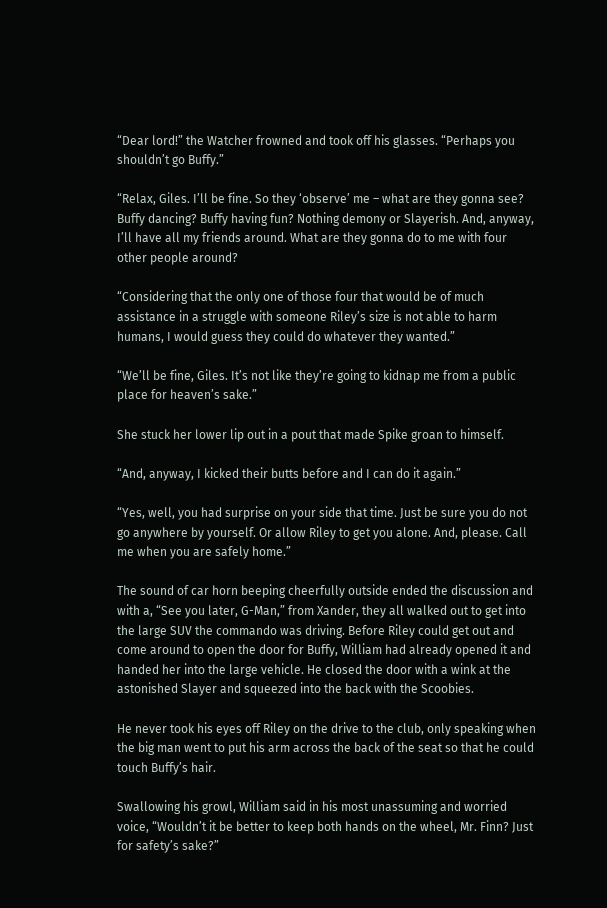“Dear lord!” the Watcher frowned and took off his glasses. “Perhaps you shouldn’t go Buffy.”

“Relax, Giles. I’ll be fine. So they ‘observe’ me – what are they gonna see? Buffy dancing? Buffy having fun? Nothing demony or Slayerish. And, anyway, I’ll have all my friends around. What are they gonna do to me with four other people around?

“Considering that the only one of those four that would be of much assistance in a struggle with someone Riley’s size is not able to harm humans, I would guess they could do whatever they wanted.”

“We’ll be fine, Giles. It’s not like they’re going to kidnap me from a public place for heaven’s sake.”

She stuck her lower lip out in a pout that made Spike groan to himself.

“And, anyway, I kicked their butts before and I can do it again.”

“Yes, well, you had surprise on your side that time. Just be sure you do not go anywhere by yourself. Or allow Riley to get you alone. And, please. Call me when you are safely home.”

The sound of car horn beeping cheerfully outside ended the discussion and with a, “See you later, G-Man,” from Xander, they all walked out to get into the large SUV the commando was driving. Before Riley could get out and come around to open the door for Buffy, William had already opened it and handed her into the large vehicle. He closed the door with a wink at the astonished Slayer and squeezed into the back with the Scoobies.

He never took his eyes off Riley on the drive to the club, only speaking when the big man went to put his arm across the back of the seat so that he could touch Buffy’s hair.

Swallowing his growl, William said in his most unassuming and worried voice, “Wouldn’t it be better to keep both hands on the wheel, Mr. Finn? Just for safety’s sake?”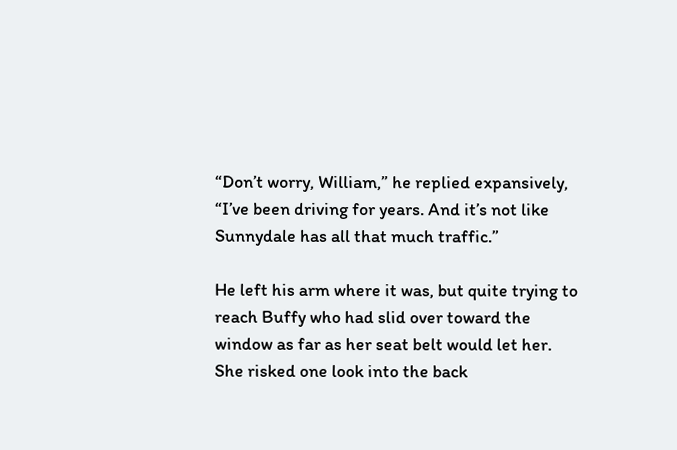“Don’t worry, William,” he replied expansively, “I’ve been driving for years. And it’s not like Sunnydale has all that much traffic.”

He left his arm where it was, but quite trying to reach Buffy who had slid over toward the window as far as her seat belt would let her. She risked one look into the back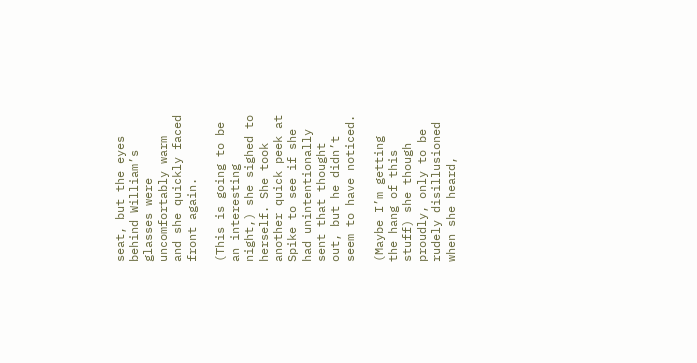seat, but the eyes behind William’s glasses were uncomfortably warm and she quickly faced front again.

(This is going to be an interesting night,) she sighed to herself. She took another quick peek at Spike to see if she had unintentionally sent that thought out, but he didn’t seem to have noticed.

(Maybe I’m getting the hang of this stuff) she though proudly, only to be rudely disillusioned when she heard,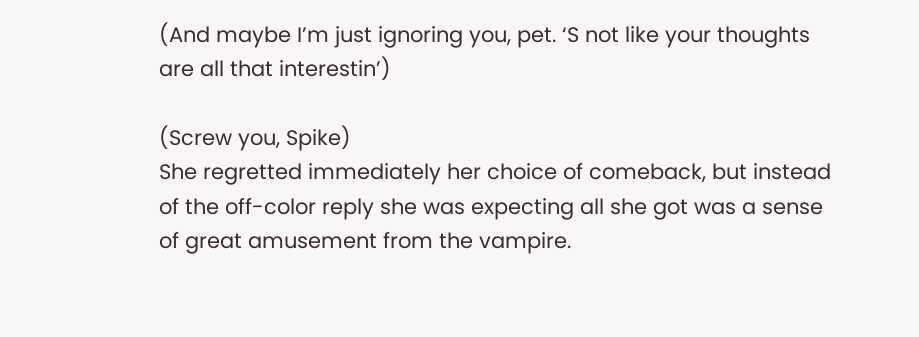(And maybe I’m just ignoring you, pet. ‘S not like your thoughts are all that interestin’)

(Screw you, Spike)
She regretted immediately her choice of comeback, but instead of the off-color reply she was expecting all she got was a sense of great amusement from the vampire.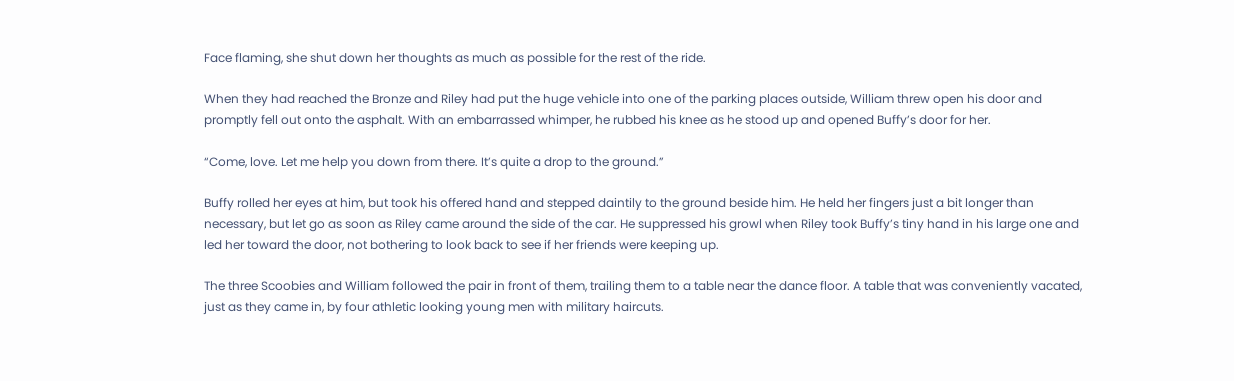Face flaming, she shut down her thoughts as much as possible for the rest of the ride.

When they had reached the Bronze and Riley had put the huge vehicle into one of the parking places outside, William threw open his door and promptly fell out onto the asphalt. With an embarrassed whimper, he rubbed his knee as he stood up and opened Buffy’s door for her.

“Come, love. Let me help you down from there. It’s quite a drop to the ground.”

Buffy rolled her eyes at him, but took his offered hand and stepped daintily to the ground beside him. He held her fingers just a bit longer than necessary, but let go as soon as Riley came around the side of the car. He suppressed his growl when Riley took Buffy’s tiny hand in his large one and led her toward the door, not bothering to look back to see if her friends were keeping up.

The three Scoobies and William followed the pair in front of them, trailing them to a table near the dance floor. A table that was conveniently vacated, just as they came in, by four athletic looking young men with military haircuts.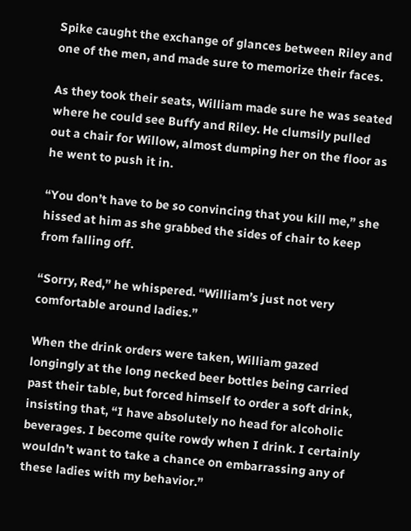Spike caught the exchange of glances between Riley and one of the men, and made sure to memorize their faces.

As they took their seats, William made sure he was seated where he could see Buffy and Riley. He clumsily pulled out a chair for Willow, almost dumping her on the floor as he went to push it in.

“You don’t have to be so convincing that you kill me,” she hissed at him as she grabbed the sides of chair to keep from falling off.

“Sorry, Red,” he whispered. “William’s just not very comfortable around ladies.”

When the drink orders were taken, William gazed longingly at the long necked beer bottles being carried past their table, but forced himself to order a soft drink, insisting that, “I have absolutely no head for alcoholic beverages. I become quite rowdy when I drink. I certainly wouldn’t want to take a chance on embarrassing any of these ladies with my behavior.”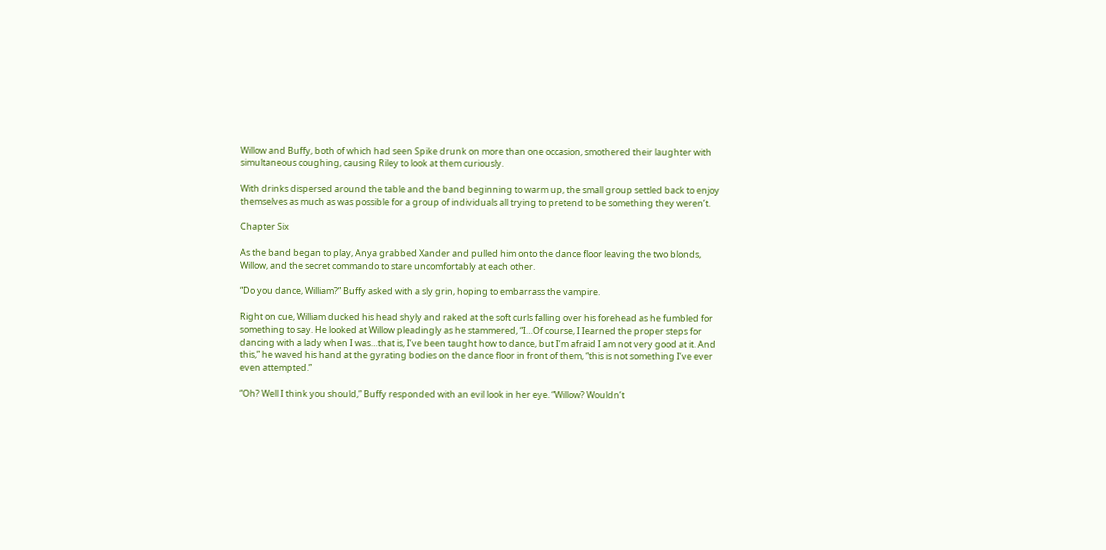Willow and Buffy, both of which had seen Spike drunk on more than one occasion, smothered their laughter with simultaneous coughing, causing Riley to look at them curiously.

With drinks dispersed around the table and the band beginning to warm up, the small group settled back to enjoy themselves as much as was possible for a group of individuals all trying to pretend to be something they weren’t.

Chapter Six

As the band began to play, Anya grabbed Xander and pulled him onto the dance floor leaving the two blonds, Willow, and the secret commando to stare uncomfortably at each other.

“Do you dance, William?” Buffy asked with a sly grin, hoping to embarrass the vampire.

Right on cue, William ducked his head shyly and raked at the soft curls falling over his forehead as he fumbled for something to say. He looked at Willow pleadingly as he stammered, “I…Of course, I Iearned the proper steps for dancing with a lady when I was…that is, I’ve been taught how to dance, but I’m afraid I am not very good at it. And this,” he waved his hand at the gyrating bodies on the dance floor in front of them, “this is not something I’ve ever even attempted.”

“Oh? Well I think you should,” Buffy responded with an evil look in her eye. “Willow? Wouldn’t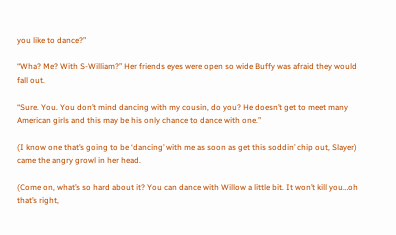you like to dance?”

“Wha? Me? With S-William?” Her friends eyes were open so wide Buffy was afraid they would fall out.

“Sure. You. You don’t mind dancing with my cousin, do you? He doesn’t get to meet many American girls and this may be his only chance to dance with one.”

(I know one that’s going to be ‘dancing’ with me as soon as get this soddin’ chip out, Slayer) came the angry growl in her head.

(Come on, what’s so hard about it? You can dance with Willow a little bit. It won’t kill you…oh that’s right,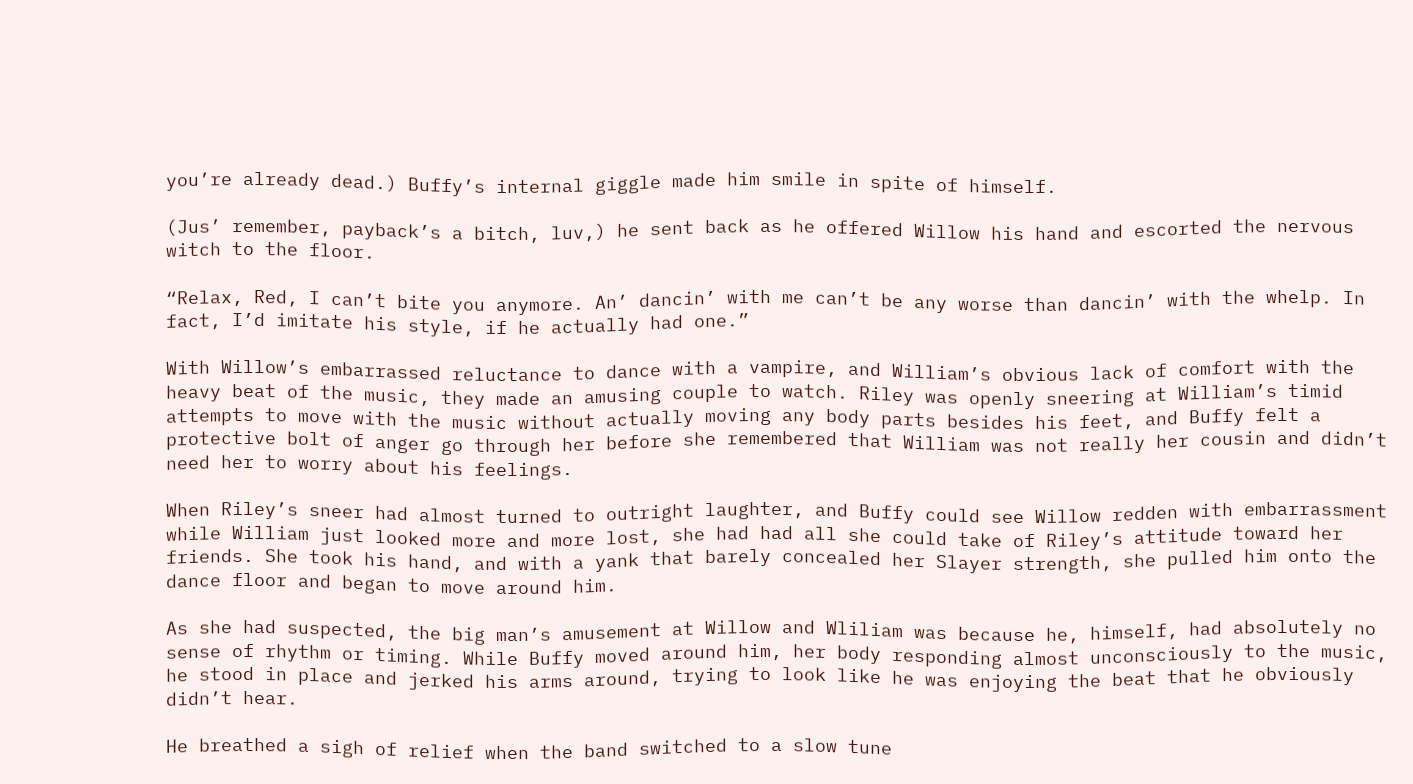you’re already dead.) Buffy’s internal giggle made him smile in spite of himself.

(Jus’ remember, payback’s a bitch, luv,) he sent back as he offered Willow his hand and escorted the nervous witch to the floor.

“Relax, Red, I can’t bite you anymore. An’ dancin’ with me can’t be any worse than dancin’ with the whelp. In fact, I’d imitate his style, if he actually had one.”

With Willow’s embarrassed reluctance to dance with a vampire, and William’s obvious lack of comfort with the heavy beat of the music, they made an amusing couple to watch. Riley was openly sneering at William’s timid attempts to move with the music without actually moving any body parts besides his feet, and Buffy felt a protective bolt of anger go through her before she remembered that William was not really her cousin and didn’t need her to worry about his feelings.

When Riley’s sneer had almost turned to outright laughter, and Buffy could see Willow redden with embarrassment while William just looked more and more lost, she had had all she could take of Riley’s attitude toward her friends. She took his hand, and with a yank that barely concealed her Slayer strength, she pulled him onto the dance floor and began to move around him.

As she had suspected, the big man’s amusement at Willow and Wliliam was because he, himself, had absolutely no sense of rhythm or timing. While Buffy moved around him, her body responding almost unconsciously to the music, he stood in place and jerked his arms around, trying to look like he was enjoying the beat that he obviously didn’t hear.

He breathed a sigh of relief when the band switched to a slow tune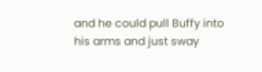and he could pull Buffy into his arms and just sway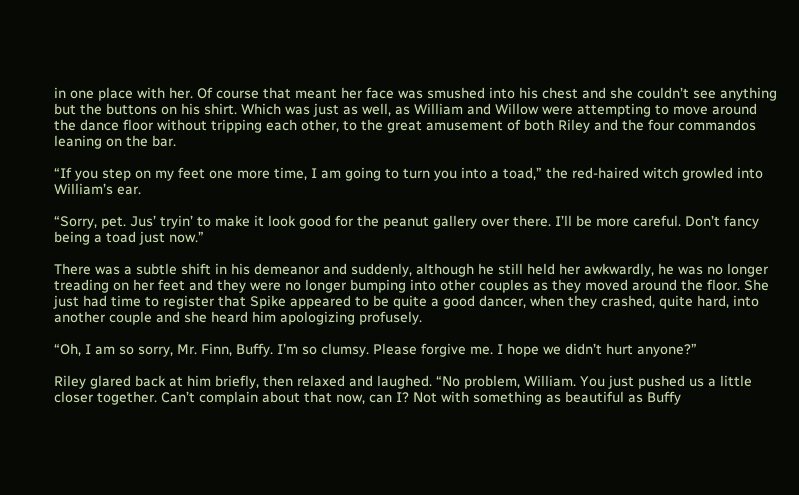in one place with her. Of course that meant her face was smushed into his chest and she couldn’t see anything but the buttons on his shirt. Which was just as well, as William and Willow were attempting to move around the dance floor without tripping each other, to the great amusement of both Riley and the four commandos leaning on the bar.

“If you step on my feet one more time, I am going to turn you into a toad,” the red-haired witch growled into William’s ear.

“Sorry, pet. Jus’ tryin’ to make it look good for the peanut gallery over there. I’ll be more careful. Don’t fancy being a toad just now.”

There was a subtle shift in his demeanor and suddenly, although he still held her awkwardly, he was no longer treading on her feet and they were no longer bumping into other couples as they moved around the floor. She just had time to register that Spike appeared to be quite a good dancer, when they crashed, quite hard, into another couple and she heard him apologizing profusely.

“Oh, I am so sorry, Mr. Finn, Buffy. I’m so clumsy. Please forgive me. I hope we didn’t hurt anyone?”

Riley glared back at him briefly, then relaxed and laughed. “No problem, William. You just pushed us a little closer together. Can’t complain about that now, can I? Not with something as beautiful as Buffy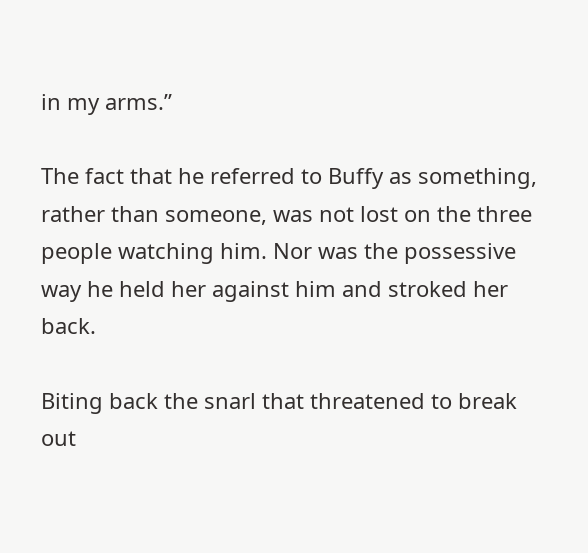in my arms.”

The fact that he referred to Buffy as something, rather than someone, was not lost on the three people watching him. Nor was the possessive way he held her against him and stroked her back.

Biting back the snarl that threatened to break out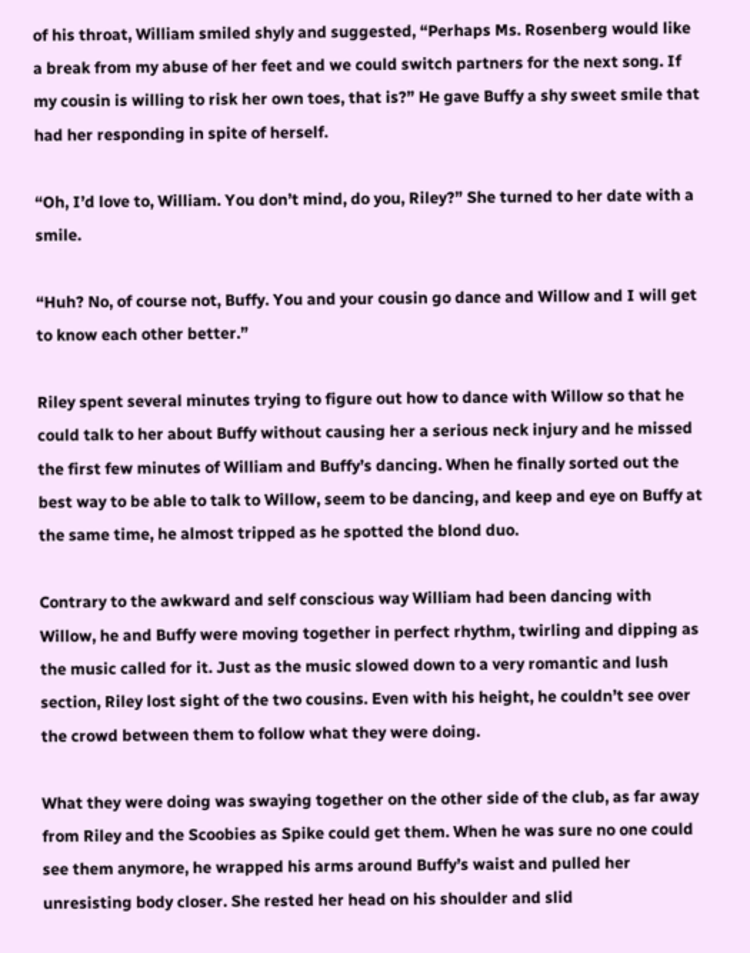of his throat, William smiled shyly and suggested, “Perhaps Ms. Rosenberg would like a break from my abuse of her feet and we could switch partners for the next song. If my cousin is willing to risk her own toes, that is?” He gave Buffy a shy sweet smile that had her responding in spite of herself.

“Oh, I’d love to, William. You don’t mind, do you, Riley?” She turned to her date with a smile.

“Huh? No, of course not, Buffy. You and your cousin go dance and Willow and I will get to know each other better.”

Riley spent several minutes trying to figure out how to dance with Willow so that he could talk to her about Buffy without causing her a serious neck injury and he missed the first few minutes of William and Buffy’s dancing. When he finally sorted out the best way to be able to talk to Willow, seem to be dancing, and keep and eye on Buffy at the same time, he almost tripped as he spotted the blond duo.

Contrary to the awkward and self conscious way William had been dancing with Willow, he and Buffy were moving together in perfect rhythm, twirling and dipping as the music called for it. Just as the music slowed down to a very romantic and lush section, Riley lost sight of the two cousins. Even with his height, he couldn’t see over the crowd between them to follow what they were doing.

What they were doing was swaying together on the other side of the club, as far away from Riley and the Scoobies as Spike could get them. When he was sure no one could see them anymore, he wrapped his arms around Buffy’s waist and pulled her unresisting body closer. She rested her head on his shoulder and slid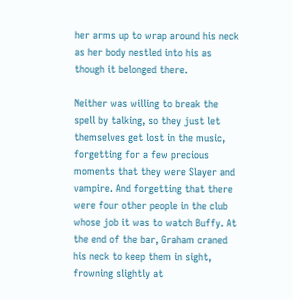her arms up to wrap around his neck as her body nestled into his as though it belonged there.

Neither was willing to break the spell by talking, so they just let themselves get lost in the music, forgetting for a few precious moments that they were Slayer and vampire. And forgetting that there were four other people in the club whose job it was to watch Buffy. At the end of the bar, Graham craned his neck to keep them in sight, frowning slightly at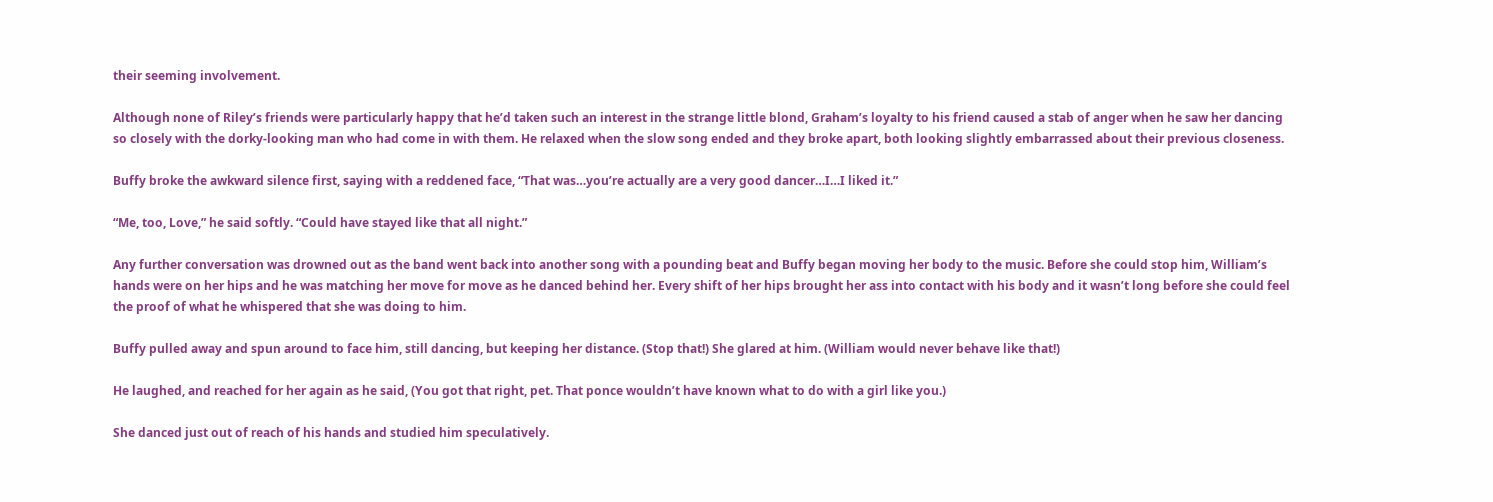their seeming involvement.

Although none of Riley’s friends were particularly happy that he’d taken such an interest in the strange little blond, Graham’s loyalty to his friend caused a stab of anger when he saw her dancing so closely with the dorky-looking man who had come in with them. He relaxed when the slow song ended and they broke apart, both looking slightly embarrassed about their previous closeness.

Buffy broke the awkward silence first, saying with a reddened face, “That was…you’re actually are a very good dancer…I…I liked it.”

“Me, too, Love,” he said softly. “Could have stayed like that all night.”

Any further conversation was drowned out as the band went back into another song with a pounding beat and Buffy began moving her body to the music. Before she could stop him, William’s hands were on her hips and he was matching her move for move as he danced behind her. Every shift of her hips brought her ass into contact with his body and it wasn’t long before she could feel the proof of what he whispered that she was doing to him.

Buffy pulled away and spun around to face him, still dancing, but keeping her distance. (Stop that!) She glared at him. (William would never behave like that!)

He laughed, and reached for her again as he said, (You got that right, pet. That ponce wouldn’t have known what to do with a girl like you.)

She danced just out of reach of his hands and studied him speculatively.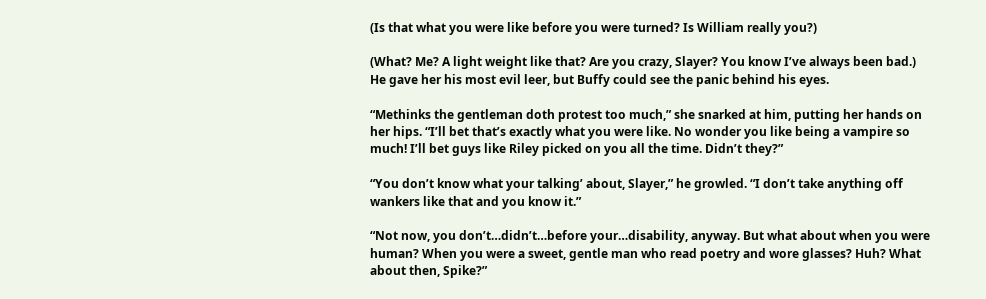(Is that what you were like before you were turned? Is William really you?)

(What? Me? A light weight like that? Are you crazy, Slayer? You know I’ve always been bad.)
He gave her his most evil leer, but Buffy could see the panic behind his eyes.

“Methinks the gentleman doth protest too much,” she snarked at him, putting her hands on her hips. “I’ll bet that’s exactly what you were like. No wonder you like being a vampire so much! I’ll bet guys like Riley picked on you all the time. Didn’t they?”

“You don’t know what your talking’ about, Slayer,” he growled. “I don’t take anything off wankers like that and you know it.”

“Not now, you don’t…didn’t…before your…disability, anyway. But what about when you were human? When you were a sweet, gentle man who read poetry and wore glasses? Huh? What about then, Spike?”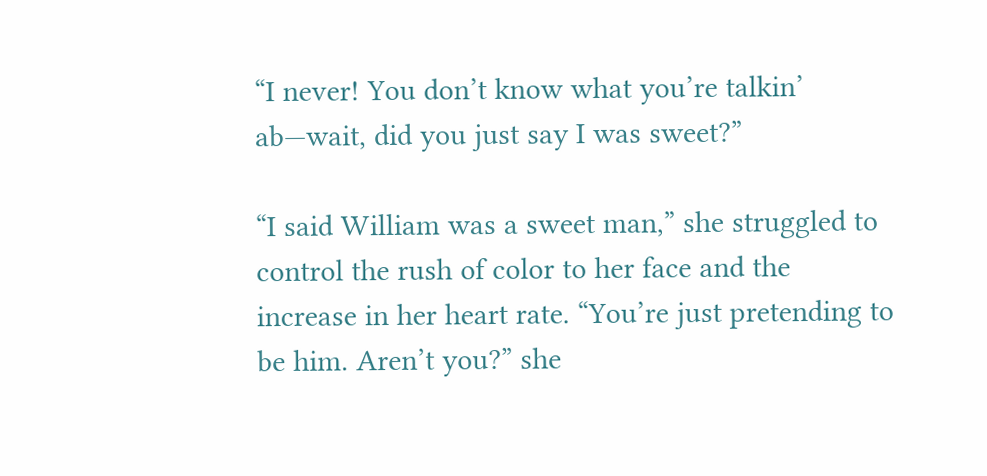“I never! You don’t know what you’re talkin’ ab—wait, did you just say I was sweet?”

“I said William was a sweet man,” she struggled to control the rush of color to her face and the increase in her heart rate. “You’re just pretending to be him. Aren’t you?” she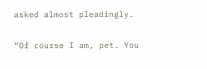asked almost pleadingly.

“Of course I am, pet. You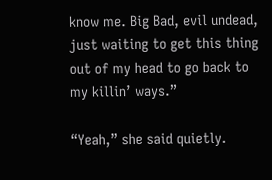know me. Big Bad, evil undead, just waiting to get this thing out of my head to go back to my killin’ ways.”

“Yeah,” she said quietly.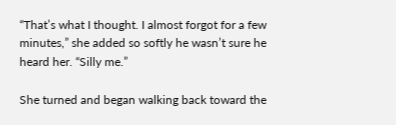“That’s what I thought. I almost forgot for a few minutes,” she added so softly he wasn’t sure he heard her. “Silly me.”

She turned and began walking back toward the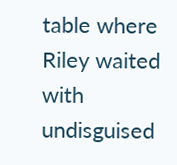table where Riley waited with undisguised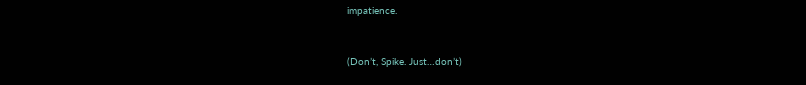impatience.


(Don’t, Spike. Just…don’t)